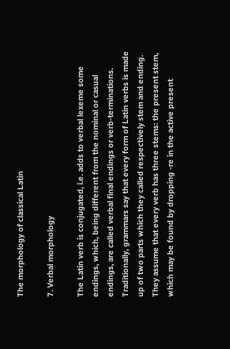The morphology of classical Latin

7. Verbal morphology

The Latin verb is conjugated, i.e. adds to verbal lexeme some endings, which, being different from the nominal or casual endings, are called verbal final endings or verb-terminations. Traditionally, grammars say that every form of Latin verbs is made up of two parts which they called respectively stem and ending. They assume that every verb has three stems: the present stem, which may be found by dropping -re in the active present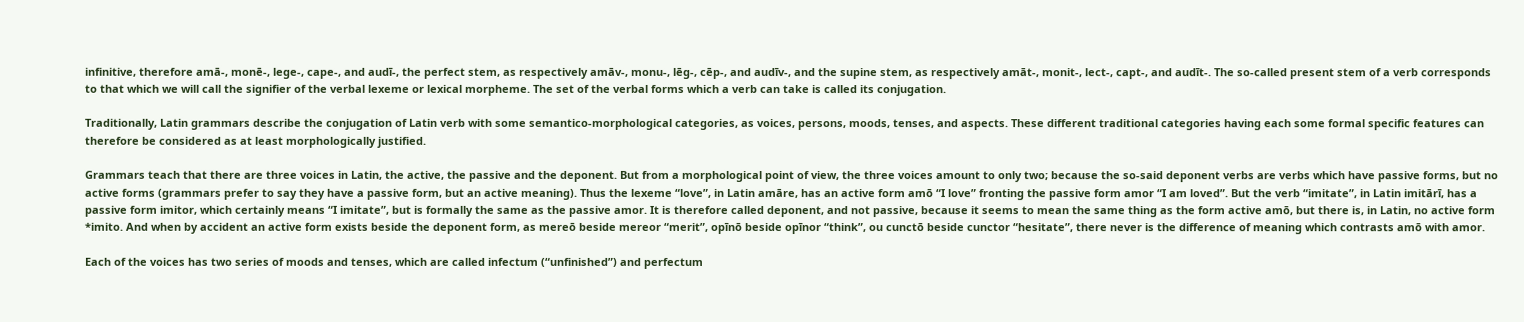infinitive, therefore amā-, monē-, lege-, cape-, and audī-, the perfect stem, as respectively amāv-, monu-, lēg-, cēp-, and audīv-, and the supine stem, as respectively amāt-, monit-, lect-, capt-, and audīt-. The so-called present stem of a verb corresponds to that which we will call the signifier of the verbal lexeme or lexical morpheme. The set of the verbal forms which a verb can take is called its conjugation.

Traditionally, Latin grammars describe the conjugation of Latin verb with some semantico-morphological categories, as voices, persons, moods, tenses, and aspects. These different traditional categories having each some formal specific features can therefore be considered as at least morphologically justified.

Grammars teach that there are three voices in Latin, the active, the passive and the deponent. But from a morphological point of view, the three voices amount to only two; because the so-said deponent verbs are verbs which have passive forms, but no active forms (grammars prefer to say they have a passive form, but an active meaning). Thus the lexeme “love”, in Latin amāre, has an active form amō “I love” fronting the passive form amor “I am loved”. But the verb “imitate”, in Latin imitārī, has a passive form imitor, which certainly means “I imitate”, but is formally the same as the passive amor. It is therefore called deponent, and not passive, because it seems to mean the same thing as the form active amō, but there is, in Latin, no active form *imito. And when by accident an active form exists beside the deponent form, as mereō beside mereor “merit”, opīnō beside opīnor “think”, ou cunctō beside cunctor “hesitate”, there never is the difference of meaning which contrasts amō with amor.

Each of the voices has two series of moods and tenses, which are called infectum (“unfinished”) and perfectum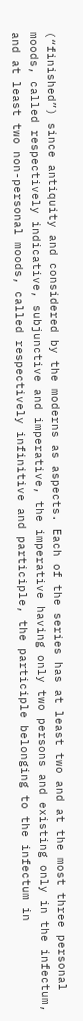(“finished”) since antiquity and considered by the moderns as aspects. Each of the series has at least two and at the most three personal moods, called respectively indicative, subjunctive and imperative, the imperative having only two persons and existing only in the infectum, and at least two non-personal moods, called respectively infinitive and participle, the participle belonging to the infectum in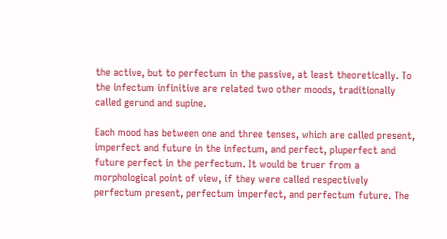the active, but to perfectum in the passive, at least theoretically. To the infectum infinitive are related two other moods, traditionally called gerund and supine.

Each mood has between one and three tenses, which are called present, imperfect and future in the infectum, and perfect, pluperfect and future perfect in the perfectum. It would be truer from a morphological point of view, if they were called respectively perfectum present, perfectum imperfect, and perfectum future. The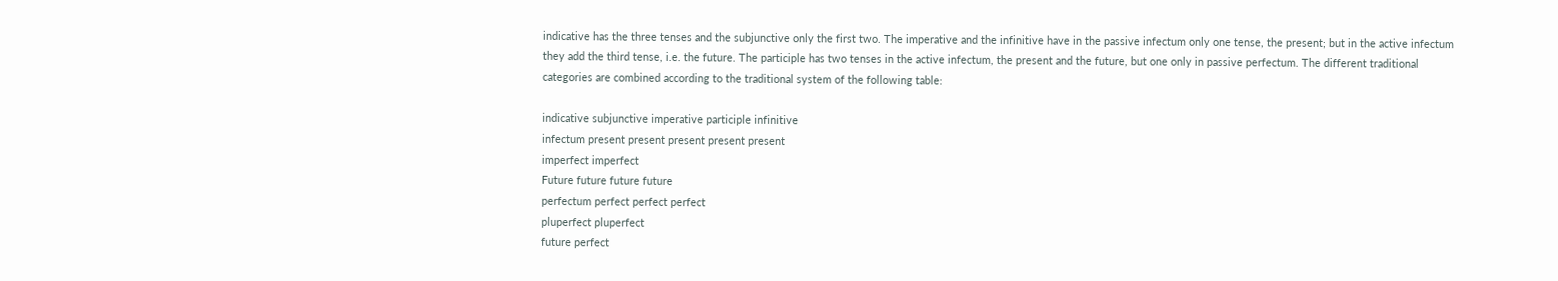indicative has the three tenses and the subjunctive only the first two. The imperative and the infinitive have in the passive infectum only one tense, the present; but in the active infectum they add the third tense, i.e. the future. The participle has two tenses in the active infectum, the present and the future, but one only in passive perfectum. The different traditional categories are combined according to the traditional system of the following table:

indicative subjunctive imperative participle infinitive
infectum present present present present present
imperfect imperfect
Future future future future
perfectum perfect perfect perfect
pluperfect pluperfect
future perfect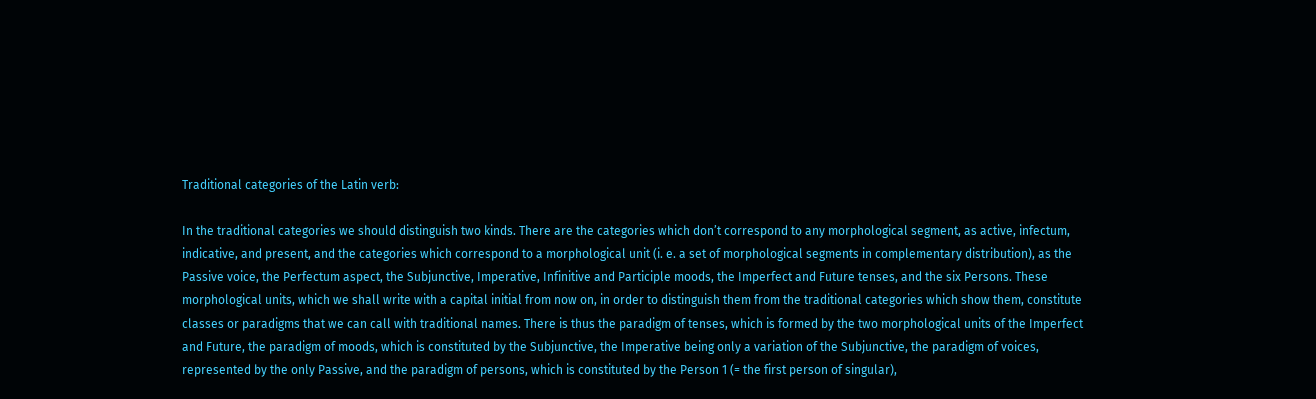Traditional categories of the Latin verb:

In the traditional categories we should distinguish two kinds. There are the categories which don’t correspond to any morphological segment, as active, infectum, indicative, and present, and the categories which correspond to a morphological unit (i. e. a set of morphological segments in complementary distribution), as the Passive voice, the Perfectum aspect, the Subjunctive, Imperative, Infinitive and Participle moods, the Imperfect and Future tenses, and the six Persons. These morphological units, which we shall write with a capital initial from now on, in order to distinguish them from the traditional categories which show them, constitute classes or paradigms that we can call with traditional names. There is thus the paradigm of tenses, which is formed by the two morphological units of the Imperfect and Future, the paradigm of moods, which is constituted by the Subjunctive, the Imperative being only a variation of the Subjunctive, the paradigm of voices, represented by the only Passive, and the paradigm of persons, which is constituted by the Person 1 (= the first person of singular),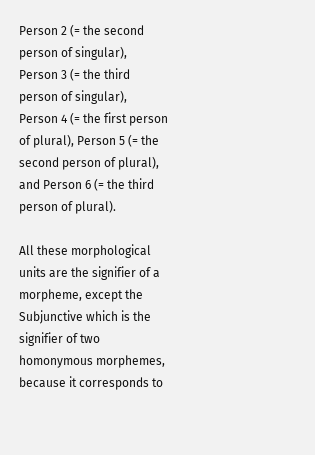Person 2 (= the second person of singular), Person 3 (= the third person of singular), Person 4 (= the first person of plural), Person 5 (= the second person of plural), and Person 6 (= the third person of plural).

All these morphological units are the signifier of a morpheme, except the Subjunctive which is the signifier of two homonymous morphemes, because it corresponds to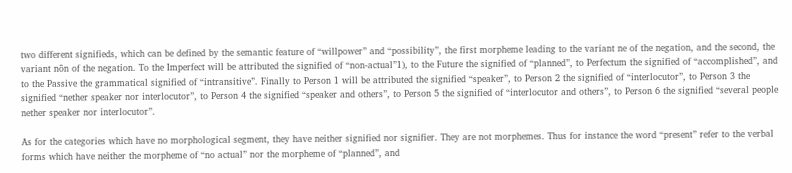two different signifieds, which can be defined by the semantic feature of “willpower” and “possibility”, the first morpheme leading to the variant ne of the negation, and the second, the variant nōn of the negation. To the Imperfect will be attributed the signified of “non-actual”1), to the Future the signified of “planned”, to Perfectum the signified of “accomplished”, and to the Passive the grammatical signified of “intransitive”. Finally to Person 1 will be attributed the signified “speaker”, to Person 2 the signified of “interlocutor”, to Person 3 the signified “nether speaker nor interlocutor”, to Person 4 the signified “speaker and others”, to Person 5 the signified of “interlocutor and others”, to Person 6 the signified “several people nether speaker nor interlocutor”.

As for the categories which have no morphological segment, they have neither signified nor signifier. They are not morphemes. Thus for instance the word “present” refer to the verbal forms which have neither the morpheme of “no actual” nor the morpheme of “planned”, and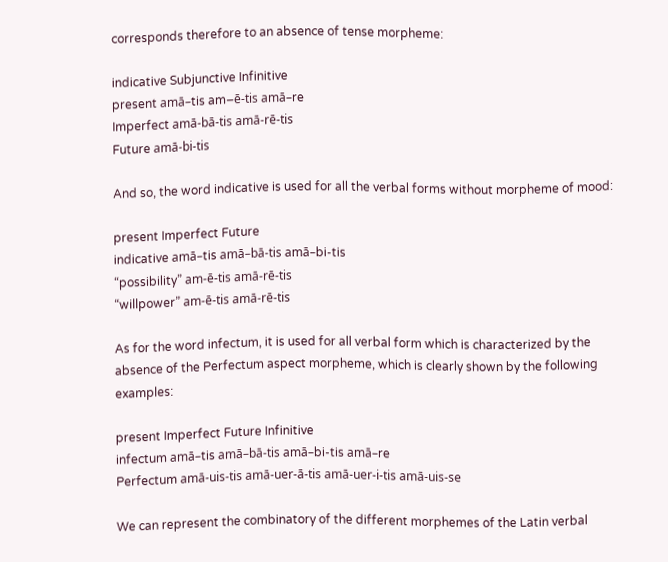corresponds therefore to an absence of tense morpheme:

indicative Subjunctive Infinitive
present amā–tis am–ē-tis amā–re
Imperfect amā-bā-tis amā-rē-tis
Future amā-bi-tis

And so, the word indicative is used for all the verbal forms without morpheme of mood:

present Imperfect Future
indicative amā–tis amā–bā-tis amā–bi-tis
“possibility” am-ē-tis amā-rē-tis
“willpower” am-ē-tis amā-rē-tis

As for the word infectum, it is used for all verbal form which is characterized by the absence of the Perfectum aspect morpheme, which is clearly shown by the following examples:

present Imperfect Future Infinitive
infectum amā–tis amā–bā-tis amā–bi-tis amā–re
Perfectum amā-uis-tis amā-uer-ā-tis amā-uer-i-tis amā-uis-se

We can represent the combinatory of the different morphemes of the Latin verbal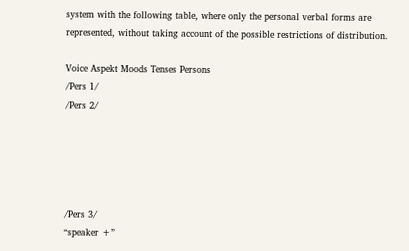system with the following table, where only the personal verbal forms are represented, without taking account of the possible restrictions of distribution.

Voice Aspekt Moods Tenses Persons
/Pers 1/
/Pers 2/





/Pers 3/
“speaker +”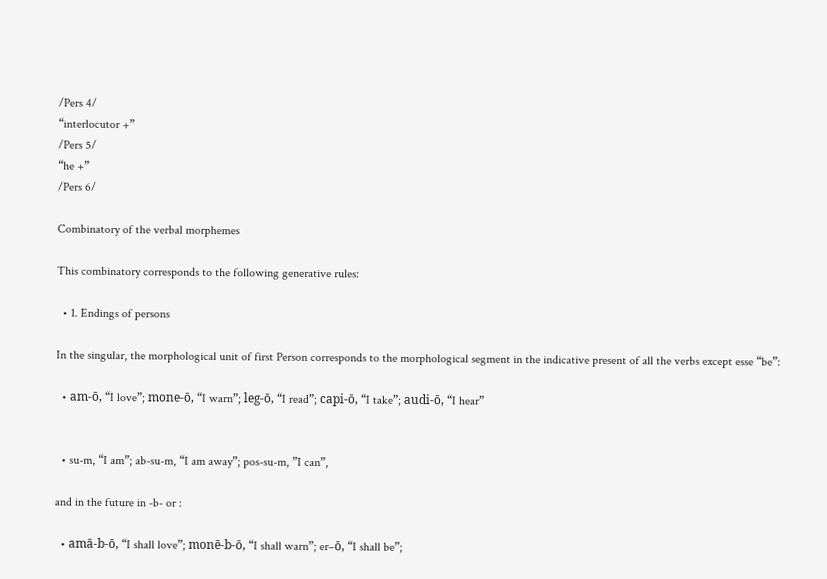/Pers 4/
“interlocutor +”
/Pers 5/
“he +”
/Pers 6/

Combinatory of the verbal morphemes

This combinatory corresponds to the following generative rules:

  • 1. Endings of persons

In the singular, the morphological unit of first Person corresponds to the morphological segment in the indicative present of all the verbs except esse “be”:

  • am-ō, “I love”; mone-ō, “I warn”; leg-ō, “I read”; capi-ō, “I take”; audi-ō, “I hear”


  • su-m, “I am”; ab-su-m, “I am away”; pos-su-m, ”I can”,

and in the future in -b- or :

  • amā-b-ō, “I shall love”; monē-b-ō, “I shall warn”; er–ō, “I shall be”;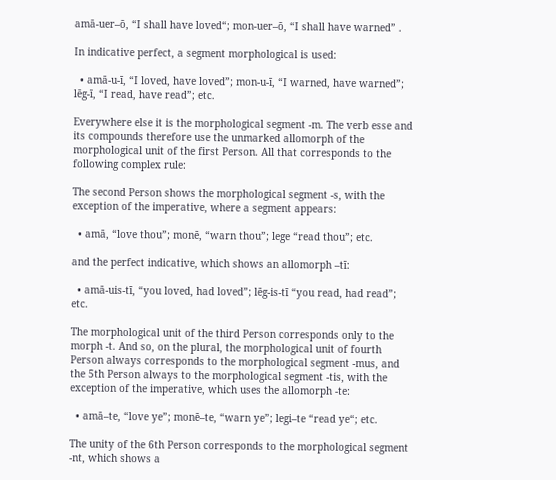amā-uer–ō, “I shall have loved“; mon-uer–ō, “I shall have warned” .

In indicative perfect, a segment morphological is used:

  • amā-u-ī, “I loved, have loved”; mon-u-ī, “I warned, have warned”; lēg-ī, “I read, have read”; etc.

Everywhere else it is the morphological segment -m. The verb esse and its compounds therefore use the unmarked allomorph of the morphological unit of the first Person. All that corresponds to the following complex rule:

The second Person shows the morphological segment -s, with the exception of the imperative, where a segment appears:

  • amā, “love thou”; monē, “warn thou”; lege “read thou”; etc.

and the perfect indicative, which shows an allomorph –tī:

  • amā-uis-tī, “you loved, had loved”; lēg-is-tī “you read, had read”; etc.

The morphological unit of the third Person corresponds only to the morph -t. And so, on the plural, the morphological unit of fourth Person always corresponds to the morphological segment -mus, and the 5th Person always to the morphological segment -tis, with the exception of the imperative, which uses the allomorph -te:

  • amā–te, “love ye”; monē–te, “warn ye”; legi–te “read ye“; etc.

The unity of the 6th Person corresponds to the morphological segment -nt, which shows a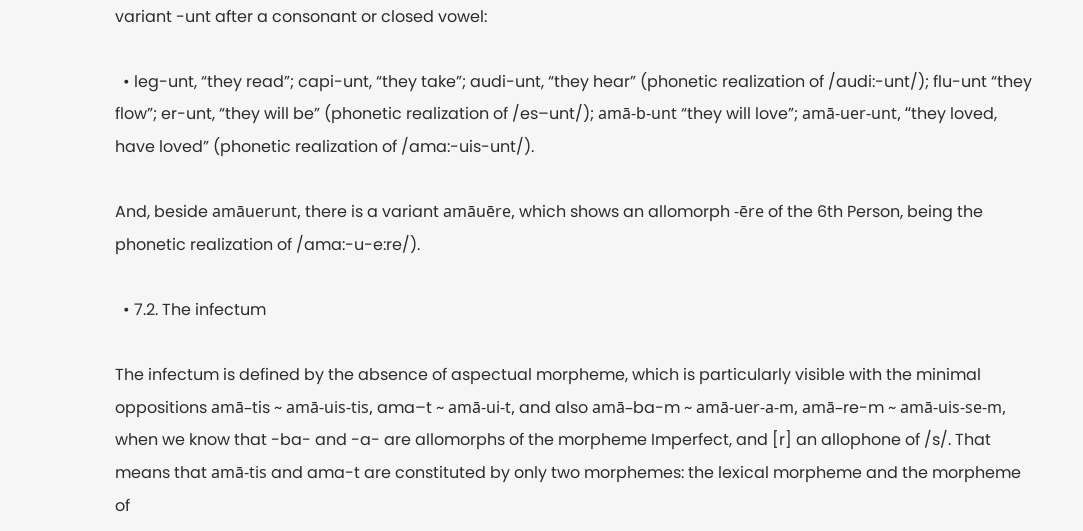variant -unt after a consonant or closed vowel:

  • leg-unt, “they read”; capi-unt, “they take”; audi-unt, “they hear” (phonetic realization of /audi:-unt/); flu-unt “they flow”; er-unt, “they will be” (phonetic realization of /es–unt/); amā-b-unt “they will love”; amā-uer-unt, “they loved, have loved” (phonetic realization of /ama:-uis-unt/).

And, beside amāuerunt, there is a variant amāuēre, which shows an allomorph -ēre of the 6th Person, being the phonetic realization of /ama:-u-e:re/).

  • 7.2. The infectum

The infectum is defined by the absence of aspectual morpheme, which is particularly visible with the minimal oppositions amā–tis ~ amā-uis-tis, ama–t ~ amā-ui-t, and also amā–ba-m ~ amā-uer-a-m, amā–re-m ~ amā-uis-se-m, when we know that -ba- and -a- are allomorphs of the morpheme Imperfect, and [r] an allophone of /s/. That means that amā-tis and ama-t are constituted by only two morphemes: the lexical morpheme and the morpheme of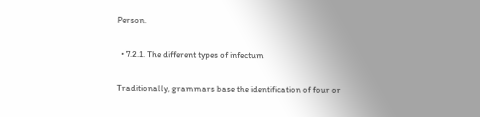Person.

  • 7.2.1. The different types of infectum

Traditionally, grammars base the identification of four or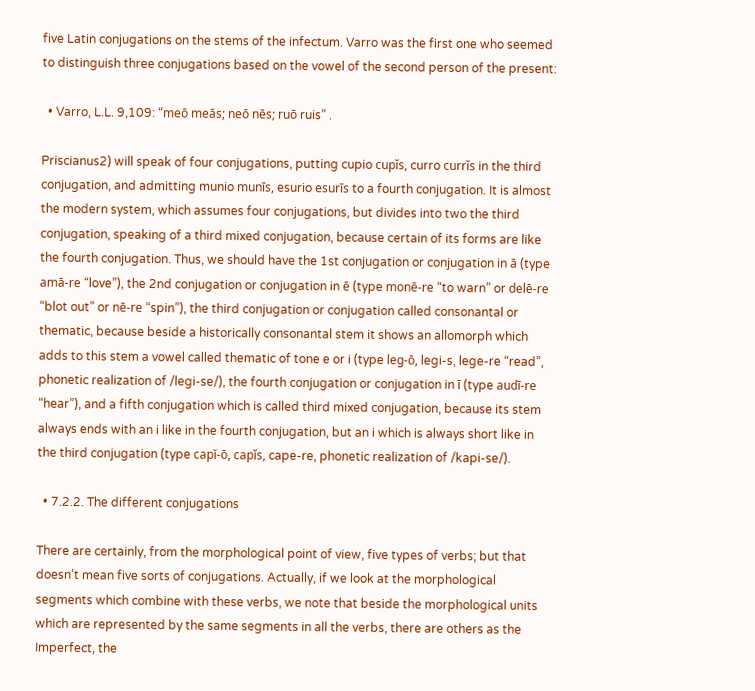five Latin conjugations on the stems of the infectum. Varro was the first one who seemed to distinguish three conjugations based on the vowel of the second person of the present:

  • Varro, L.L. 9,109: “meō meās; neō nēs; ruō ruis” .

Priscianus2) will speak of four conjugations, putting cupio cupǐs, curro currǐs in the third conjugation, and admitting munio munīs, esurio esurīs to a fourth conjugation. It is almost the modern system, which assumes four conjugations, but divides into two the third conjugation, speaking of a third mixed conjugation, because certain of its forms are like the fourth conjugation. Thus, we should have the 1st conjugation or conjugation in ā (type amā-re “love”), the 2nd conjugation or conjugation in ē (type monē-re “to warn” or delē-re “blot out” or nē-re “spin”), the third conjugation or conjugation called consonantal or thematic, because beside a historically consonantal stem it shows an allomorph which adds to this stem a vowel called thematic of tone e or i (type leg-ō, legi-s, lege-re “read”, phonetic realization of /legi-se/), the fourth conjugation or conjugation in ī (type audī-re “hear”), and a fifth conjugation which is called third mixed conjugation, because its stem always ends with an i like in the fourth conjugation, but an i which is always short like in the third conjugation (type capĭ-ō, capǐs, cape-re, phonetic realization of /kapi-se/).

  • 7.2.2. The different conjugations

There are certainly, from the morphological point of view, five types of verbs; but that doesn’t mean five sorts of conjugations. Actually, if we look at the morphological segments which combine with these verbs, we note that beside the morphological units which are represented by the same segments in all the verbs, there are others as the Imperfect, the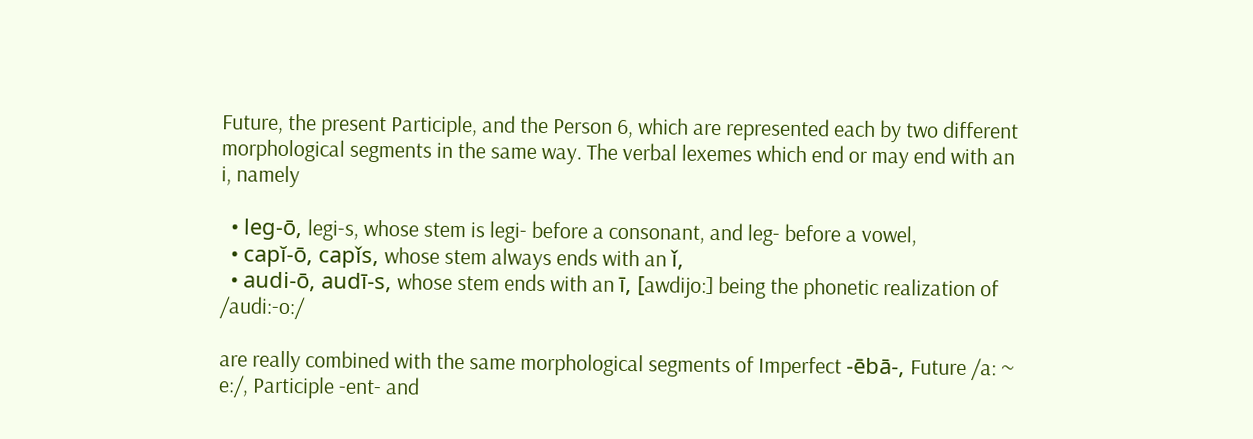Future, the present Participle, and the Person 6, which are represented each by two different morphological segments in the same way. The verbal lexemes which end or may end with an i, namely

  • leg-ō, legi-s, whose stem is legi- before a consonant, and leg- before a vowel,
  • capĭ-ō, capǐs, whose stem always ends with an ǐ,
  • audi-ō, audī-s, whose stem ends with an ī, [awdijo:] being the phonetic realization of /audi:-o:/

are really combined with the same morphological segments of Imperfect -ēbā-, Future /a: ~ e:/, Participle -ent- and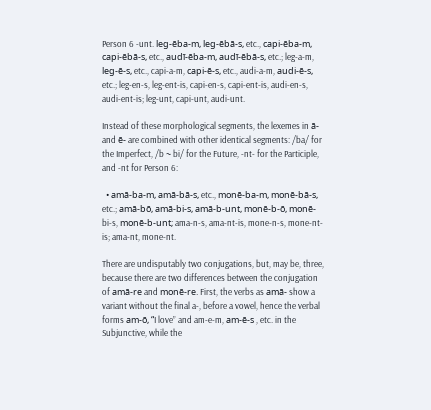Person 6 -unt. leg-ēba-m, leg-ēbā-s, etc., capi-ēba-m, capi-ēbā-s, etc., audī-ēba-m, audī-ēbā-s, etc.; leg-a-m, leg-ē-s, etc., capi-a-m, capi-ē-s, etc., audi-a-m, audi-ē-s, etc.; leg-en-s, leg-ent-is, capi-en-s, capi-ent-is, audi-en-s, audi-ent-is; leg-unt, capi-unt, audi-unt.

Instead of these morphological segments, the lexemes in ā- and ē- are combined with other identical segments: /ba/ for the Imperfect, /b ~ bi/ for the Future, -nt- for the Participle, and -nt for Person 6:

  • amā-ba-m, amā-bā-s, etc., monē-ba-m, monē-bā-s, etc.; amā-bō, amā-bi-s, amā-b-unt, monē-b-ō, monē-bi-s, monē-b-unt; ama-n-s, ama-nt-is, mone-n-s, mone-nt-is; ama-nt, mone-nt.

There are undisputably two conjugations, but, may be, three, because there are two differences between the conjugation of amā-re and monē-re. First, the verbs as amā- show a variant without the final a-, before a vowel, hence the verbal forms am-ō, “I love” and am-e-m, am-ē-s , etc. in the Subjunctive, while the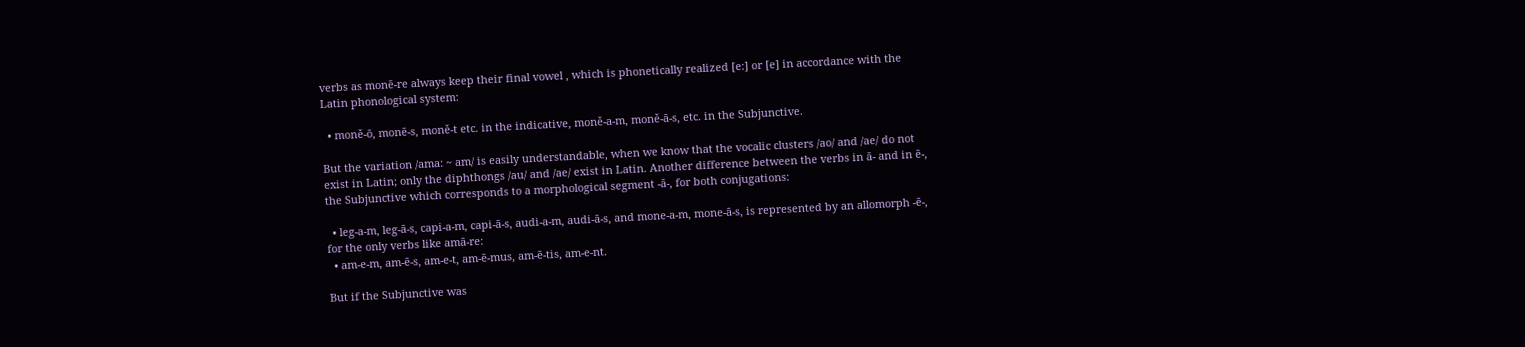verbs as monē-re always keep their final vowel , which is phonetically realized [e:] or [e] in accordance with the Latin phonological system:

  • moně-ō, monē-s, moně-t etc. in the indicative, moně-a-m, moně-ā-s, etc. in the Subjunctive.

But the variation /ama: ~ am/ is easily understandable, when we know that the vocalic clusters /ao/ and /ae/ do not exist in Latin; only the diphthongs /au/ and /ae/ exist in Latin. Another difference between the verbs in ā- and in ē-, the Subjunctive which corresponds to a morphological segment -ā-, for both conjugations:

  • leg-a-m, leg-ā-s, capi-a-m, capi-ā-s, audi-a-m, audi-ā-s, and mone-a-m, mone-ā-s, is represented by an allomorph -ē-, for the only verbs like amā-re:
  • am-e-m, am-ē-s, am-e-t, am-ē-mus, am-ē-tis, am-e-nt.

But if the Subjunctive was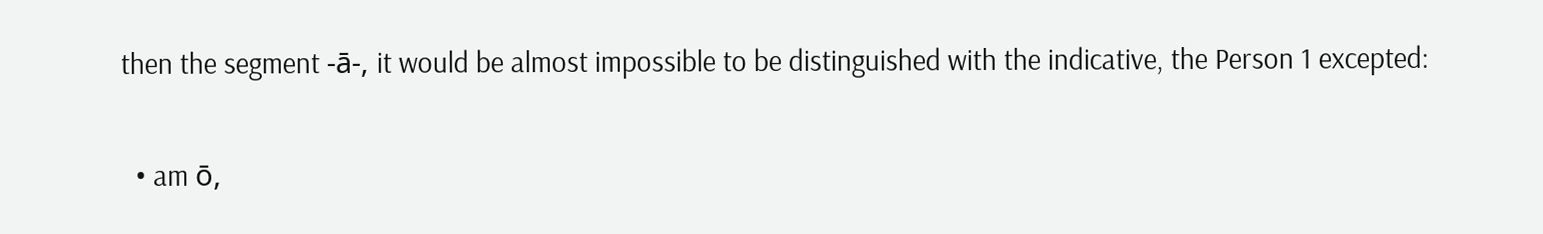then the segment -ā-, it would be almost impossible to be distinguished with the indicative, the Person 1 excepted:

  • am ō,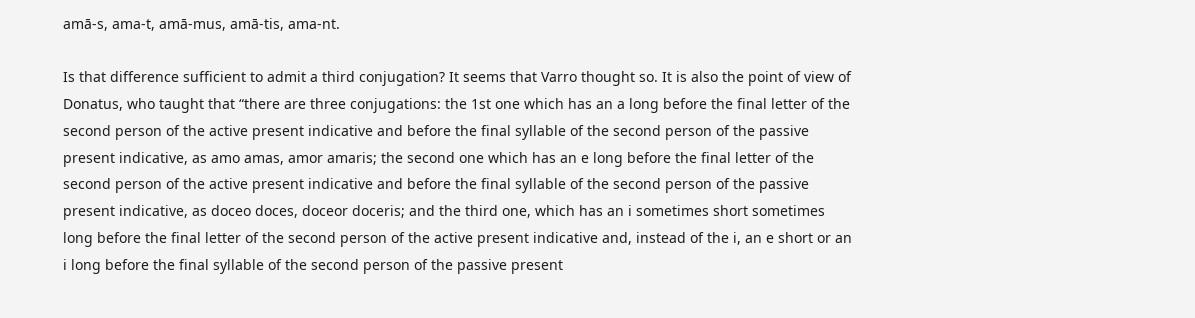amā-s, ama-t, amā-mus, amā-tis, ama-nt.

Is that difference sufficient to admit a third conjugation? It seems that Varro thought so. It is also the point of view of Donatus, who taught that “there are three conjugations: the 1st one which has an a long before the final letter of the second person of the active present indicative and before the final syllable of the second person of the passive present indicative, as amo amas, amor amaris; the second one which has an e long before the final letter of the second person of the active present indicative and before the final syllable of the second person of the passive present indicative, as doceo doces, doceor doceris; and the third one, which has an i sometimes short sometimes long before the final letter of the second person of the active present indicative and, instead of the i, an e short or an i long before the final syllable of the second person of the passive present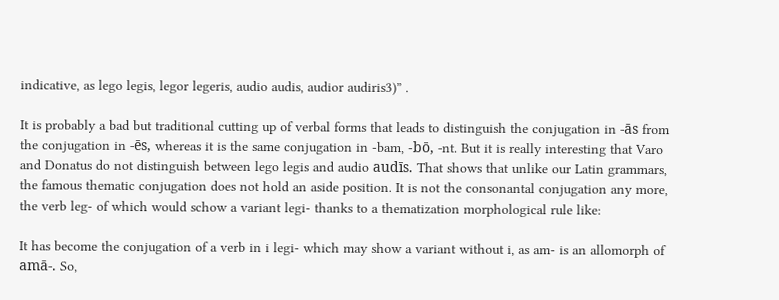indicative, as lego legis, legor legeris, audio audis, audior audiris3)” .

It is probably a bad but traditional cutting up of verbal forms that leads to distinguish the conjugation in -ās from the conjugation in -ēs, whereas it is the same conjugation in -bam, -bō, -nt. But it is really interesting that Varo and Donatus do not distinguish between lego legis and audio audīs. That shows that unlike our Latin grammars, the famous thematic conjugation does not hold an aside position. It is not the consonantal conjugation any more, the verb leg- of which would schow a variant legi- thanks to a thematization morphological rule like:

It has become the conjugation of a verb in i legi- which may show a variant without i, as am- is an allomorph of amā-. So,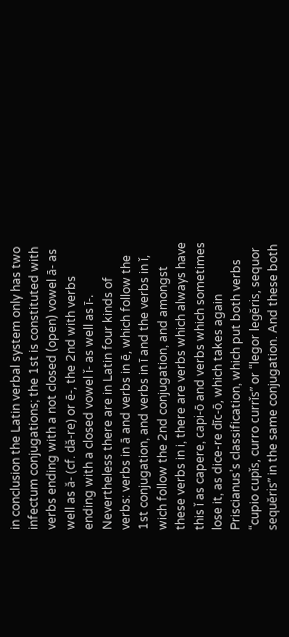in conclusion the Latin verbal system only has two infectum conjugations; the 1st is constituted with verbs ending with a not closed (open) vowel ā- as well as ă- (cf. dă-re) or ē-, the 2nd with verbs ending with a closed vowel ǐ- as well as ī-. Nevertheless there are in Latin four kinds of verbs: verbs in ā and verbs in ē, which follow the 1st conjugation, and verbs in ī and the verbs in ǐ, wich follow the 2nd conjugation, and amongst these verbs in i, there are verbs which always have this ǐ as capere, capi-ō and verbs which sometimes lose it, as dice-re dīc-ō, which takes again Priscianus’s classification, which put both verbs “cupio cupǐs, curro currǐs” or “legor legĕris, sequor sequĕris” in the same conjugation. And these both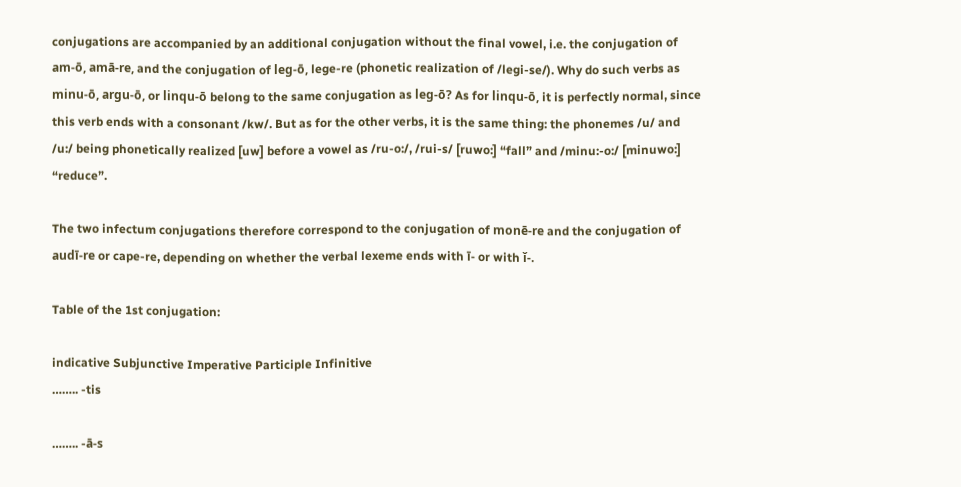conjugations are accompanied by an additional conjugation without the final vowel, i.e. the conjugation of am-ō, amā-re, and the conjugation of leg-ō, lege-re (phonetic realization of /legi-se/). Why do such verbs as minu-ō, argu-ō, or linqu-ō belong to the same conjugation as leg-ō? As for linqu-ō, it is perfectly normal, since this verb ends with a consonant /kw/. But as for the other verbs, it is the same thing: the phonemes /u/ and /u:/ being phonetically realized [uw] before a vowel as /ru-o:/, /rui-s/ [ruwo:] “fall” and /minu:-o:/ [minuwo:] “reduce”.

The two infectum conjugations therefore correspond to the conjugation of monē-re and the conjugation of audī-re or cape-re, depending on whether the verbal lexeme ends with ī- or with ǐ-.

Table of the 1st conjugation:

indicative Subjunctive Imperative Participle Infinitive
…….. -tis

…….. -ā-s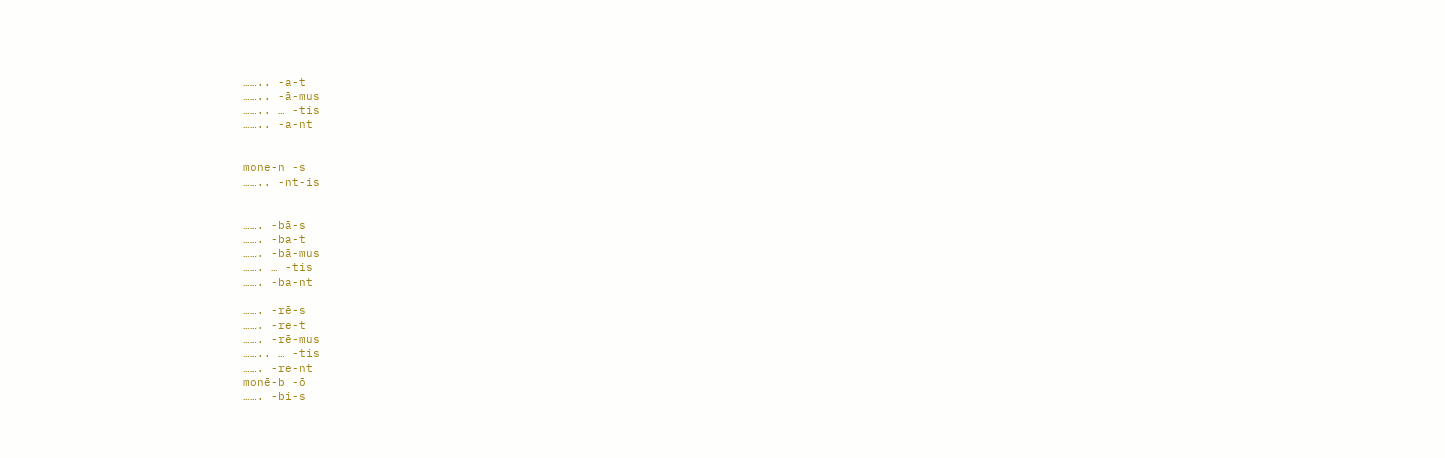…….. -a-t
…….. -ā-mus
…….. … -tis
…….. -a-nt


mone-n -s
…….. -nt-is


……. -bā-s
……. -ba-t
……. -bā-mus
……. … -tis
……. -ba-nt

……. -rē-s
……. -re-t
……. -rē-mus
…….. … -tis
……. -re-nt
monē-b -ō
……. -bi-s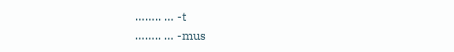…….. … -t
…….. … -mus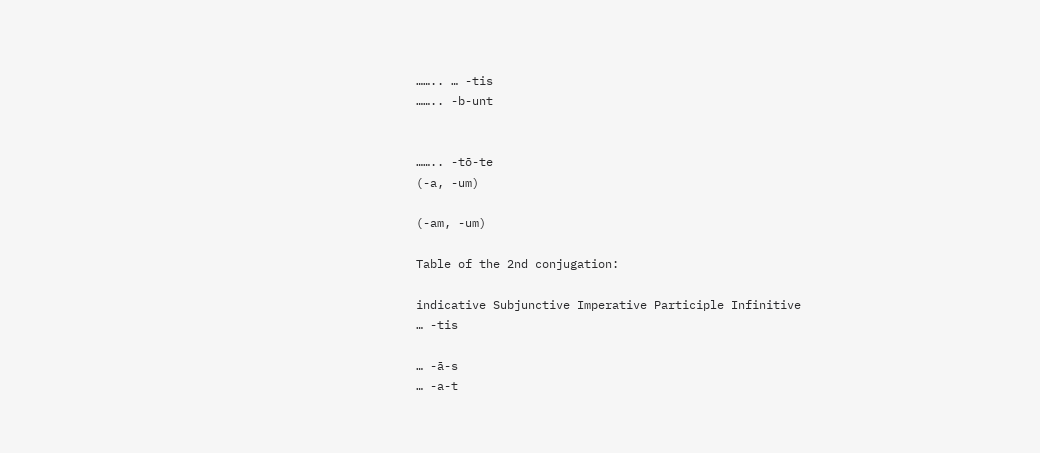…….. … -tis
…….. -b-unt


…….. -tō-te
(-a, -um)

(-am, -um)

Table of the 2nd conjugation:

indicative Subjunctive Imperative Participle Infinitive
… -tis

… -ā-s
… -a-t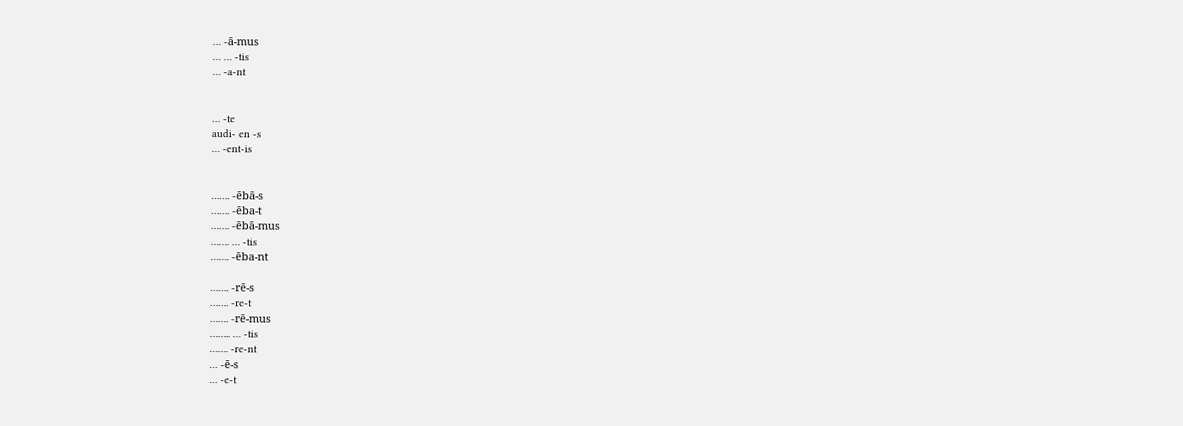… -ā-mus
… … -tis
… -a-nt


… -te
audi- en -s
… -ent-is


……. -ēbā-s
……. -ēba-t
……. -ēbā-mus
……. … -tis
……. -ēba-nt

……. -rē-s
……. -re-t
……. -rē-mus
…….. … -tis
……. -re-nt
… -ē-s
… -e-t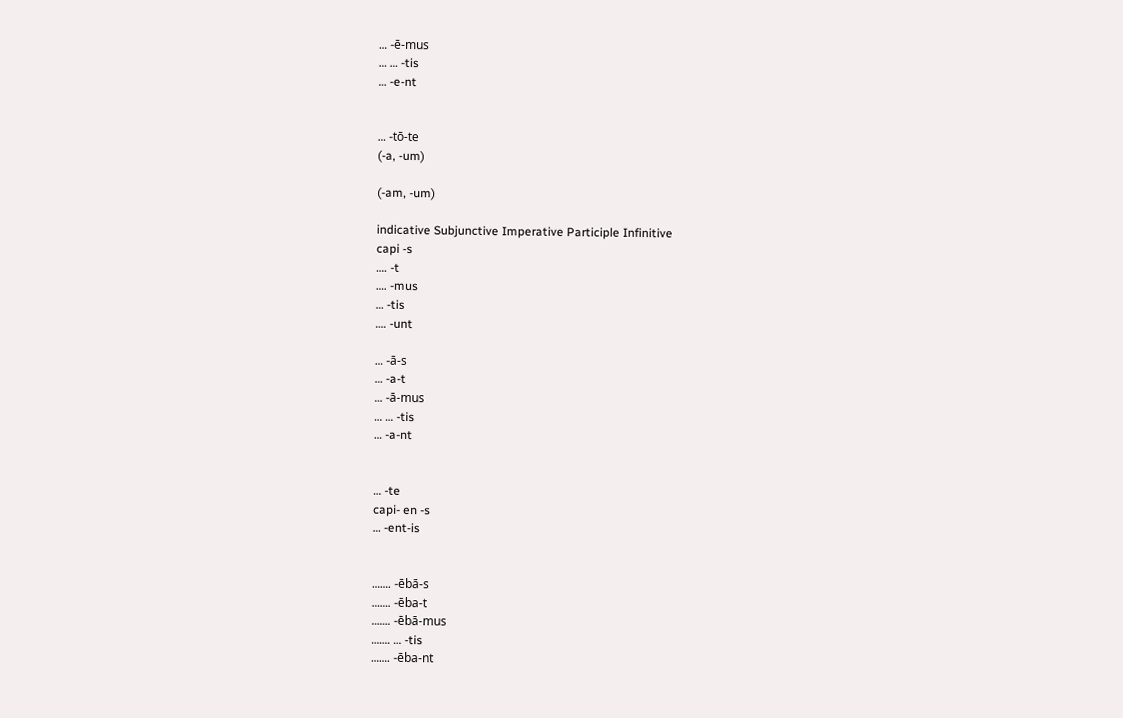… -ē-mus
… … -tis
… -e-nt


… -tō-te
(-a, -um)

(-am, -um)

indicative Subjunctive Imperative Participle Infinitive
capi -s
…. -t
…. -mus
… -tis
…. -unt

… -ā-s
… -a-t
… -ā-mus
… … -tis
… -a-nt


… -te
capi- en -s
… -ent-is


……. -ēbā-s
……. -ēba-t
……. -ēbā-mus
……. … -tis
……. -ēba-nt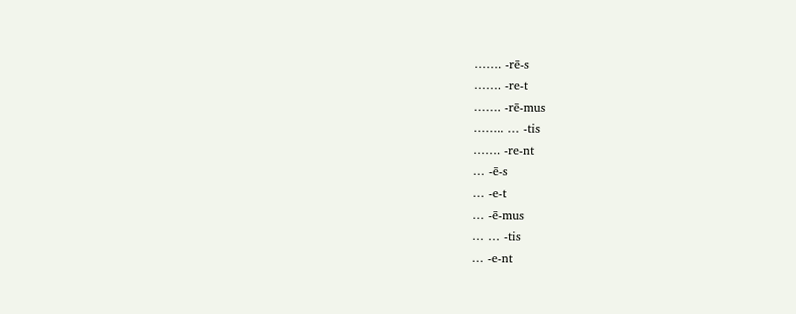……. -rē-s
……. -re-t
……. -rē-mus
…….. … -tis
……. -re-nt
… -ē-s
… -e-t
… -ē-mus
… … -tis
… -e-nt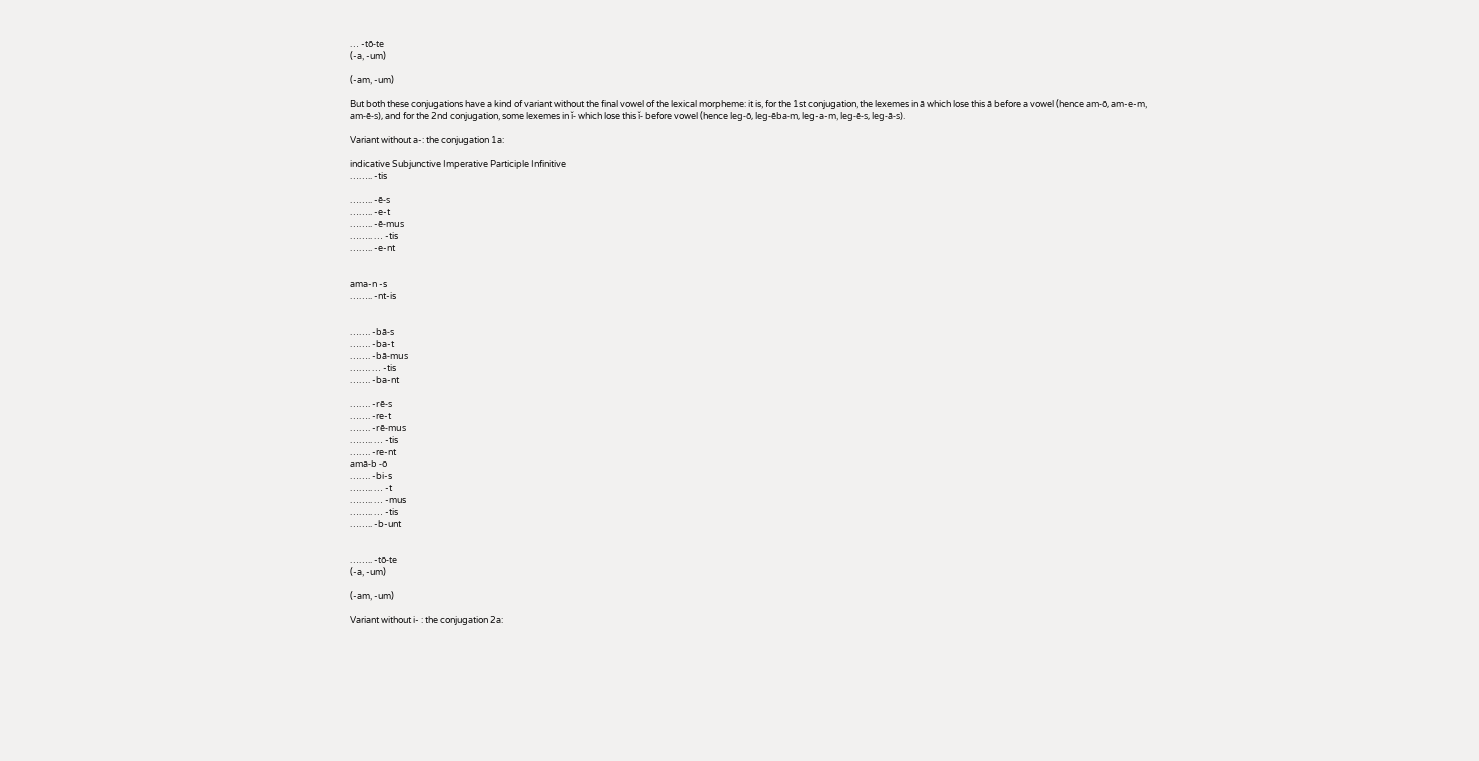… -tō-te
(-a, -um)

(-am, -um)

But both these conjugations have a kind of variant without the final vowel of the lexical morpheme: it is, for the 1st conjugation, the lexemes in ā which lose this ā before a vowel (hence am-ō, am-e-m, am-ē-s), and for the 2nd conjugation, some lexemes in ǐ- which lose this ǐ- before vowel (hence leg-ō, leg-ēba-m, leg-a-m, leg-ē-s, leg-ā-s).

Variant without a-: the conjugation 1a:

indicative Subjunctive Imperative Participle Infinitive
…….. -tis

…….. -ē-s
…….. -e-t
…….. -ē-mus
…….. … -tis
…….. -e-nt


ama-n -s
…….. -nt-is


……. -bā-s
……. -ba-t
……. -bā-mus
……. … -tis
……. -ba-nt

……. -rē-s
……. -re-t
……. -rē-mus
…….. … -tis
……. -re-nt
amā-b -ō
……. -bi-s
…….. … -t
…….. … -mus
…….. … -tis
…….. -b-unt


…….. -tō-te
(-a, -um)

(-am, -um)

Variant without i- : the conjugation 2a: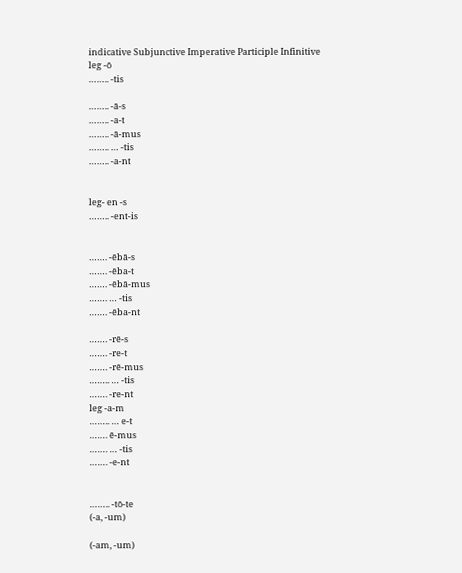indicative Subjunctive Imperative Participle Infinitive
leg -ō
…….. -tis

…….. -ā-s
…….. -a-t
…….. -ā-mus
…….. … -tis
…….. -a-nt


leg- en -s
…….. -ent-is


……. -ēbā-s
……. -ēba-t
……. -ēbā-mus
……. … -tis
……. -ēba-nt

……. -rē-s
……. -re-t
……. -rē-mus
…….. … -tis
……. -re-nt
leg -a-m
…….. … e-t
……. ē-mus
……. … -tis
……. -e-nt


…….. -tō-te
(-a, -um)

(-am, -um)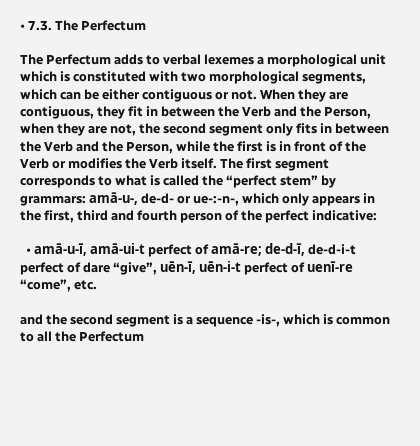• 7.3. The Perfectum

The Perfectum adds to verbal lexemes a morphological unit which is constituted with two morphological segments, which can be either contiguous or not. When they are contiguous, they fit in between the Verb and the Person, when they are not, the second segment only fits in between the Verb and the Person, while the first is in front of the Verb or modifies the Verb itself. The first segment corresponds to what is called the “perfect stem” by grammars: amā-u-, de-d- or ue-:-n-, which only appears in the first, third and fourth person of the perfect indicative:

  • amā-u-ī, amā-ui-t perfect of amā-re; de-d-ī, de-d-i-t perfect of dare “give”, uēn-ī, uēn-i-t perfect of uenī-re “come”, etc.

and the second segment is a sequence -is-, which is common to all the Perfectum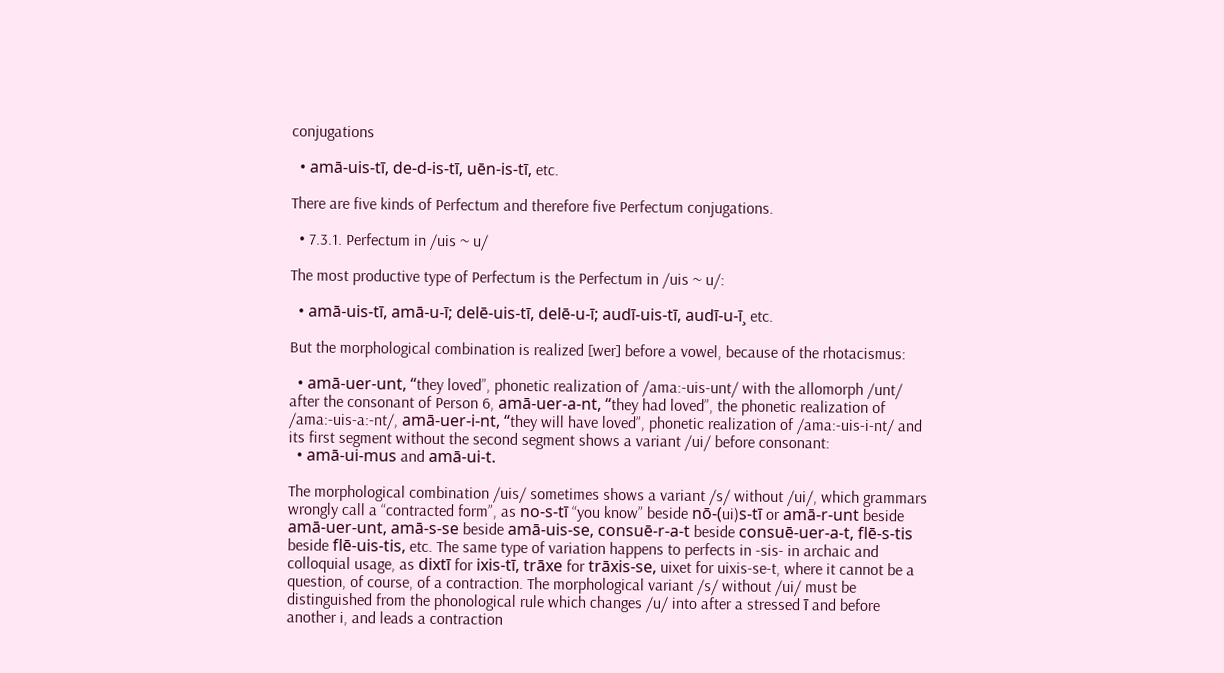conjugations

  • amā-uis-tī, de-d-is-tī, uēn-is-tī, etc.

There are five kinds of Perfectum and therefore five Perfectum conjugations.

  • 7.3.1. Perfectum in /uis ~ u/

The most productive type of Perfectum is the Perfectum in /uis ~ u/:

  • amā-uis-tī, amā-u-ī; delē-uis-tī, delē-u-ī; audī-uis-tī, audī-u-ī¸ etc.

But the morphological combination is realized [wer] before a vowel, because of the rhotacismus:

  • amā-uer-unt, “they loved”, phonetic realization of /ama:-uis-unt/ with the allomorph /unt/ after the consonant of Person 6, amā-uer-a-nt, “they had loved”, the phonetic realization of /ama:-uis-a:-nt/, amā-uer-i-nt, “they will have loved”, phonetic realization of /ama:-uis-i-nt/ and its first segment without the second segment shows a variant /ui/ before consonant:
  • amā-ui-mus and amā-ui-t.

The morphological combination /uis/ sometimes shows a variant /s/ without /ui/, which grammars wrongly call a “contracted form”, as no-s-tī “you know” beside nō-(ui)s-tī or amā-r-unt beside amā-uer-unt, amā-s-se beside amā-uis-se, consuē-r-a-t beside consuē-uer-a-t, flē-s-tis beside flē-uis-tis, etc. The same type of variation happens to perfects in -sis- in archaic and colloquial usage, as dixtī for ixis-tī, trāxe for trāxis-se, uixet for uixis-se-t, where it cannot be a question, of course, of a contraction. The morphological variant /s/ without /ui/ must be distinguished from the phonological rule which changes /u/ into after a stressed ī and before another i, and leads a contraction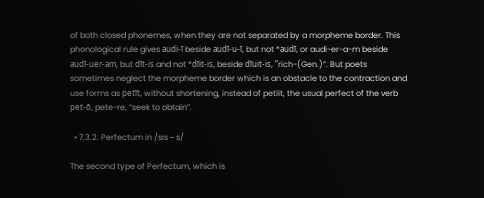of both closed phonemes, when they are not separated by a morpheme border. This phonological rule gives audi-ī beside audī-u-ī, but not *audī, or audi-er-a-m beside audī-uer-am, but dīt-is and not *dīit-is, beside dīuit-is, “rich-(Gen.)”. But poets sometimes neglect the morpheme border which is an obstacle to the contraction and use forms as petīt, without shortening, instead of petiit, the usual perfect of the verb pet-ō, pete-re, “seek to obtain”.

  • 7.3.2. Perfectum in /sis ~ s/

The second type of Perfectum, which is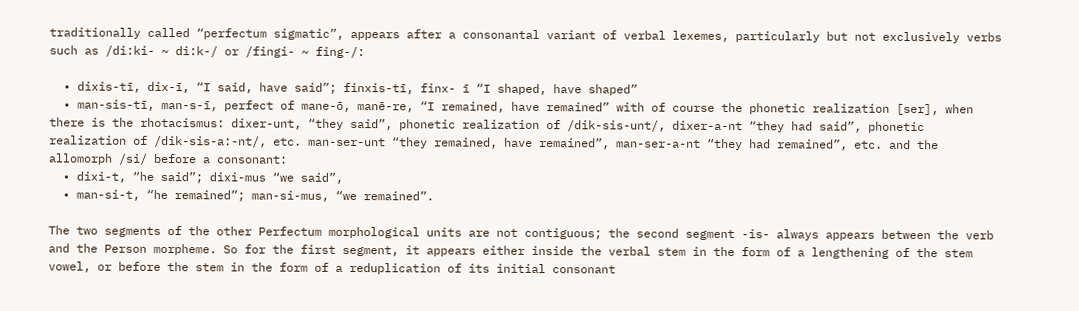traditionally called “perfectum sigmatic”, appears after a consonantal variant of verbal lexemes, particularly but not exclusively verbs such as /di:ki- ~ di:k-/ or /fingi- ~ fing-/:

  • dixis-tī, dix-ī, “I said, have said”; finxis-tī, finx- ī “I shaped, have shaped”
  • man-sis-tī, man-s-ī, perfect of mane-ō, manē-re, “I remained, have remained” with of course the phonetic realization [ser], when there is the rhotacismus: dixer-unt, “they said”, phonetic realization of /dik-sis-unt/, dixer-a-nt “they had said”, phonetic realization of /dik-sis-a:-nt/, etc. man-ser-unt “they remained, have remained”, man-ser-a-nt “they had remained”, etc. and the allomorph /si/ before a consonant:
  • dixi-t, “he said”; dixi-mus “we said”,
  • man-si-t, “he remained”; man-si-mus, “we remained”.

The two segments of the other Perfectum morphological units are not contiguous; the second segment -is- always appears between the verb and the Person morpheme. So for the first segment, it appears either inside the verbal stem in the form of a lengthening of the stem vowel, or before the stem in the form of a reduplication of its initial consonant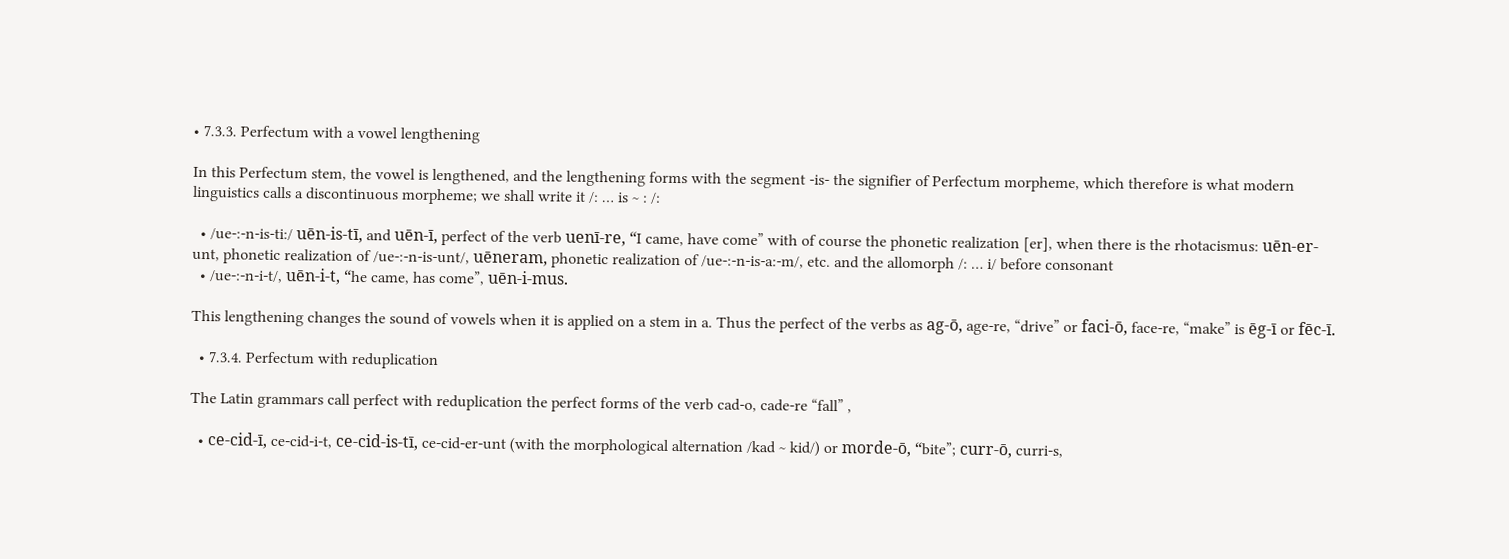• 7.3.3. Perfectum with a vowel lengthening

In this Perfectum stem, the vowel is lengthened, and the lengthening forms with the segment -is- the signifier of Perfectum morpheme, which therefore is what modern linguistics calls a discontinuous morpheme; we shall write it /: … is ~ : /:

  • /ue-:-n-is-ti:/ uēn-is-tī, and uēn-ī, perfect of the verb uenī-re, “I came, have come” with of course the phonetic realization [er], when there is the rhotacismus: uēn-er-unt, phonetic realization of /ue-:-n-is-unt/, uēneram, phonetic realization of /ue-:-n-is-a:-m/, etc. and the allomorph /: … i/ before consonant
  • /ue-:-n-i-t/, uēn-i-t, “he came, has come”, uēn-i-mus.

This lengthening changes the sound of vowels when it is applied on a stem in a. Thus the perfect of the verbs as ag-ō, age-re, “drive” or faci-ō, face-re, “make” is ēg-ī or fēc-ī.

  • 7.3.4. Perfectum with reduplication

The Latin grammars call perfect with reduplication the perfect forms of the verb cad-o, cade-re “fall” ,

  • ce-cid-ī, ce-cid-i-t, ce-cid-is-tī, ce-cid-er-unt (with the morphological alternation /kad ~ kid/) or morde-ō, “bite”; curr-ō, curri-s,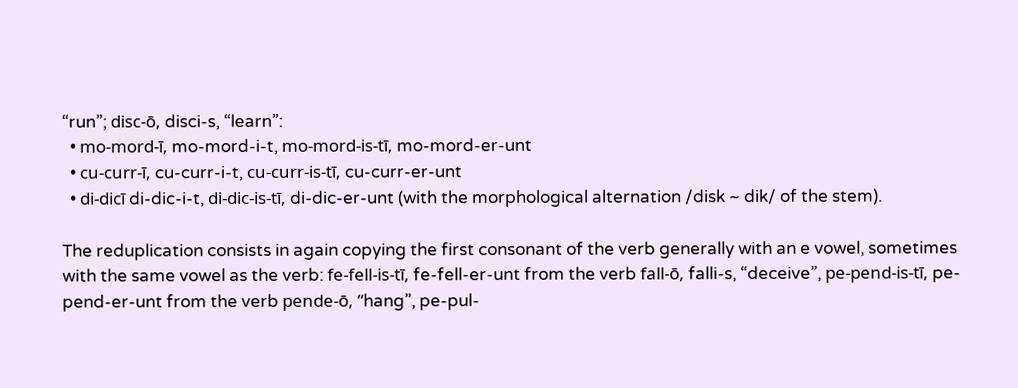“run”; disc-ō, disci-s, “learn”:
  • mo-mord-ī, mo-mord-i-t, mo-mord-is-tī, mo-mord-er-unt
  • cu-curr-ī, cu-curr-i-t, cu-curr-is-tī, cu-curr-er-unt
  • di-dicī di-dic-i-t, di-dic-is-tī, di-dic-er-unt (with the morphological alternation /disk ~ dik/ of the stem).

The reduplication consists in again copying the first consonant of the verb generally with an e vowel, sometimes with the same vowel as the verb: fe-fell-is-tī, fe-fell-er-unt from the verb fall-ō, falli-s, “deceive”, pe-pend-is-tī, pe-pend-er-unt from the verb pende-ō, “hang”, pe-pul-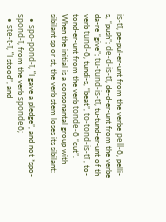is-tī, pe-pul-er-unt from the verbe pell-ō, pelli-s, “push”; de-d-is-tī, de-d-er-unt from the verbe da-re “give”; tu-tund-is-tī, tu-tund-er-unt of th verb tund-ō, tundi-s, “beat”, to-tond-is-tī , to-tond-er-unt from the verb tonde-ō “cut”. When the initial is a consonantal group with sibilant sp or st, the verb stem loses its sibilant:

  • spo-pond-ī, “I gave a pledge”, and not *spo-spond-ī, from the verb spondeō;
  • ste-t-ī, “I stood”, and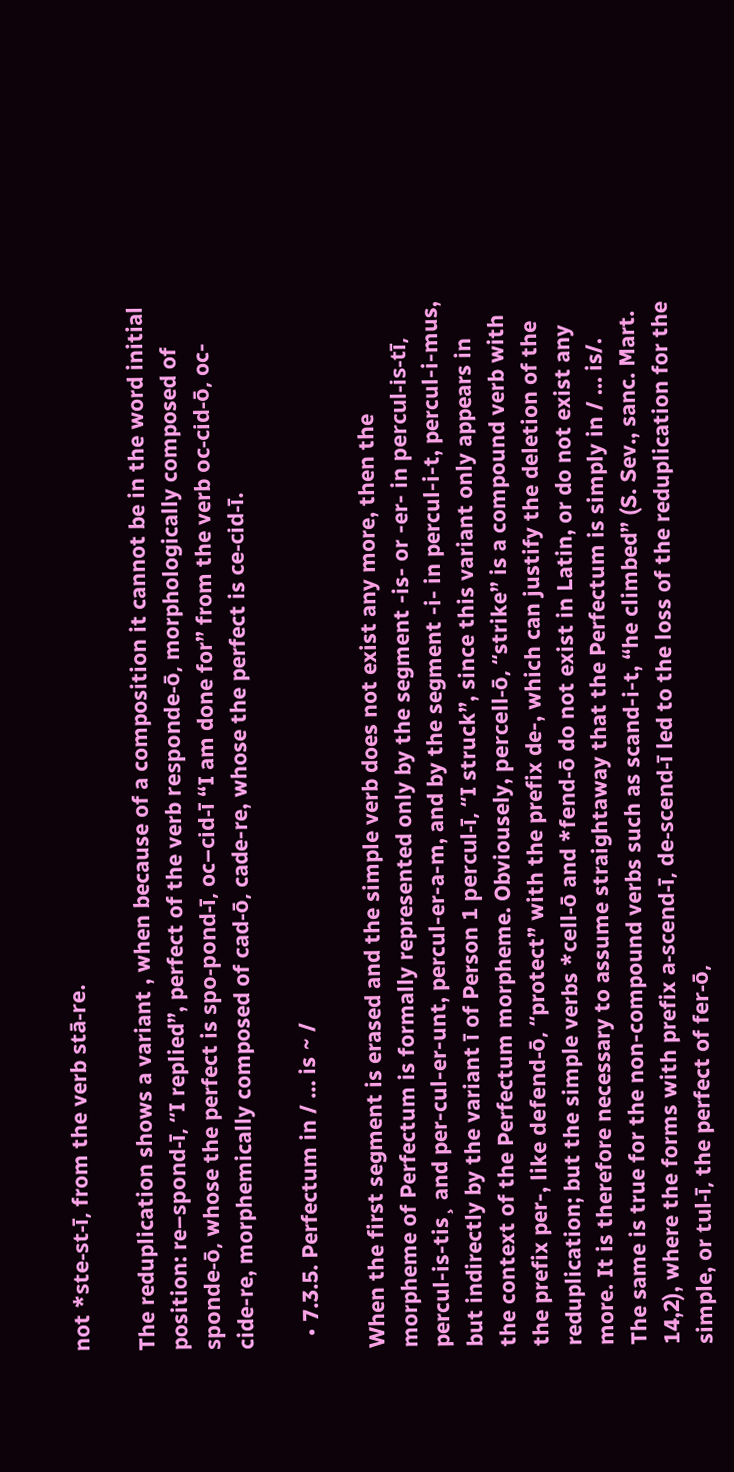not *ste-st-ī, from the verb stā-re.

The reduplication shows a variant , when because of a composition it cannot be in the word initial position: re–spond-ī, “I replied”, perfect of the verb responde-ō, morphologically composed of sponde-ō, whose the perfect is spo-pond-ī, oc–cid-ī “I am done for” from the verb oc-cid-ō, oc-cide-re, morphemically composed of cad-ō, cade-re, whose the perfect is ce-cid-ī.

  • 7.3.5. Perfectum in / … is ~ /

When the first segment is erased and the simple verb does not exist any more, then the morpheme of Perfectum is formally represented only by the segment -is- or -er- in percul-is-tī, percul-is-tis¸ and per-cul-er-unt, percul-er-a-m, and by the segment -i- in percul-i-t, percul-i-mus, but indirectly by the variant ī of Person 1 percul-ī, “I struck”, since this variant only appears in the context of the Perfectum morpheme. Obviousely, percell-ō, “strike” is a compound verb with the prefix per-, like defend-ō, “protect” with the prefix de-, which can justify the deletion of the reduplication; but the simple verbs *cell-ō and *fend-ō do not exist in Latin, or do not exist any more. It is therefore necessary to assume straightaway that the Perfectum is simply in / … is/. The same is true for the non-compound verbs such as scand-i-t, “he climbed” (S. Sev., sanc. Mart. 14,2), where the forms with prefix a-scend-ī, de-scend-ī led to the loss of the reduplication for the simple, or tul-ī, the perfect of fer-ō,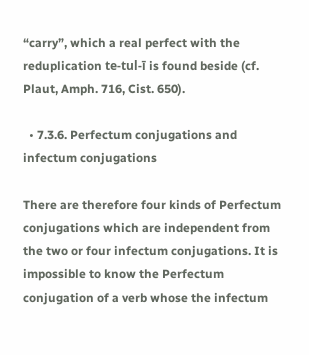“carry”, which a real perfect with the reduplication te-tul-ī is found beside (cf. Plaut, Amph. 716, Cist. 650).

  • 7.3.6. Perfectum conjugations and infectum conjugations

There are therefore four kinds of Perfectum conjugations which are independent from the two or four infectum conjugations. It is impossible to know the Perfectum conjugation of a verb whose the infectum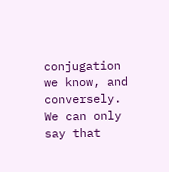conjugation we know, and conversely. We can only say that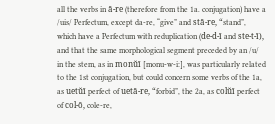all the verbs in ā-re (therefore from the 1a. conjugation) have a /uis/ Perfectum, except da-re, “give” and stā-re, “stand”, which have a Perfectum with reduplication (de-d-ī and ste-t-ī), and that the same morphological segment preceded by an /u/ in the stem, as in monŭī [monu-w-i:], was particularly related to the 1st conjugation, but could concern some verbs of the 1a, as uetŭī perfect of uetā-re, “forbid”, the 2a, as colŭī perfect of col-ō, cole-re,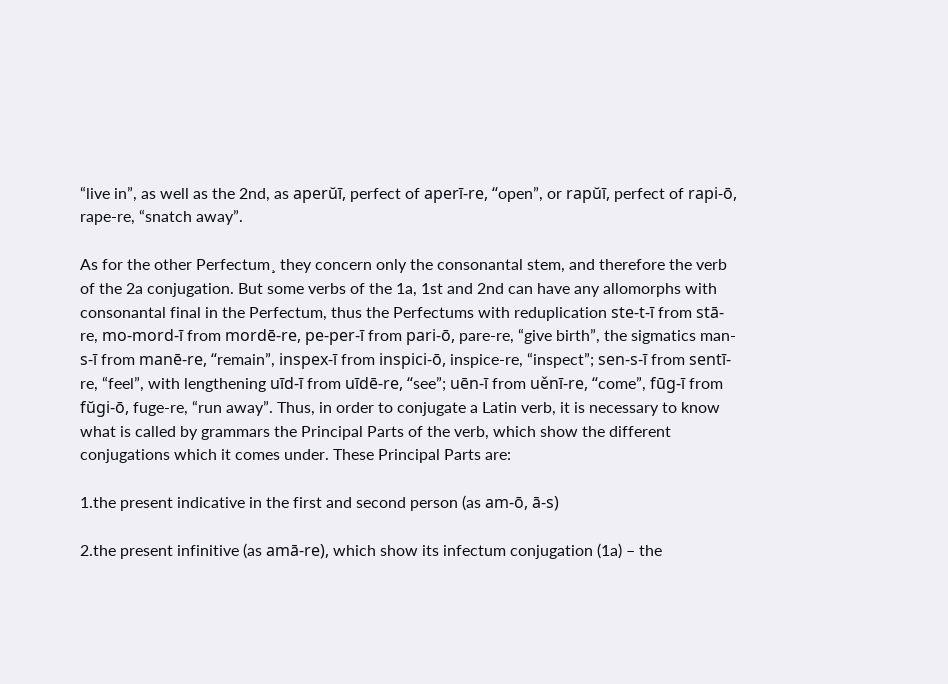“live in”, as well as the 2nd, as aperŭī, perfect of aperī-re, “open”, or rapŭī, perfect of rapi-ō, rape-re, “snatch away”.

As for the other Perfectum¸ they concern only the consonantal stem, and therefore the verb of the 2a conjugation. But some verbs of the 1a, 1st and 2nd can have any allomorphs with consonantal final in the Perfectum, thus the Perfectums with reduplication ste-t-ī from stā-re, mo-mord-ī from mordē-re, pe-per-ī from pari-ō, pare-re, “give birth”, the sigmatics man-s-ī from manē-re, “remain”, inspex-ī from inspici-ō, inspice-re, “inspect”; sen-s-ī from sentī-re, “feel”, with lengthening uīd-ī from uīdē-re, “see”; uēn-ī from uěnī-re, “come”, fūg-ī from fŭgi-ō, fuge-re, “run away”. Thus, in order to conjugate a Latin verb, it is necessary to know what is called by grammars the Principal Parts of the verb, which show the different conjugations which it comes under. These Principal Parts are:

1.the present indicative in the first and second person (as am-ō, ā-s)

2.the present infinitive (as amā-re), which show its infectum conjugation (1a) – the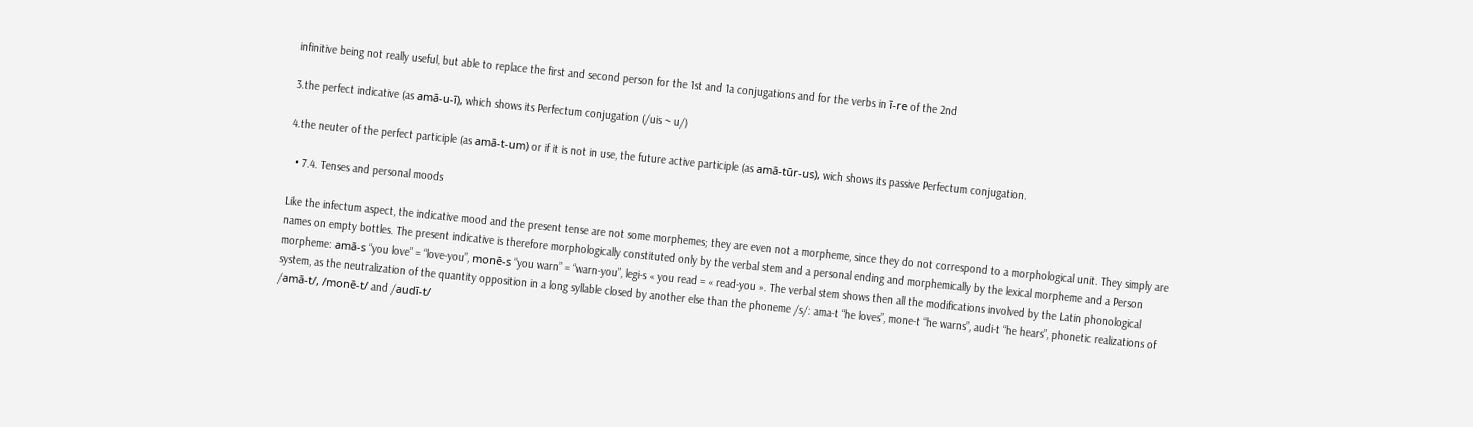infinitive being not really useful, but able to replace the first and second person for the 1st and 1a conjugations and for the verbs in ī-re of the 2nd

3.the perfect indicative (as amā-u-ī), which shows its Perfectum conjugation (/uis ~ u/)

4.the neuter of the perfect participle (as amā-t-um) or if it is not in use, the future active participle (as amā-tūr-us), wich shows its passive Perfectum conjugation.

  • 7.4. Tenses and personal moods

Like the infectum aspect, the indicative mood and the present tense are not some morphemes; they are even not a morpheme, since they do not correspond to a morphological unit. They simply are names on empty bottles. The present indicative is therefore morphologically constituted only by the verbal stem and a personal ending and morphemically by the lexical morpheme and a Person morpheme: amā-s “you love” = “love-you”, monē-s “you warn” = “warn-you”, legi-s « you read = « read-you ». The verbal stem shows then all the modifications involved by the Latin phonological system, as the neutralization of the quantity opposition in a long syllable closed by another else than the phoneme /s/: ama-t “he loves”, mone-t “he warns”, audi-t “he hears”, phonetic realizations of /amā-t/, /monē-t/ and /audī-t/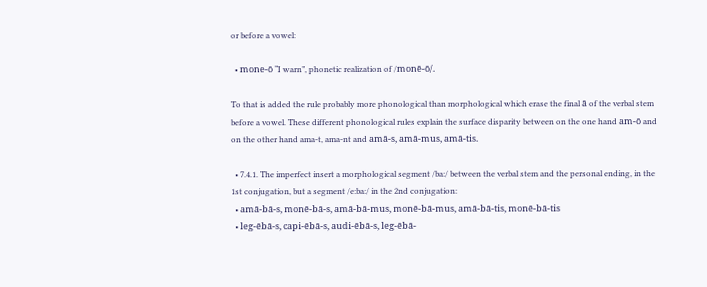or before a vowel:

  • mone-ō “I warn”, phonetic realization of /monē-ō/.

To that is added the rule probably more phonological than morphological which erase the final ā of the verbal stem before a vowel. These different phonological rules explain the surface disparity between on the one hand am-ō and on the other hand ama-t, ama-nt and amā-s, amā-mus, amā-tis.

  • 7.4.1. The imperfect insert a morphological segment /ba:/ between the verbal stem and the personal ending, in the 1st conjugation, but a segment /e:ba:/ in the 2nd conjugation:
  • amā-bā-s, monē-bā-s, amā-bā-mus, monē-bā-mus, amā-bā-tis, monē-bā-tis
  • leg-ēbā-s, capi-ēbā-s, audi-ēbā-s, leg-ēbā-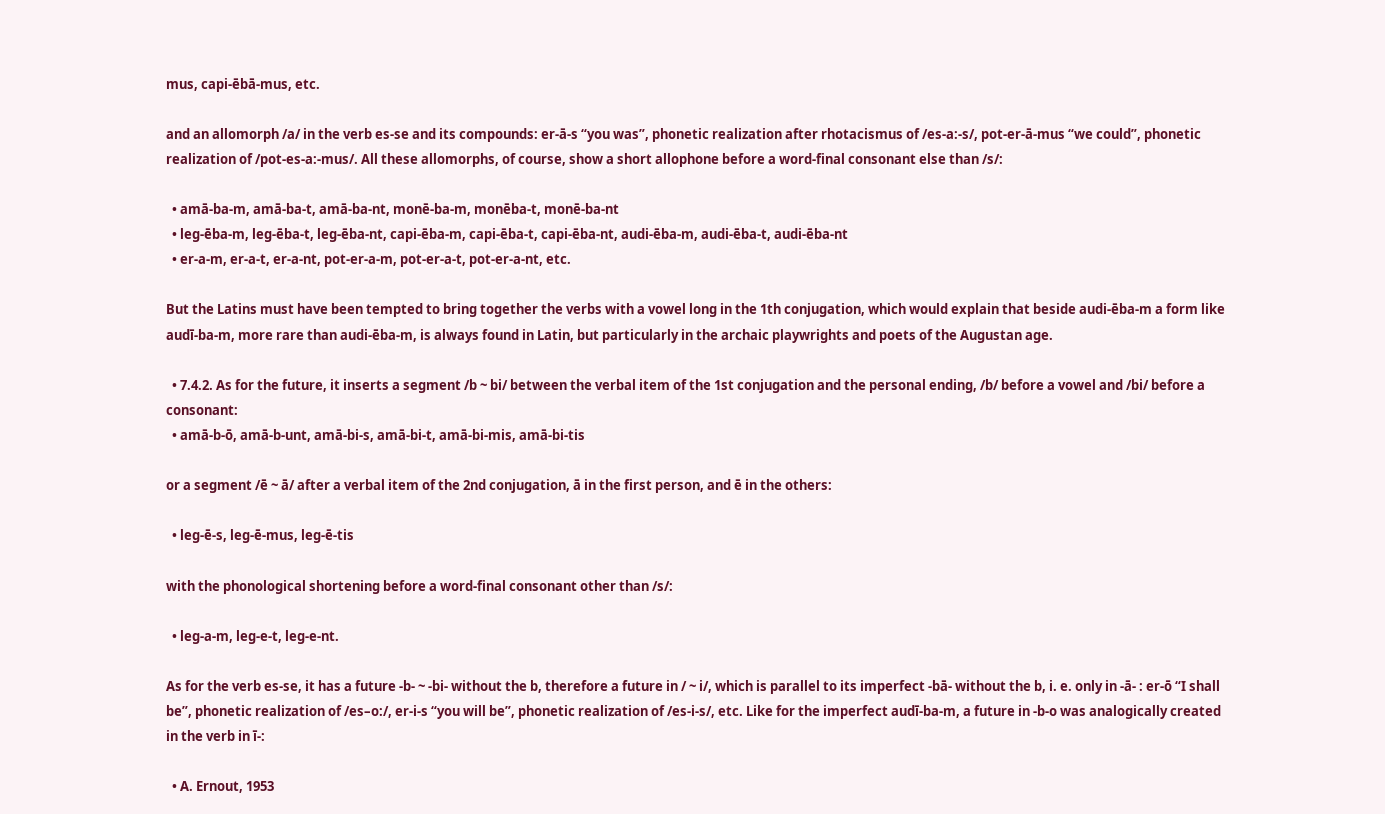mus, capi-ēbā-mus, etc.

and an allomorph /a/ in the verb es-se and its compounds: er-ā-s “you was”, phonetic realization after rhotacismus of /es-a:-s/, pot-er-ā-mus “we could”, phonetic realization of /pot-es-a:-mus/. All these allomorphs, of course, show a short allophone before a word-final consonant else than /s/:

  • amā-ba-m, amā-ba-t, amā-ba-nt, monē-ba-m, monēba-t, monē-ba-nt
  • leg-ēba-m, leg-ēba-t, leg-ēba-nt, capi-ēba-m, capi-ēba-t, capi-ēba-nt, audi-ēba-m, audi-ēba-t, audi-ēba-nt
  • er-a-m, er-a-t, er-a-nt, pot-er-a-m, pot-er-a-t, pot-er-a-nt, etc.

But the Latins must have been tempted to bring together the verbs with a vowel long in the 1th conjugation, which would explain that beside audi-ēba-m a form like audī-ba-m, more rare than audi-ēba-m, is always found in Latin, but particularly in the archaic playwrights and poets of the Augustan age.

  • 7.4.2. As for the future, it inserts a segment /b ~ bi/ between the verbal item of the 1st conjugation and the personal ending, /b/ before a vowel and /bi/ before a consonant:
  • amā-b-ō, amā-b-unt, amā-bi-s, amā-bi-t, amā-bi-mis, amā-bi-tis

or a segment /ē ~ ā/ after a verbal item of the 2nd conjugation, ā in the first person, and ē in the others:

  • leg-ē-s, leg-ē-mus, leg-ē-tis

with the phonological shortening before a word-final consonant other than /s/:

  • leg-a-m, leg-e-t, leg-e-nt.

As for the verb es-se, it has a future -b- ~ -bi- without the b, therefore a future in / ~ i/, which is parallel to its imperfect -bā- without the b, i. e. only in -ā- : er-ō “I shall be”, phonetic realization of /es–o:/, er-i-s “you will be”, phonetic realization of /es-i-s/, etc. Like for the imperfect audī-ba-m, a future in -b-o was analogically created in the verb in ī-:

  • A. Ernout, 1953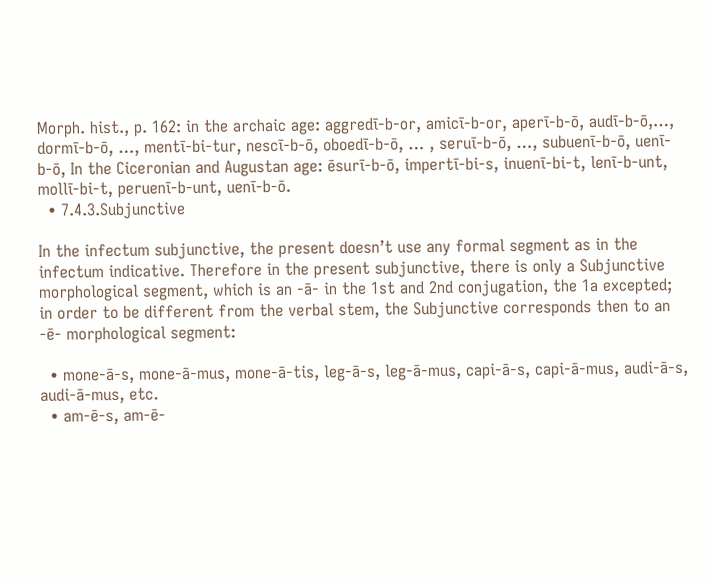Morph. hist., p. 162: in the archaic age: aggredī-b-or, amicī-b-or, aperī-b-ō, audī-b-ō,…, dormī-b-ō, …, mentī-bi-tur, nescī-b-ō, oboedī-b-ō, … , seruī-b-ō, …, subuenī-b-ō, uenī-b-ō, In the Ciceronian and Augustan age: ēsurī-b-ō, impertī-bi-s, inuenī-bi-t, lenī-b-unt, mollī-bi-t, peruenī-b-unt, uenī-b-ō.
  • 7.4.3.Subjunctive

In the infectum subjunctive, the present doesn’t use any formal segment as in the infectum indicative. Therefore in the present subjunctive, there is only a Subjunctive morphological segment, which is an -ā- in the 1st and 2nd conjugation, the 1a excepted; in order to be different from the verbal stem, the Subjunctive corresponds then to an -ē- morphological segment:

  • mone-ā-s, mone-ā-mus, mone-ā-tis, leg-ā-s, leg-ā-mus, capi-ā-s, capi-ā-mus, audi-ā-s, audi-ā-mus, etc.
  • am-ē-s, am-ē-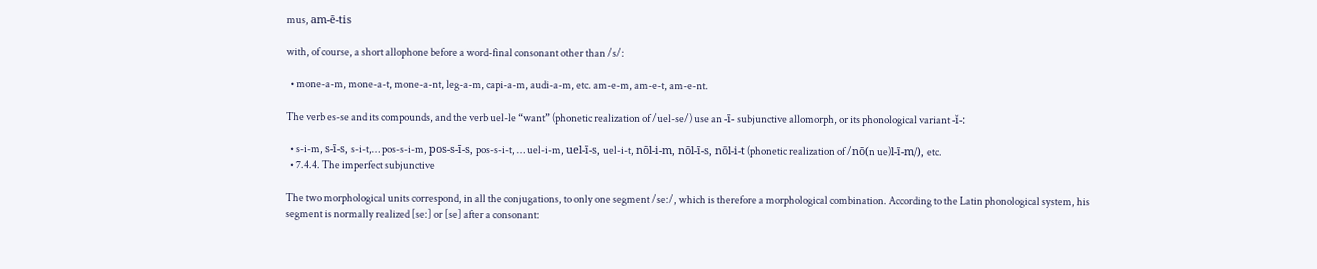mus, am-ē-tis

with, of course, a short allophone before a word-final consonant other than /s/:

  • mone-a-m, mone-a-t, mone-a-nt, leg-a-m, capi-a-m, audi-a-m, etc. am-e-m, am-e-t, am-e-nt.

The verb es-se and its compounds, and the verb uel-le “want” (phonetic realization of /uel-se/) use an -ī- subjunctive allomorph, or its phonological variant -ĭ-:

  • s-i-m, s-ī-s, s-i-t,… pos-s-i-m, pos-s-ī-s, pos-s-i-t, … uel-i-m, uel-ī-s, uel-i-t, nōl-i-m, nōl-ī-s, nōl-i-t (phonetic realization of /nō(n ue)l-ī-m/), etc.
  • 7.4.4. The imperfect subjunctive

The two morphological units correspond, in all the conjugations, to only one segment /se:/, which is therefore a morphological combination. According to the Latin phonological system, his segment is normally realized [se:] or [se] after a consonant: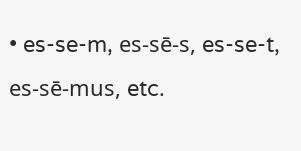• es-se-m, es-sē-s, es-se-t, es-sē-mus, etc.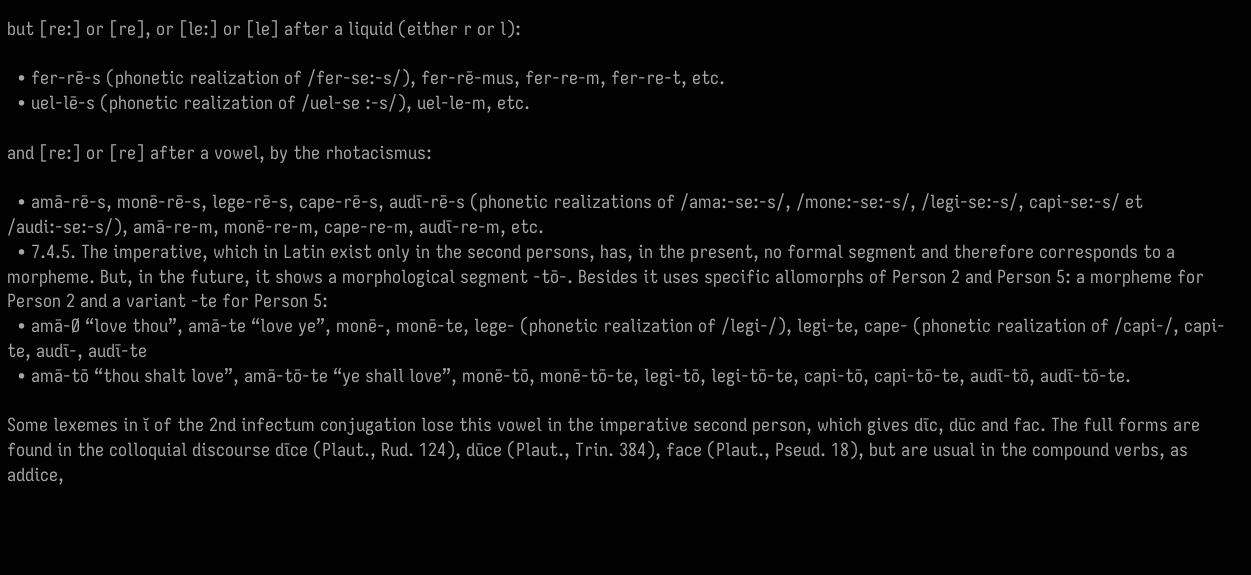but [re:] or [re], or [le:] or [le] after a liquid (either r or l):

  • fer-rē-s (phonetic realization of /fer-se:-s/), fer-rē-mus, fer-re-m, fer-re-t, etc.
  • uel-lē-s (phonetic realization of /uel-se :-s/), uel-le-m, etc.

and [re:] or [re] after a vowel, by the rhotacismus:

  • amā-rē-s, monē-rē-s, lege-rē-s, cape-rē-s, audī-rē-s (phonetic realizations of /ama:-se:-s/, /mone:-se:-s/, /legi-se:-s/, capi-se:-s/ et /audi:-se:-s/), amā-re-m, monē-re-m, cape-re-m, audī-re-m, etc.
  • 7.4.5. The imperative, which in Latin exist only in the second persons, has, in the present, no formal segment and therefore corresponds to a morpheme. But, in the future, it shows a morphological segment -tō-. Besides it uses specific allomorphs of Person 2 and Person 5: a morpheme for Person 2 and a variant -te for Person 5:
  • amā-Ø “love thou”, amā-te “love ye”, monē-, monē-te, lege- (phonetic realization of /legi-/), legi-te, cape- (phonetic realization of /capi-/, capi-te, audī-, audī-te
  • amā-tō “thou shalt love”, amā-tō-te “ye shall love”, monē-tō, monē-tō-te, legi-tō, legi-tō-te, capi-tō, capi-tō-te, audī-tō, audī-tō-te.

Some lexemes in ĭ of the 2nd infectum conjugation lose this vowel in the imperative second person, which gives dīc, dūc and fac. The full forms are found in the colloquial discourse dīce (Plaut., Rud. 124), dūce (Plaut., Trin. 384), face (Plaut., Pseud. 18), but are usual in the compound verbs, as addice,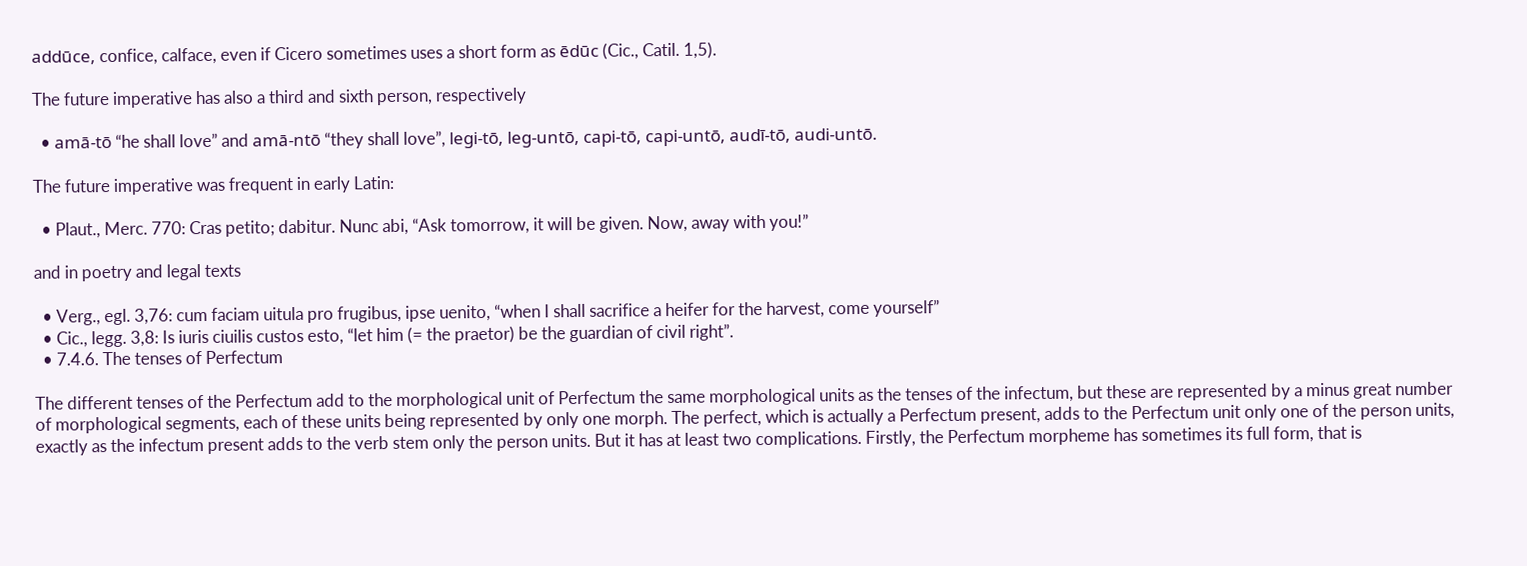addūce, confice, calface, even if Cicero sometimes uses a short form as ēdūc (Cic., Catil. 1,5).

The future imperative has also a third and sixth person, respectively

  • amā-tō “he shall love” and amā-ntō “they shall love”, legi-tō, leg-untō, capi-tō, capi-untō, audī-tō, audi-untō.

The future imperative was frequent in early Latin:

  • Plaut., Merc. 770: Cras petito; dabitur. Nunc abi, “Ask tomorrow, it will be given. Now, away with you!”

and in poetry and legal texts

  • Verg., egl. 3,76: cum faciam uitula pro frugibus, ipse uenito, “when I shall sacrifice a heifer for the harvest, come yourself”
  • Cic., legg. 3,8: Is iuris ciuilis custos esto, “let him (= the praetor) be the guardian of civil right”.
  • 7.4.6. The tenses of Perfectum

The different tenses of the Perfectum add to the morphological unit of Perfectum the same morphological units as the tenses of the infectum, but these are represented by a minus great number of morphological segments, each of these units being represented by only one morph. The perfect, which is actually a Perfectum present, adds to the Perfectum unit only one of the person units, exactly as the infectum present adds to the verb stem only the person units. But it has at least two complications. Firstly, the Perfectum morpheme has sometimes its full form, that is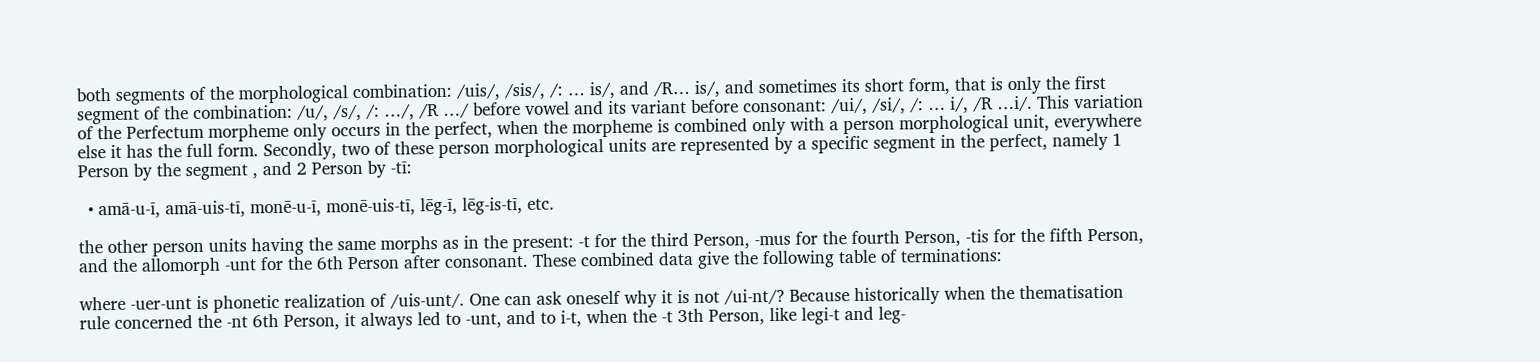both segments of the morphological combination: /uis/, /sis/, /: … is/, and /R… is/, and sometimes its short form, that is only the first segment of the combination: /u/, /s/, /: …/, /R …/ before vowel and its variant before consonant: /ui/, /si/, /: … i/, /R …i/. This variation of the Perfectum morpheme only occurs in the perfect, when the morpheme is combined only with a person morphological unit, everywhere else it has the full form. Secondly, two of these person morphological units are represented by a specific segment in the perfect, namely 1 Person by the segment , and 2 Person by -tī:

  • amā-u-ī, amā-uis-tī, monē-u-ī, monē-uis-tī, lēg-ī, lēg-is-tī, etc.

the other person units having the same morphs as in the present: -t for the third Person, -mus for the fourth Person, -tis for the fifth Person, and the allomorph -unt for the 6th Person after consonant. These combined data give the following table of terminations:

where -uer-unt is phonetic realization of /uis-unt/. One can ask oneself why it is not /ui-nt/? Because historically when the thematisation rule concerned the -nt 6th Person, it always led to -unt, and to i-t, when the -t 3th Person, like legi-t and leg-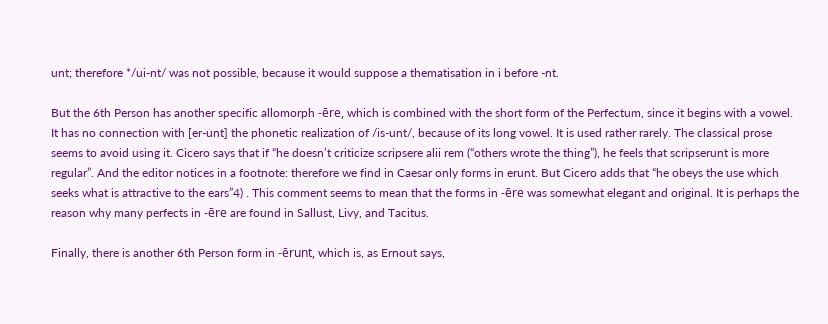unt; therefore */ui-nt/ was not possible, because it would suppose a thematisation in i before -nt.

But the 6th Person has another specific allomorph -ēre, which is combined with the short form of the Perfectum, since it begins with a vowel. It has no connection with [er-unt] the phonetic realization of /is-unt/, because of its long vowel. It is used rather rarely. The classical prose seems to avoid using it. Cicero says that if “he doesn’t criticize scripsere alii rem (“others wrote the thing”), he feels that scripserunt is more regular”. And the editor notices in a footnote: therefore we find in Caesar only forms in erunt. But Cicero adds that “he obeys the use which seeks what is attractive to the ears”4) . This comment seems to mean that the forms in -ēre was somewhat elegant and original. It is perhaps the reason why many perfects in -ēre are found in Sallust, Livy, and Tacitus.

Finally, there is another 6th Person form in -ērunt, which is, as Ernout says,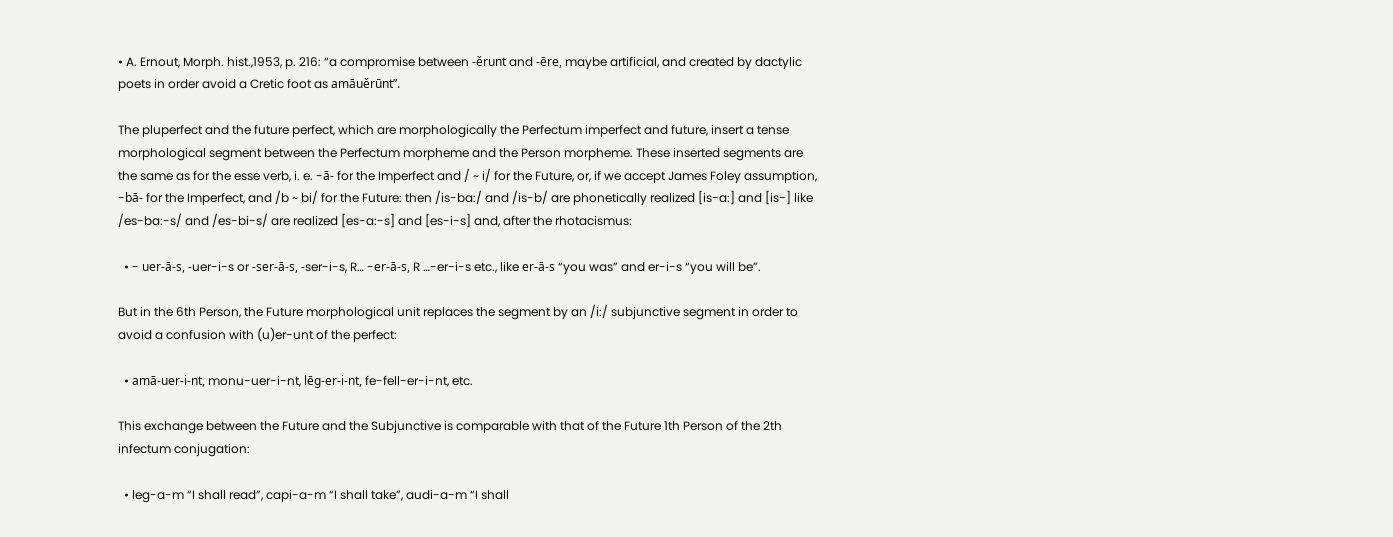• A. Ernout, Morph. hist.,1953, p. 216: “a compromise between -ěrunt and -ēre, maybe artificial, and created by dactylic poets in order avoid a Cretic foot as amāuěrūnt”.

The pluperfect and the future perfect, which are morphologically the Perfectum imperfect and future, insert a tense morphological segment between the Perfectum morpheme and the Person morpheme. These inserted segments are the same as for the esse verb, i. e. -ā- for the Imperfect and / ~ i/ for the Future, or, if we accept James Foley assumption, -bā- for the Imperfect, and /b ~ bi/ for the Future: then /is-ba:/ and /is-b/ are phonetically realized [is-a:] and [is-] like /es-ba:-s/ and /es-bi-s/ are realized [es-a:-s] and [es-i-s] and, after the rhotacismus:

  • - uer-ā-s, -uer-i-s or -ser-ā-s, -ser-i-s, R… -er-ā-s, R …-er-i-s etc., like er-ā-s “you was” and er-i-s “you will be”.

But in the 6th Person, the Future morphological unit replaces the segment by an /i:/ subjunctive segment in order to avoid a confusion with (u)er-unt of the perfect:

  • amā-uer-i-nt, monu-uer-i-nt, lēg-er-i-nt, fe-fell-er-i-nt, etc.

This exchange between the Future and the Subjunctive is comparable with that of the Future 1th Person of the 2th infectum conjugation:

  • leg-a-m “I shall read”, capi-a-m “I shall take”, audi-a-m “I shall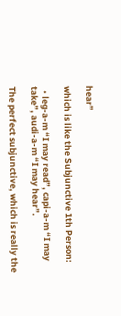hear”

which is like the Subjunctive 1th Person:

  • leg-a-m “I may read”, capi-a-m “I may take”, audi-a-m “I may hear”.

The perfect subjunctive, which is really the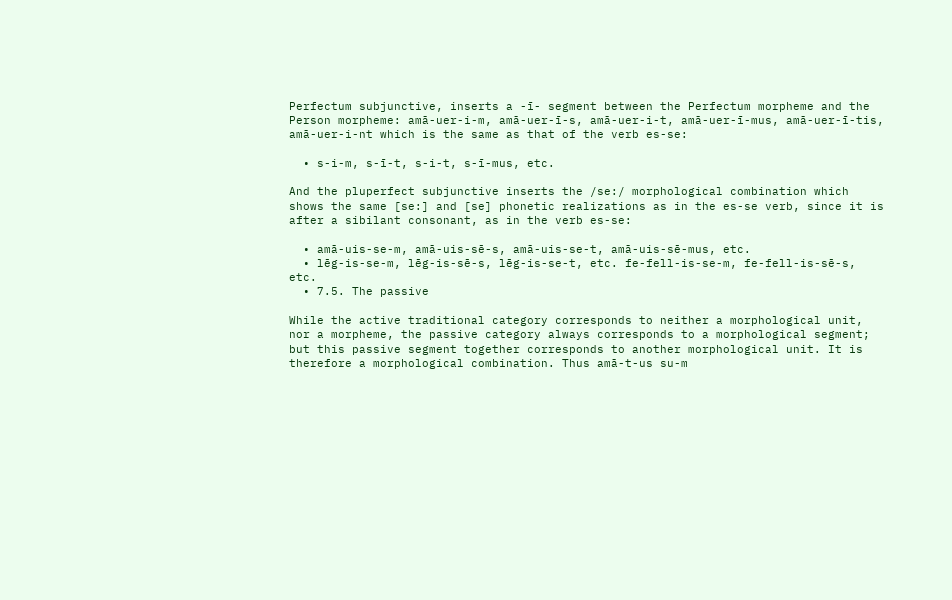Perfectum subjunctive, inserts a -ī- segment between the Perfectum morpheme and the Person morpheme: amā-uer-i-m, amā-uer-ī-s, amā-uer-i-t, amā-uer-ī-mus, amā-uer-ī-tis, amā-uer-i-nt which is the same as that of the verb es-se:

  • s-i-m, s-ī-t, s-i-t, s-ī-mus, etc.

And the pluperfect subjunctive inserts the /se:/ morphological combination which shows the same [se:] and [se] phonetic realizations as in the es-se verb, since it is after a sibilant consonant, as in the verb es-se:

  • amā-uis-se-m, amā-uis-sē-s, amā-uis-se-t, amā-uis-sē-mus, etc.
  • lēg-is-se-m, lēg-is-sē-s, lēg-is-se-t, etc. fe-fell-is-se-m, fe-fell-is-sē-s, etc.
  • 7.5. The passive

While the active traditional category corresponds to neither a morphological unit, nor a morpheme, the passive category always corresponds to a morphological segment; but this passive segment together corresponds to another morphological unit. It is therefore a morphological combination. Thus amā-t-us su-m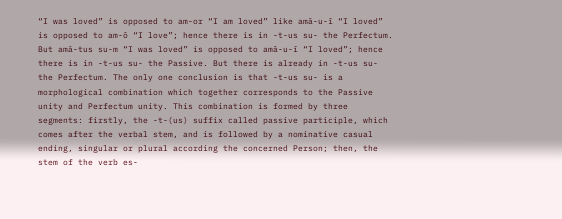“I was loved” is opposed to am-or “I am loved” like amā-u-ī “I loved” is opposed to am-ō “I love”; hence there is in -t-us su- the Perfectum. But amā-tus su-m “I was loved” is opposed to amā-u-ī “I loved”; hence there is in -t-us su- the Passive. But there is already in -t-us su- the Perfectum. The only one conclusion is that -t-us su- is a morphological combination which together corresponds to the Passive unity and Perfectum unity. This combination is formed by three segments: firstly, the -t-(us) suffix called passive participle, which comes after the verbal stem, and is followed by a nominative casual ending, singular or plural according the concerned Person; then, the stem of the verb es-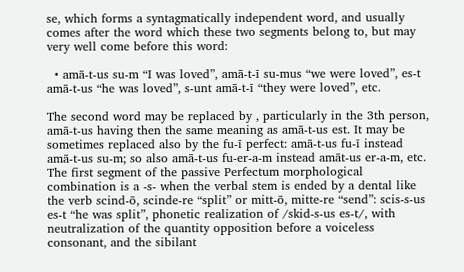se, which forms a syntagmatically independent word, and usually comes after the word which these two segments belong to, but may very well come before this word:

  • amā-t-us su-m “I was loved”, amā-t-ī su-mus “we were loved”, es-t amā-t-us “he was loved”, s-unt amā-t-ī “they were loved”, etc.

The second word may be replaced by , particularly in the 3th person, amā-t-us having then the same meaning as amā-t-us est. It may be sometimes replaced also by the fu-ī perfect: amā-t-us fu-ī instead amā-t-us su-m; so also amā-t-us fu-er-a-m instead amāt-us er-a-m, etc. The first segment of the passive Perfectum morphological combination is a -s- when the verbal stem is ended by a dental like the verb scind-ō, scinde-re “split” or mitt-ō, mitte-re “send”: scis-s-us es-t “he was split”, phonetic realization of /skid-s-us es-t/, with neutralization of the quantity opposition before a voiceless consonant, and the sibilant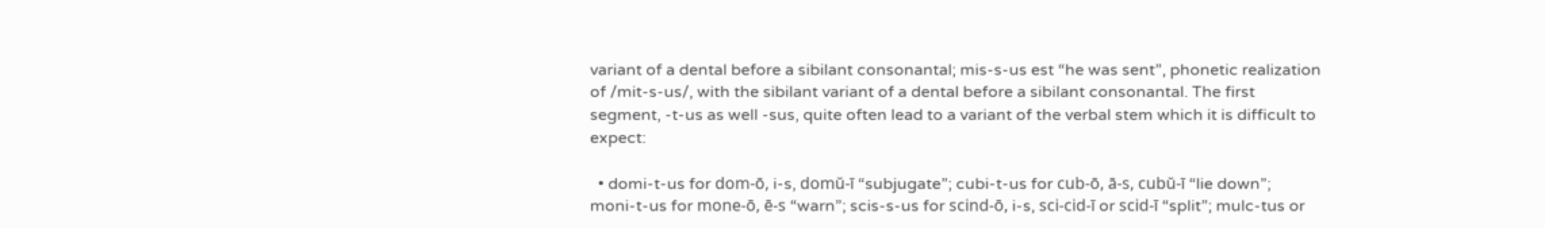variant of a dental before a sibilant consonantal; mis-s-us est “he was sent”, phonetic realization of /mit-s-us/, with the sibilant variant of a dental before a sibilant consonantal. The first segment, -t-us as well -sus, quite often lead to a variant of the verbal stem which it is difficult to expect:

  • domi-t-us for dom-ō, i-s, domŭ-ī “subjugate”; cubi-t-us for cub-ō, ā-s, cubŭ-ī “lie down”; moni-t-us for mone-ō, ē-s “warn”; scis-s-us for scind-ō, i-s, sci-cid-ī or scid-ī “split”; mulc-tus or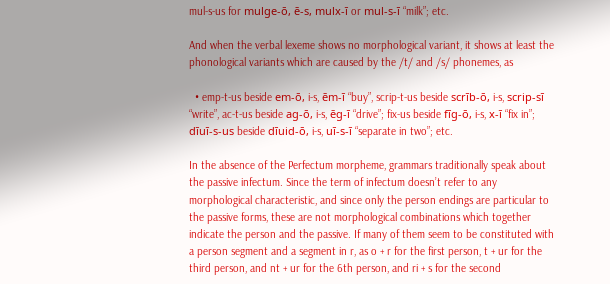mul-s-us for mulge-ō, ē-s, mulx-ī or mul-s-ī “milk”; etc.

And when the verbal lexeme shows no morphological variant, it shows at least the phonological variants which are caused by the /t/ and /s/ phonemes, as

  • emp-t-us beside em-ō, i-s, ēm-ī “buy”, scrip-t-us beside scrīb-ō, i-s, scrip-sī “write”, ac-t-us beside ag-ō, i-s, ēg-ī “drive”; fix-us beside fīg-ō, i-s, x-ī “fix in”; dīuī-s-us beside dīuid-ō, i-s, uī-s-ī “separate in two”; etc.

In the absence of the Perfectum morpheme, grammars traditionally speak about the passive infectum. Since the term of infectum doesn’t refer to any morphological characteristic, and since only the person endings are particular to the passive forms, these are not morphological combinations which together indicate the person and the passive. If many of them seem to be constituted with a person segment and a segment in r, as o + r for the first person, t + ur for the third person, and nt + ur for the 6th person, and ri + s for the second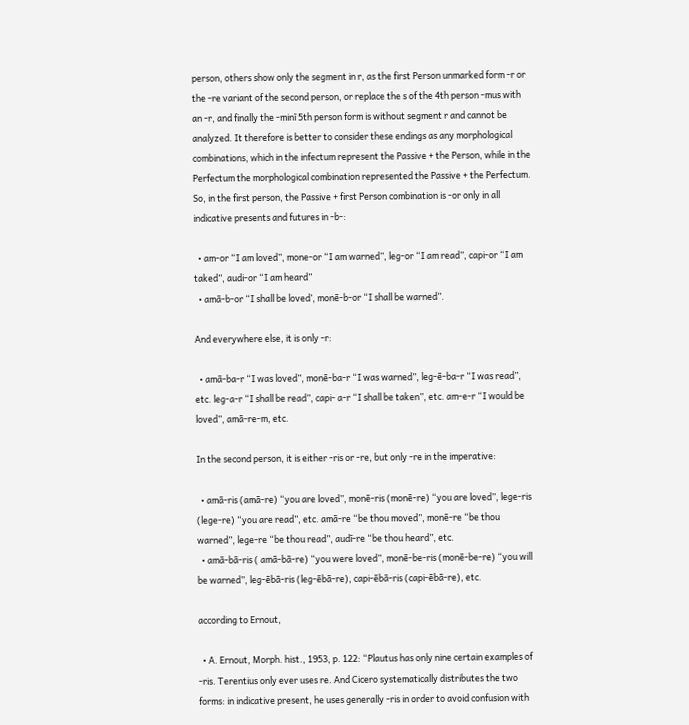person, others show only the segment in r, as the first Person unmarked form -r or the -re variant of the second person, or replace the s of the 4th person -mus with an -r, and finally the -minī 5th person form is without segment r and cannot be analyzed. It therefore is better to consider these endings as any morphological combinations, which in the infectum represent the Passive + the Person, while in the Perfectum the morphological combination represented the Passive + the Perfectum. So, in the first person, the Passive + first Person combination is -or only in all indicative presents and futures in -b-:

  • am-or “I am loved”, mone-or “I am warned”, leg-or “I am read”, capi-or “I am taked”, audi-or “I am heard”
  • amā-b-or “I shall be loved’, monē-b-or “I shall be warned”.

And everywhere else, it is only -r:

  • amā-ba-r “I was loved”, monē-ba-r “I was warned”, leg-ē-ba-r “I was read”, etc. leg-a-r “I shall be read”, capi- a-r “I shall be taken”, etc. am-e-r “I would be loved”, amā-re-m, etc.

In the second person, it is either -ris or -re, but only -re in the imperative:

  • amā-ris (amā-re) “you are loved”, monē-ris (monē-re) “you are loved”, lege-ris (lege-re) “you are read”, etc. amā-re “be thou moved”, monē-re “be thou warned”, lege-re “be thou read”, audī-re “be thou heard”, etc.
  • amā-bā-ris ( amā-bā-re) “you were loved”, monē-be-ris (monē-be-re) “you will be warned”, leg-ēbā-ris (leg-ēbā-re), capi-ēbā-ris (capi-ēbā-re), etc.

according to Ernout,

  • A. Ernout, Morph. hist., 1953, p. 122: “Plautus has only nine certain examples of -ris. Terentius only ever uses re. And Cicero systematically distributes the two forms: in indicative present, he uses generally -ris in order to avoid confusion with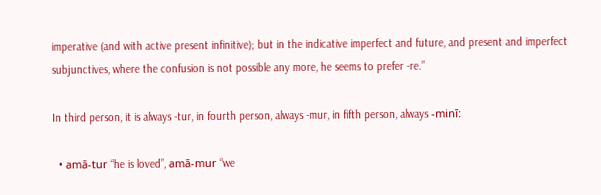imperative (and with active present infinitive); but in the indicative imperfect and future, and present and imperfect subjunctives, where the confusion is not possible any more, he seems to prefer -re.”

In third person, it is always -tur, in fourth person, always -mur, in fifth person, always -minī:

  • amā-tur “he is loved”, amā-mur “we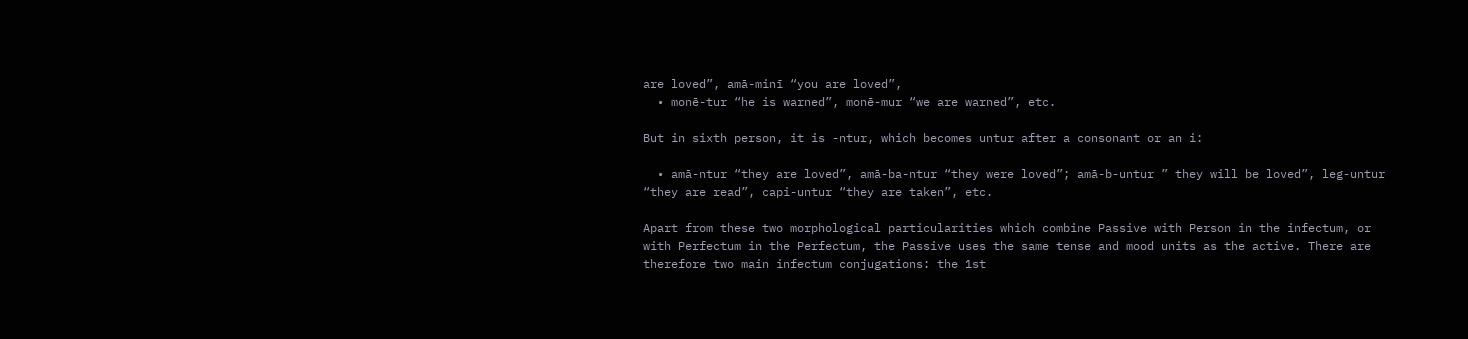are loved”, amā-minī “you are loved”,
  • monē-tur “he is warned”, monē-mur “we are warned”, etc.

But in sixth person, it is -ntur, which becomes untur after a consonant or an i:

  • amā-ntur “they are loved”, amā-ba-ntur “they were loved”; amā-b-untur ” they will be loved”, leg-untur “they are read”, capi-untur “they are taken”, etc.

Apart from these two morphological particularities which combine Passive with Person in the infectum, or with Perfectum in the Perfectum, the Passive uses the same tense and mood units as the active. There are therefore two main infectum conjugations: the 1st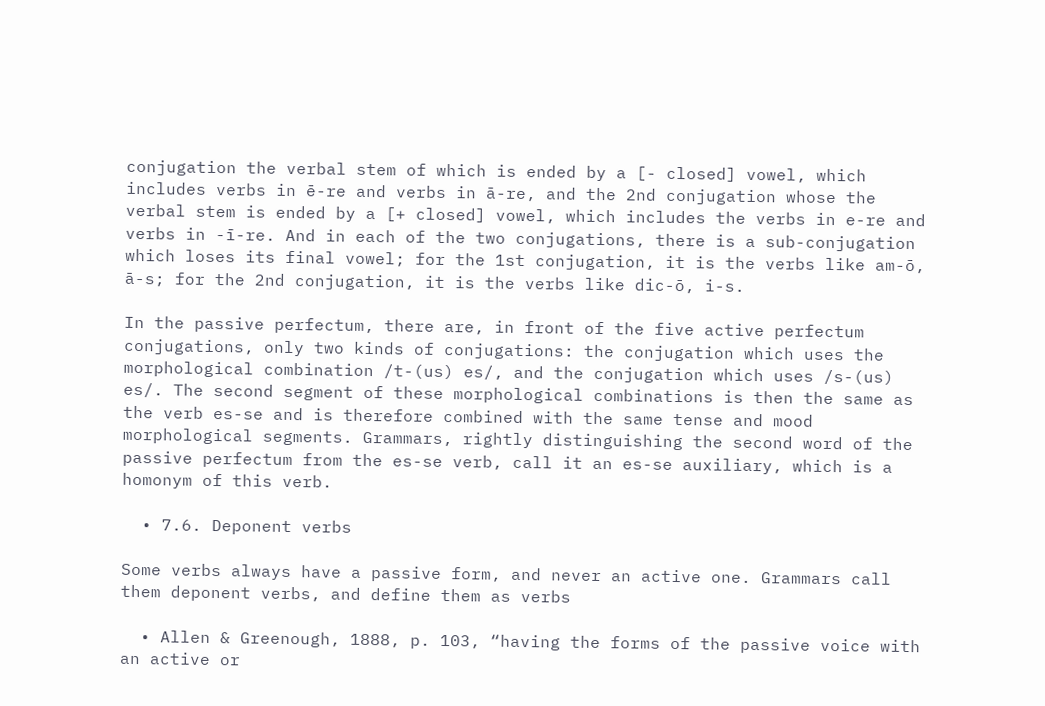conjugation the verbal stem of which is ended by a [- closed] vowel, which includes verbs in ē-re and verbs in ā-re, and the 2nd conjugation whose the verbal stem is ended by a [+ closed] vowel, which includes the verbs in e-re and verbs in -ī-re. And in each of the two conjugations, there is a sub-conjugation which loses its final vowel; for the 1st conjugation, it is the verbs like am-ō, ā-s; for the 2nd conjugation, it is the verbs like dic-ō, i-s.

In the passive perfectum, there are, in front of the five active perfectum conjugations, only two kinds of conjugations: the conjugation which uses the morphological combination /t-(us) es/, and the conjugation which uses /s-(us) es/. The second segment of these morphological combinations is then the same as the verb es-se and is therefore combined with the same tense and mood morphological segments. Grammars, rightly distinguishing the second word of the passive perfectum from the es-se verb, call it an es-se auxiliary, which is a homonym of this verb.

  • 7.6. Deponent verbs

Some verbs always have a passive form, and never an active one. Grammars call them deponent verbs, and define them as verbs

  • Allen & Greenough, 1888, p. 103, “having the forms of the passive voice with an active or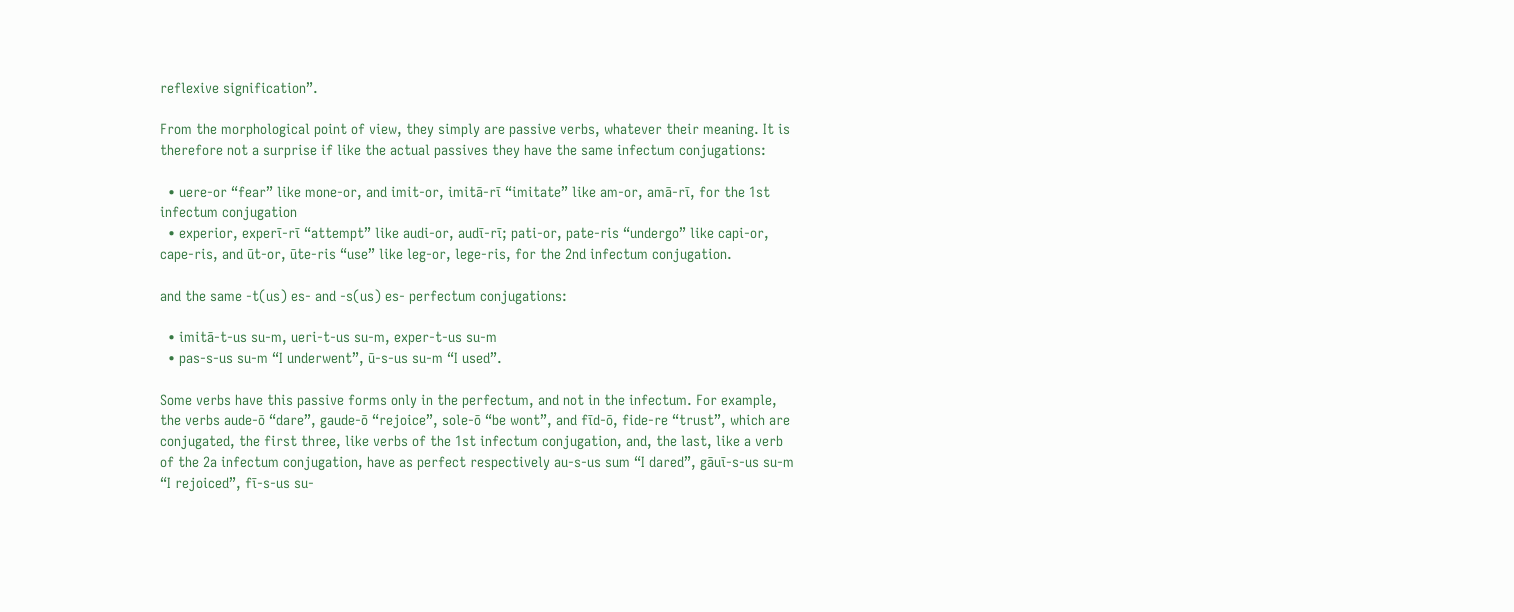reflexive signification”.

From the morphological point of view, they simply are passive verbs, whatever their meaning. It is therefore not a surprise if like the actual passives they have the same infectum conjugations:

  • uere-or “fear” like mone-or, and imit-or, imitā-rī “imitate” like am-or, amā-rī, for the 1st infectum conjugation
  • experior, experī-rī “attempt” like audi-or, audī-rī; pati-or, pate-ris “undergo” like capi-or, cape-ris, and ūt-or, ūte-ris “use” like leg-or, lege-ris, for the 2nd infectum conjugation.

and the same -t(us) es- and -s(us) es- perfectum conjugations:

  • imitā-t-us su-m, ueri-t-us su-m, exper-t-us su-m
  • pas-s-us su-m “I underwent”, ū-s-us su-m “I used”.

Some verbs have this passive forms only in the perfectum, and not in the infectum. For example, the verbs aude-ō “dare”, gaude-ō “rejoice”, sole-ō “be wont”, and fīd-ō, fide-re “trust”, which are conjugated, the first three, like verbs of the 1st infectum conjugation, and, the last, like a verb of the 2a infectum conjugation, have as perfect respectively au-s-us sum “I dared”, gāuī-s-us su-m “I rejoiced”, fī-s-us su-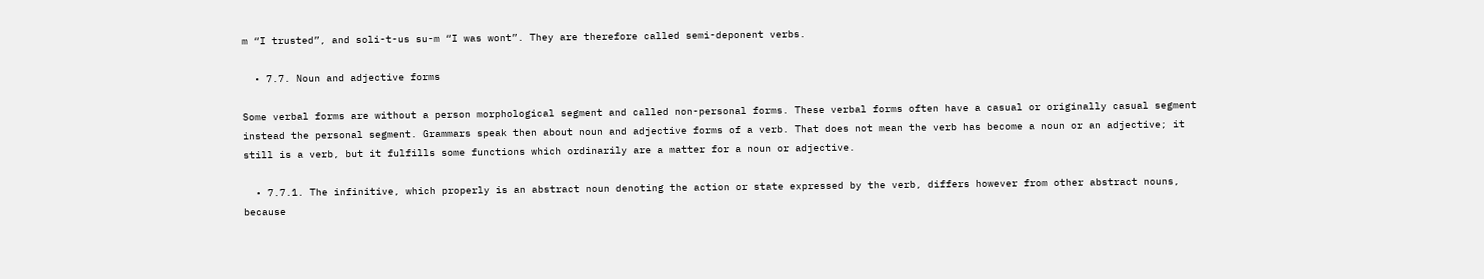m “I trusted”, and soli-t-us su-m “I was wont”. They are therefore called semi-deponent verbs.

  • 7.7. Noun and adjective forms

Some verbal forms are without a person morphological segment and called non-personal forms. These verbal forms often have a casual or originally casual segment instead the personal segment. Grammars speak then about noun and adjective forms of a verb. That does not mean the verb has become a noun or an adjective; it still is a verb, but it fulfills some functions which ordinarily are a matter for a noun or adjective.

  • 7.7.1. The infinitive, which properly is an abstract noun denoting the action or state expressed by the verb, differs however from other abstract nouns, because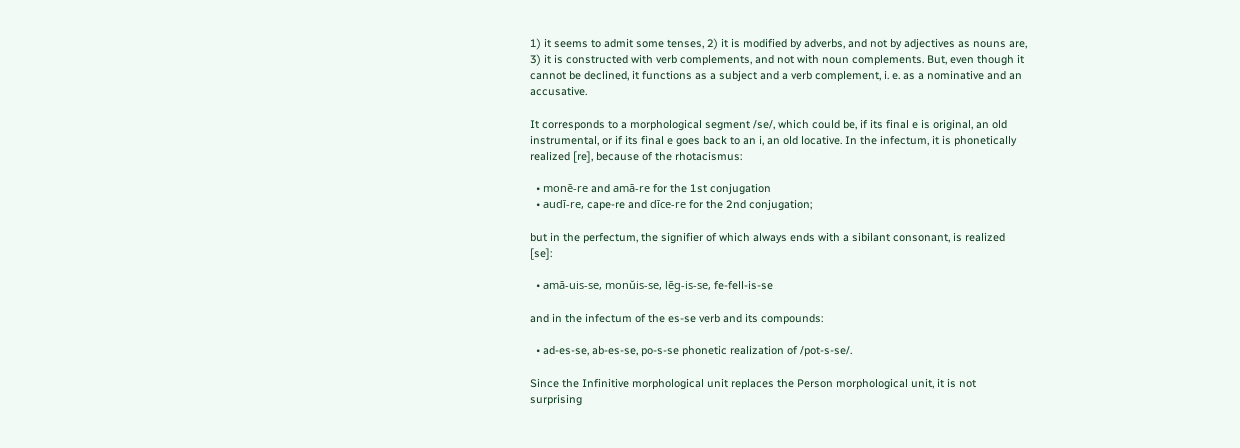1) it seems to admit some tenses, 2) it is modified by adverbs, and not by adjectives as nouns are, 3) it is constructed with verb complements, and not with noun complements. But, even though it cannot be declined, it functions as a subject and a verb complement, i. e. as a nominative and an accusative.

It corresponds to a morphological segment /se/, which could be, if its final e is original, an old instrumental, or if its final e goes back to an i, an old locative. In the infectum, it is phonetically realized [re], because of the rhotacismus:

  • monē-re and amā-re for the 1st conjugation
  • audī-re, cape-re and dīce-re for the 2nd conjugation;

but in the perfectum, the signifier of which always ends with a sibilant consonant, is realized [se]:

  • amā-uis-se, monŭis-se, lēg-is-se, fe-fell-is-se

and in the infectum of the es-se verb and its compounds:

  • ad-es-se, ab-es-se, po-s-se phonetic realization of /pot-s-se/.

Since the Infinitive morphological unit replaces the Person morphological unit, it is not surprising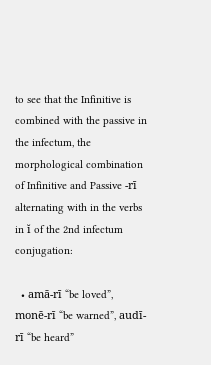to see that the Infinitive is combined with the passive in the infectum, the morphological combination of Infinitive and Passive -rī alternating with in the verbs in ĭ of the 2nd infectum conjugation:

  • amā-rī “be loved”, monē-rī “be warned”, audī-rī “be heard”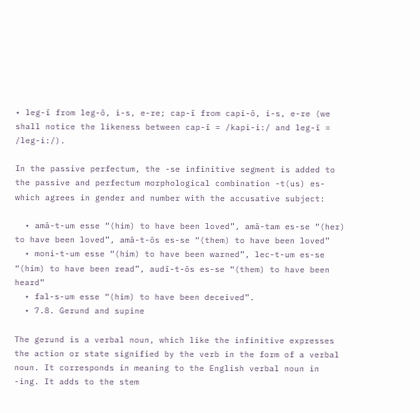• leg-ī from leg-ō, i-s, e-re; cap-ī from capi-ō, i-s, e-re (we shall notice the likeness between cap-ī = /kapi-i:/ and leg-ī = /leg-i:/).

In the passive perfectum, the -se infinitive segment is added to the passive and perfectum morphological combination -t(us) es- which agrees in gender and number with the accusative subject:

  • amā-t-um esse “(him) to have been loved”, amā-tam es-se “(her) to have been loved”, amā-t-ōs es-se “(them) to have been loved”
  • moni-t-um esse “(him) to have been warned”, lec-t-um es-se “(him) to have been read”, audī-t-ōs es-se “(them) to have been heard”
  • fal-s-um esse “(him) to have been deceived”.
  • 7.8. Gerund and supine

The gerund is a verbal noun, which like the infinitive expresses the action or state signified by the verb in the form of a verbal noun. It corresponds in meaning to the English verbal noun in -ing. It adds to the stem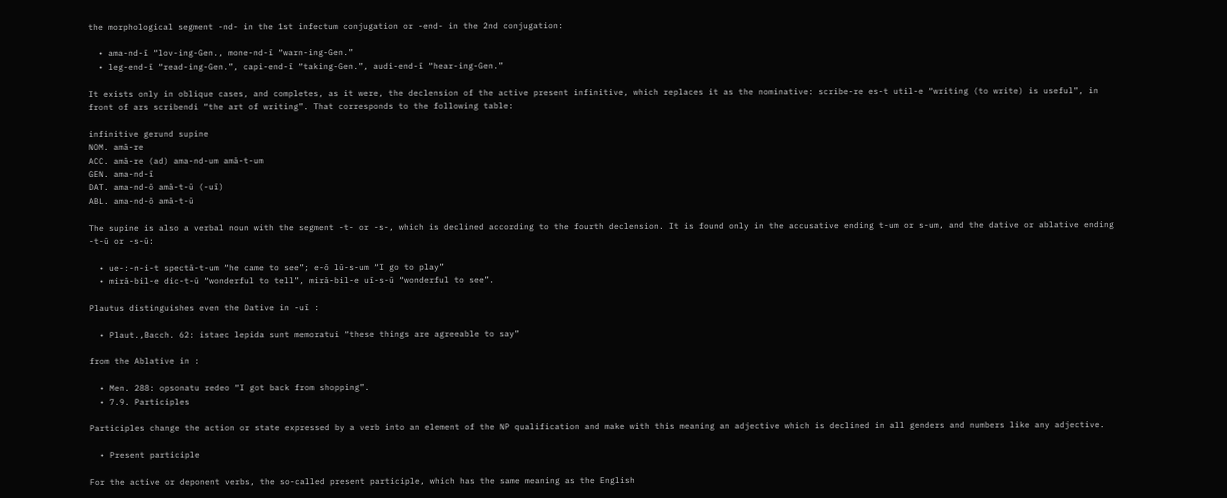the morphological segment -nd- in the 1st infectum conjugation or -end- in the 2nd conjugation:

  • ama-nd-ī “lov-ing-Gen., mone-nd-ī “warn-ing-Gen.”
  • leg-end-ī “read-ing-Gen.”, capi-end-ī “taking-Gen.”, audi-end-ī “hear-ing-Gen.”

It exists only in oblique cases, and completes, as it were, the declension of the active present infinitive, which replaces it as the nominative: scribe-re es-t util-e “writing (to write) is useful”, in front of ars scribendi “the art of writing”. That corresponds to the following table:

infinitive gerund supine
NOM. amā-re
ACC. amā-re (ad) ama-nd-um amā-t-um
GEN. ama-nd-ī
DAT. ama-nd-ō amā-t-ū (-uī)
ABL. ama-nd-ō amā-t-ū

The supine is also a verbal noun with the segment -t- or -s-, which is declined according to the fourth declension. It is found only in the accusative ending t-um or s-um, and the dative or ablative ending -t-ū or -s-ū:

  • ue-:-n-i-t spectā-t-um “he came to see”; e-ō lū-s-um “I go to play”
  • mirā-bil-e dic-t-ū “wonderful to tell”, mirā-bil-e uī-s-ū “wonderful to see”.

Plautus distinguishes even the Dative in -uī :

  • Plaut.,Bacch. 62: istaec lepida sunt memoratui “these things are agreeable to say”

from the Ablative in :

  • Men. 288: opsonatu redeo “I got back from shopping”.
  • 7.9. Participles

Participles change the action or state expressed by a verb into an element of the NP qualification and make with this meaning an adjective which is declined in all genders and numbers like any adjective.

  • Present participle

For the active or deponent verbs, the so-called present participle, which has the same meaning as the English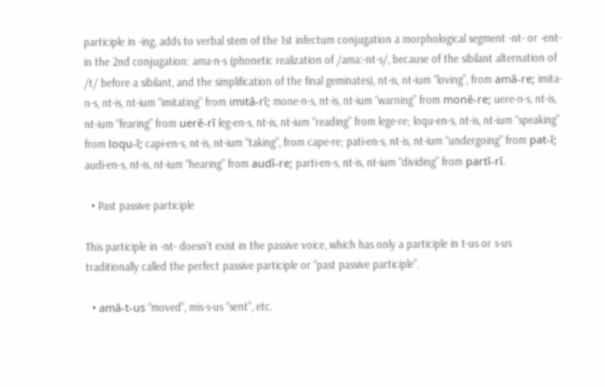participle in -ing, adds to verbal stem of the 1st infectum conjugation a morphological segment -nt- or -ent- in the 2nd conjugation: ama-n-s (phonetic realization of /ama:-nt-s/, because of the sibilant alternation of /t/ before a sibilant, and the simplification of the final geminates), nt-is, nt-ium “loving”, from amā-re; imita-n-s, nt-is, nt-ium “imitating” from imitā-rī; mone-n-s, nt-is, nt-ium “warning” from monē-re; uere-n-s, nt-is, nt-ium “fearing” from uerē-rī leg-en-s, nt-is, nt-ium “reading” from lege-re; loqu-en-s, nt-is, nt-ium “speaking” from loqu-ī; capi-en-s, nt-is, nt-ium “taking”, from cape-re; pati-en-s, nt-is, nt-ium “undergoing” from pat-ī; audi-en-s, nt-is, nt-ium “hearing” from audī-re; parti-en-s, nt-is, nt-ium “dividing” from partī-rī.

  • Past passive participle

This participle in -nt- doesn’t exist in the passive voice, which has only a participle in t-us or s-us traditionally called the perfect passive participle or “past passive participle”.

  • amā-t-us “moved”, mis-s-us “sent”, etc.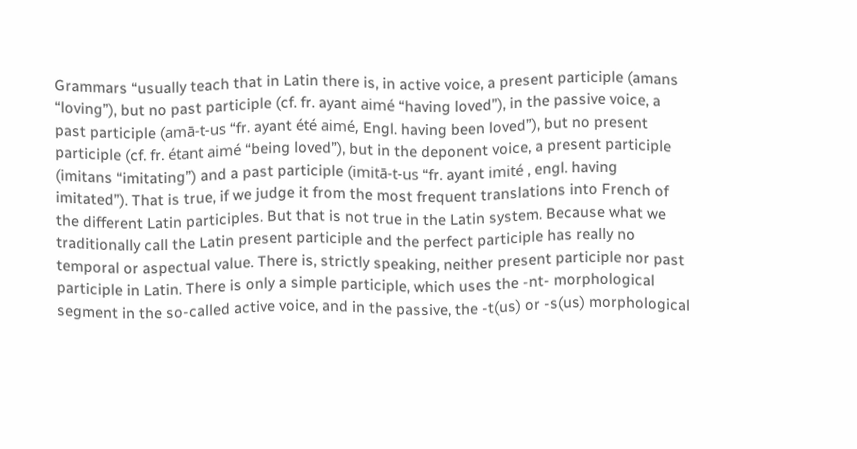Grammars “usually teach that in Latin there is, in active voice, a present participle (amans “loving”), but no past participle (cf. fr. ayant aimé “having loved”), in the passive voice, a past participle (amā-t-us “fr. ayant été aimé, Engl. having been loved”), but no present participle (cf. fr. étant aimé “being loved”), but in the deponent voice, a present participle (imitans “imitating”) and a past participle (imitā-t-us “fr. ayant imité , engl. having imitated”). That is true, if we judge it from the most frequent translations into French of the different Latin participles. But that is not true in the Latin system. Because what we traditionally call the Latin present participle and the perfect participle has really no temporal or aspectual value. There is, strictly speaking, neither present participle nor past participle in Latin. There is only a simple participle, which uses the -nt- morphological segment in the so-called active voice, and in the passive, the -t(us) or -s(us) morphological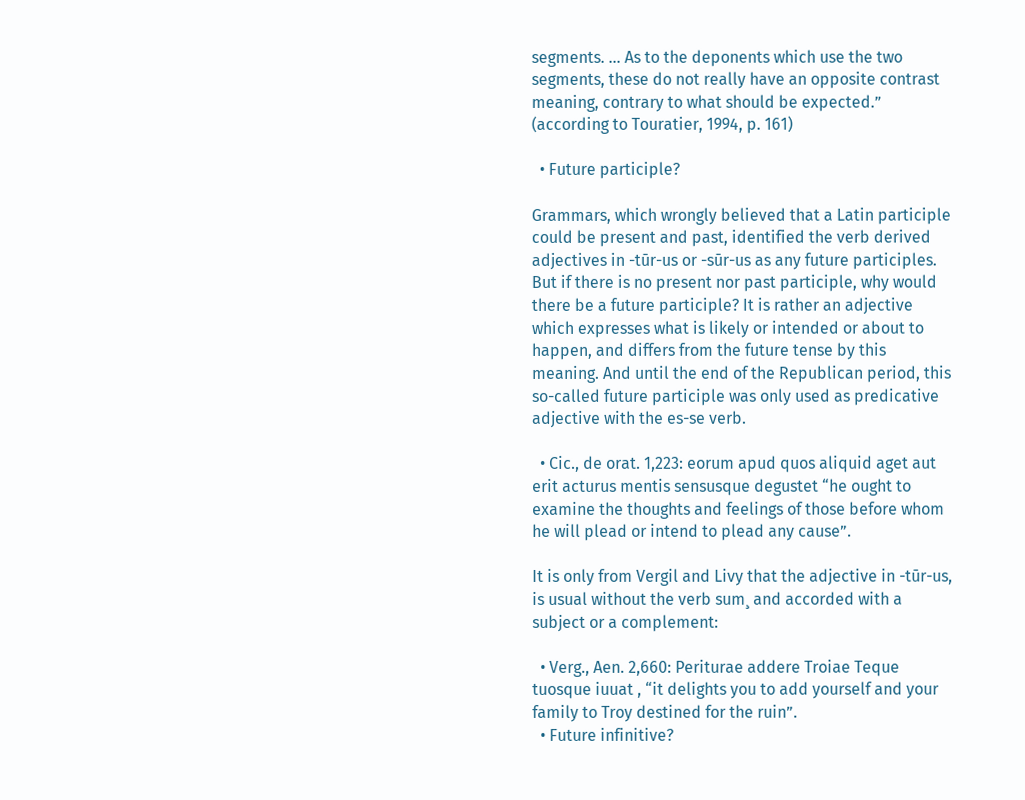segments. … As to the deponents which use the two segments, these do not really have an opposite contrast meaning, contrary to what should be expected.” (according to Touratier, 1994, p. 161)

  • Future participle?

Grammars, which wrongly believed that a Latin participle could be present and past, identified the verb derived adjectives in -tūr-us or -sūr-us as any future participles. But if there is no present nor past participle, why would there be a future participle? It is rather an adjective which expresses what is likely or intended or about to happen, and differs from the future tense by this meaning. And until the end of the Republican period, this so-called future participle was only used as predicative adjective with the es-se verb.

  • Cic., de orat. 1,223: eorum apud quos aliquid aget aut erit acturus mentis sensusque degustet “he ought to examine the thoughts and feelings of those before whom he will plead or intend to plead any cause”.

It is only from Vergil and Livy that the adjective in -tūr-us, is usual without the verb sum¸ and accorded with a subject or a complement:

  • Verg., Aen. 2,660: Periturae addere Troiae Teque tuosque iuuat , “it delights you to add yourself and your family to Troy destined for the ruin”.
  • Future infinitive?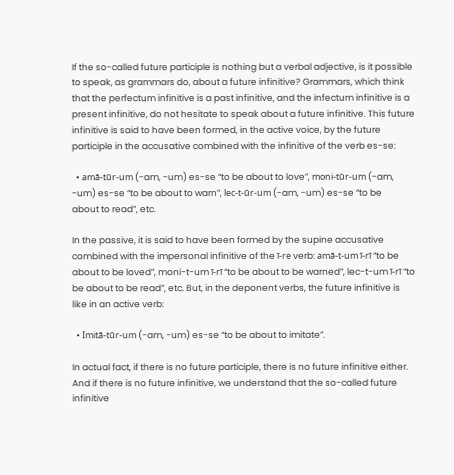If the so-called future participle is nothing but a verbal adjective, is it possible to speak, as grammars do, about a future infinitive? Grammars, which think that the perfectum infinitive is a past infinitive, and the infectum infinitive is a present infinitive, do not hesitate to speak about a future infinitive. This future infinitive is said to have been formed, in the active voice, by the future participle in the accusative combined with the infinitive of the verb es-se:

  • amā-tūr-um (-am, -um) es-se “to be about to love”, moni-tūr-um (-am, -um) es-se “to be about to warn”, lec-t-ūr-um (-am, -um) es-se “to be about to read”, etc.

In the passive, it is said to have been formed by the supine accusative combined with the impersonal infinitive of the ī-re verb: amā-t-um ī-rī “to be about to be loved”, moni-t-um ī-rī “to be about to be warned”, lec-t-um ī-rī “to be about to be read”, etc. But, in the deponent verbs, the future infinitive is like in an active verb:

  • Imitā-tūr-um (-am, -um) es-se “to be about to imitate”.

In actual fact, if there is no future participle, there is no future infinitive either. And if there is no future infinitive, we understand that the so-called future infinitive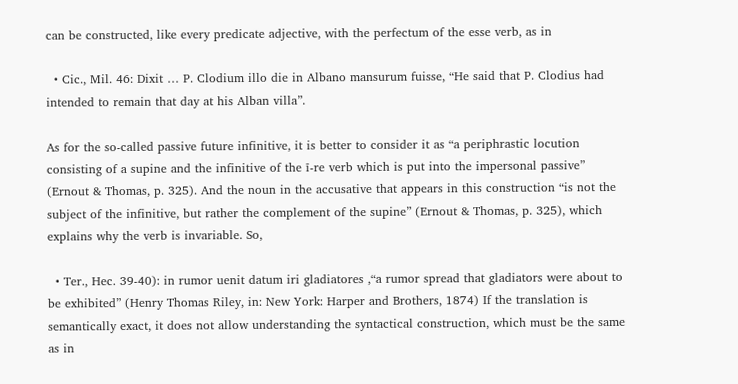can be constructed, like every predicate adjective, with the perfectum of the esse verb, as in

  • Cic., Mil. 46: Dixit … P. Clodium illo die in Albano mansurum fuisse, “He said that P. Clodius had intended to remain that day at his Alban villa”.

As for the so-called passive future infinitive, it is better to consider it as “a periphrastic locution consisting of a supine and the infinitive of the ī-re verb which is put into the impersonal passive” (Ernout & Thomas, p. 325). And the noun in the accusative that appears in this construction “is not the subject of the infinitive, but rather the complement of the supine” (Ernout & Thomas, p. 325), which explains why the verb is invariable. So,

  • Ter., Hec. 39-40): in rumor uenit datum iri gladiatores ,“a rumor spread that gladiators were about to be exhibited” (Henry Thomas Riley, in: New York: Harper and Brothers, 1874) If the translation is semantically exact, it does not allow understanding the syntactical construction, which must be the same as in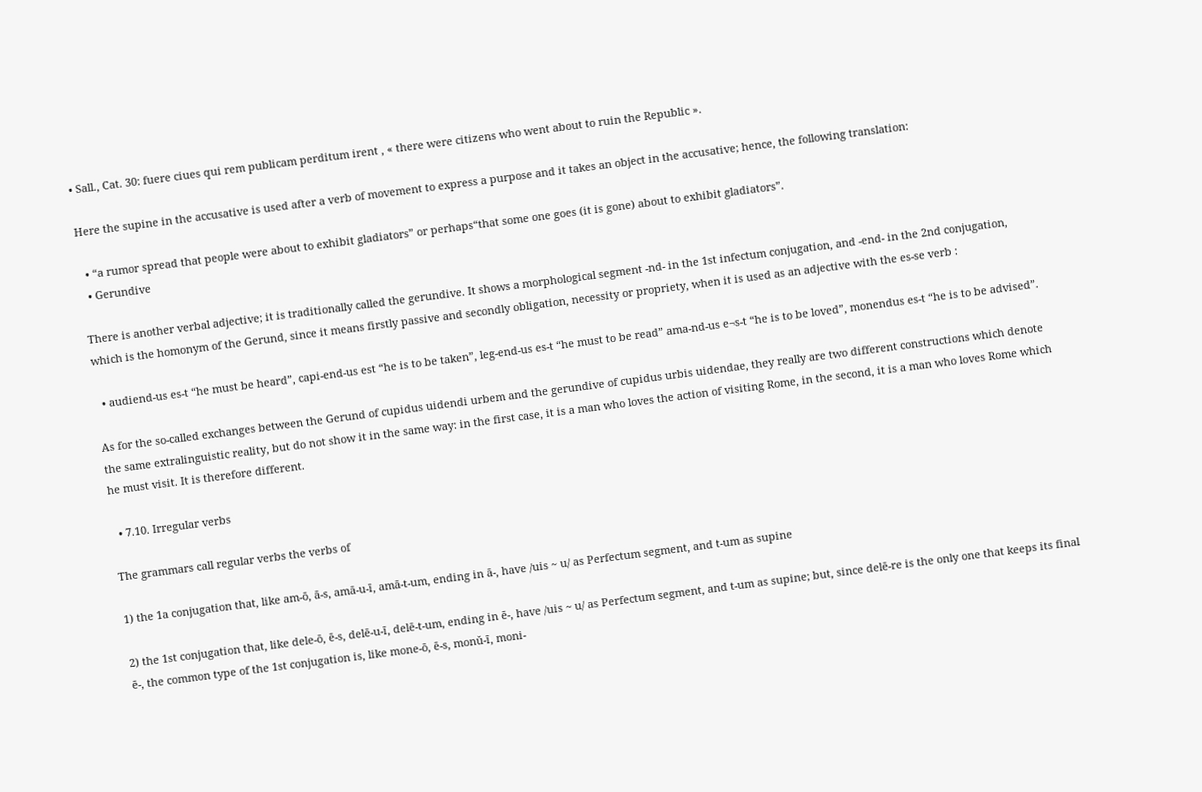• Sall., Cat. 30: fuere ciues qui rem publicam perditum irent , « there were citizens who went about to ruin the Republic ».

Here the supine in the accusative is used after a verb of movement to express a purpose and it takes an object in the accusative; hence, the following translation:

  • “a rumor spread that people were about to exhibit gladiators” or perhaps“that some one goes (it is gone) about to exhibit gladiators”.
  • Gerundive

There is another verbal adjective; it is traditionally called the gerundive. It shows a morphological segment -nd- in the 1st infectum conjugation, and -end- in the 2nd conjugation, which is the homonym of the Gerund, since it means firstly passive and secondly obligation, necessity or propriety, when it is used as an adjective with the es-se verb :

  • audiend-us es-t “he must be heard”, capi-end-us est “he is to be taken”, leg-end-us es-t “he must to be read” ama-nd-us e¬s-t “he is to be loved”, monendus es-t “he is to be advised”.

As for the so-called exchanges between the Gerund of cupidus uidendi urbem and the gerundive of cupidus urbis uidendae, they really are two different constructions which denote the same extralinguistic reality, but do not show it in the same way: in the first case, it is a man who loves the action of visiting Rome, in the second, it is a man who loves Rome which he must visit. It is therefore different.

  • 7.10. Irregular verbs

The grammars call regular verbs the verbs of

1) the 1a conjugation that, like am-ō, ā-s, amā-u-ī, amā-t-um, ending in ā-, have /uis ~ u/ as Perfectum segment, and t-um as supine

2) the 1st conjugation that, like dele-ō, ē-s, delē-u-ī, delē-t-um, ending in ē-, have /uis ~ u/ as Perfectum segment, and t-um as supine; but, since delē-re is the only one that keeps its final ē-, the common type of the 1st conjugation is, like mone-ō, ē-s, monŭ-ī, moni-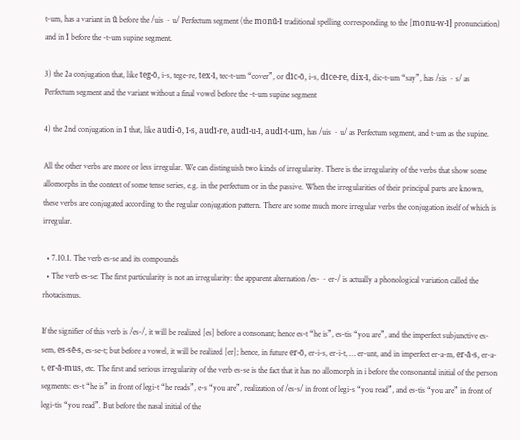t-um, has a variant in ŭ before the /uis ~ u/ Perfectum segment (the monŭ-ī traditional spelling corresponding to the [monu-w-ī] pronunciation) and in ĭ before the -t-um supine segment.

3) the 2a conjugation that, like teg-ō, i-s, tege-re, tex-ī, tec-t-um “cover”, or dīc-ō, i-s, dīce-re, dix-ī, dic-t-um “say”, has /sis ~ s/ as Perfectum segment and the variant without a final vowel before the -t-um supine segment

4) the 2nd conjugation in ī that, like audi-ō, ī-s, audī-re, audī-u-ī, audī-t-um, has /uis ~ u/ as Perfectum segment, and t-um as the supine.

All the other verbs are more or less irregular. We can distinguish two kinds of irregularity. There is the irregularity of the verbs that show some allomorphs in the context of some tense series, e.g. in the perfectum or in the passive. When the irregularities of their principal parts are known, these verbs are conjugated according to the regular conjugation pattern. There are some much more irregular verbs the conjugation itself of which is irregular.

  • 7.10.1. The verb es-se and its compounds
  • The verb es-se: The first particularity is not an irregularity: the apparent alternation /es- ~ er-/ is actually a phonological variation called the rhotacismus.

If the signifier of this verb is /es-/, it will be realized [es] before a consonant; hence es-t “he is”, es-tis “you are”, and the imperfect subjunctive es-sem, es-sē-s, es-se-t; but before a vowel, it will be realized [er]; hence, in future er-ō, er-i-s, er-i-t, … er-unt, and in imperfect er-a-m, er-ā-s, er-a-t, er-ā-mus, etc. The first and serious irregularity of the verb es-se is the fact that it has no allomorph in i before the consonantal initial of the person segments: es-t “he is” in front of legi-t “he reads”, e-s “you are”, realization of /es-s/ in front of legi-s “you read”, and es-tis “you are” in front of legi-tis “you read”. But before the nasal initial of the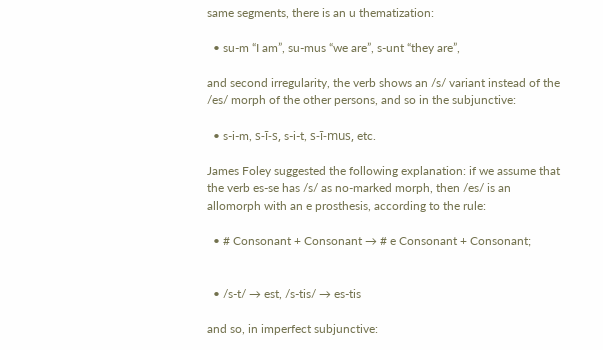same segments, there is an u thematization:

  • su-m “I am”, su-mus “we are”, s-unt “they are”,

and second irregularity, the verb shows an /s/ variant instead of the /es/ morph of the other persons, and so in the subjunctive:

  • s-i-m, s-ī-s, s-i-t, s-ī-mus, etc.

James Foley suggested the following explanation: if we assume that the verb es-se has /s/ as no-marked morph, then /es/ is an allomorph with an e prosthesis, according to the rule:

  • # Consonant + Consonant → # e Consonant + Consonant;


  • /s-t/ → est, /s-tis/ → es-tis

and so, in imperfect subjunctive: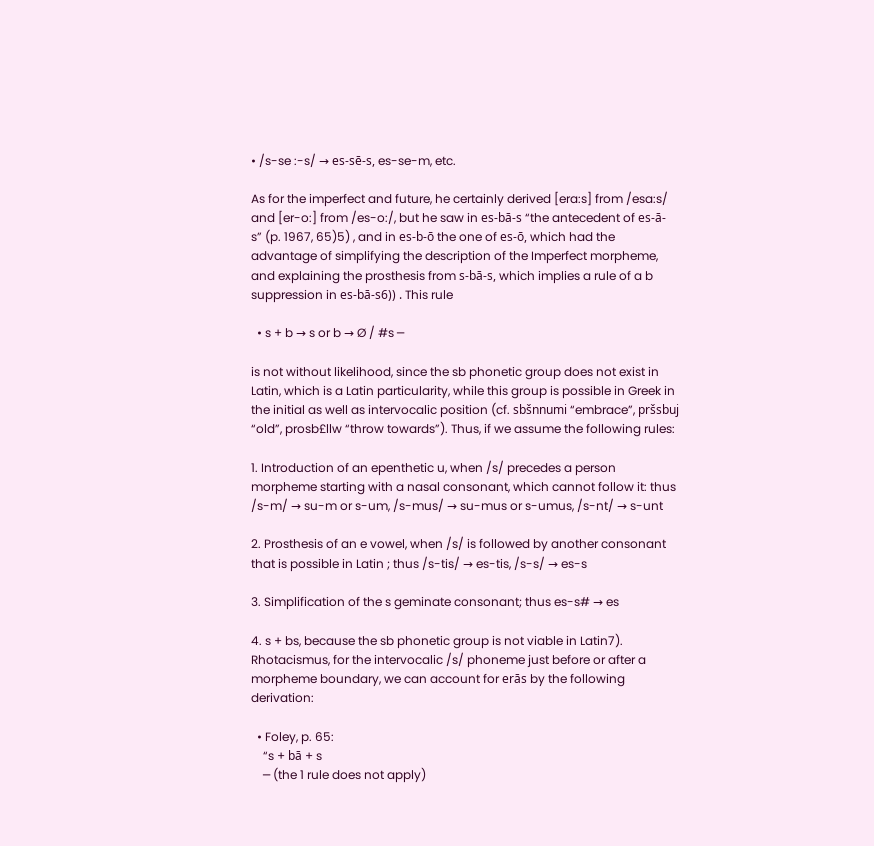• /s-se :-s/ → es-sē-s, es-se-m, etc.

As for the imperfect and future, he certainly derived [era:s] from /esa:s/ and [er-o:] from /es-o:/, but he saw in es-bā-s “the antecedent of es-ā-s” (p. 1967, 65)5) , and in es-b-ō the one of es-ō, which had the advantage of simplifying the description of the Imperfect morpheme, and explaining the prosthesis from s-bā-s, which implies a rule of a b suppression in es-bā-s6)) . This rule

  • s + b → s or b → Ø / #s ─

is not without likelihood, since the sb phonetic group does not exist in Latin, which is a Latin particularity, while this group is possible in Greek in the initial as well as intervocalic position (cf. sbšnnumi “embrace”, pršsbuj “old”, prosb£llw “throw towards”). Thus, if we assume the following rules:

1. Introduction of an epenthetic u, when /s/ precedes a person morpheme starting with a nasal consonant, which cannot follow it: thus /s-m/ → su-m or s-um, /s-mus/ → su-mus or s-umus, /s-nt/ → s-unt

2. Prosthesis of an e vowel, when /s/ is followed by another consonant that is possible in Latin ; thus /s-tis/ → es-tis, /s-s/ → es-s

3. Simplification of the s geminate consonant; thus es-s# → es

4. s + bs, because the sb phonetic group is not viable in Latin7). Rhotacismus, for the intervocalic /s/ phoneme just before or after a morpheme boundary, we can account for erās by the following derivation:

  • Foley, p. 65:
    “s + bā + s
    ─ (the 1 rule does not apply)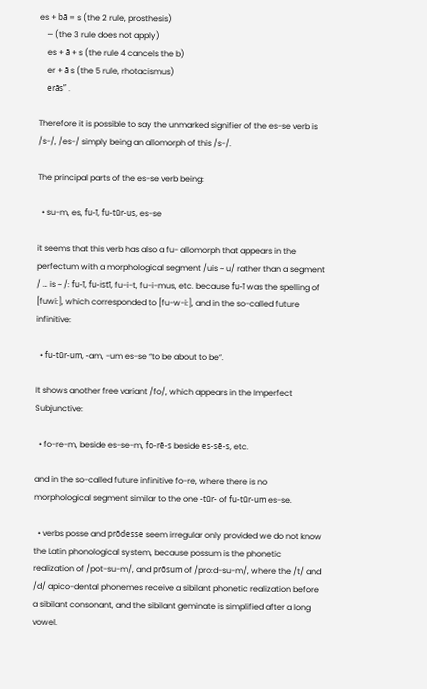es + bā = s (the 2 rule, prosthesis)
    ─ (the 3 rule does not apply)
    es + ā + s (the rule 4 cancels the b)
    er + ā s (the 5 rule, rhotacismus)
    erās” .

Therefore it is possible to say the unmarked signifier of the es-se verb is /s-/, /es-/ simply being an allomorph of this /s-/.

The principal parts of the es-se verb being:

  • su-m, es, fu-ī, fu-tūr-us, es-se

it seems that this verb has also a fu- allomorph that appears in the perfectum with a morphological segment /uis ~ u/ rather than a segment / … is ~ /: fu-ī, fu-istī, fu-i-t, fu-i-mus, etc. because fu-ī was the spelling of [fuwi:], which corresponded to [fu-w-i:], and in the so-called future infinitive:

  • fu-tūr-um, -am, -um es-se “to be about to be”.

It shows another free variant /fo/, which appears in the Imperfect Subjunctive:

  • fo-re-m, beside es-se-m, fo-rē-s beside es-sē-s, etc.

and in the so-called future infinitive fo-re, where there is no morphological segment similar to the one -tūr- of fu-tūr-um es-se.

  • verbs posse and prōdesse seem irregular only provided we do not know the Latin phonological system, because possum is the phonetic realization of /pot-su-m/, and prōsum of /pro:d-su-m/, where the /t/ and /d/ apico-dental phonemes receive a sibilant phonetic realization before a sibilant consonant, and the sibilant geminate is simplified after a long vowel.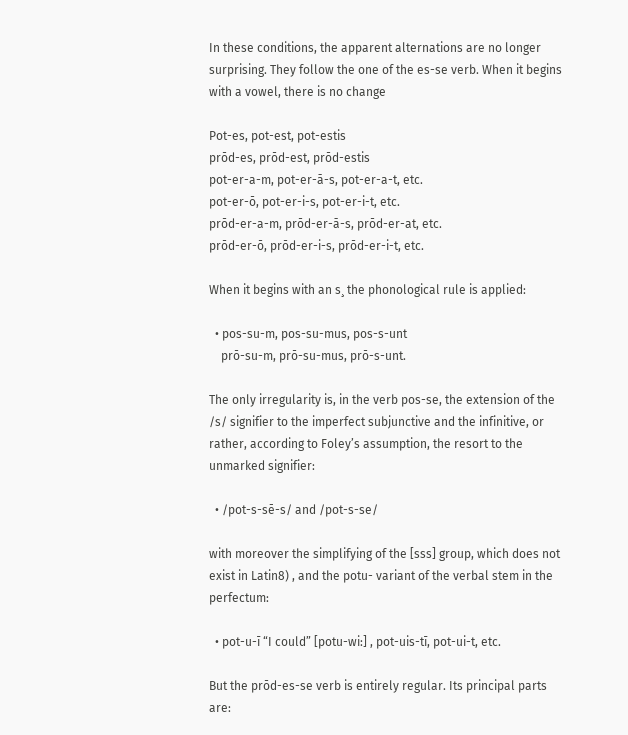In these conditions, the apparent alternations are no longer surprising. They follow the one of the es-se verb. When it begins with a vowel, there is no change

Pot-es, pot-est, pot-estis
prōd-es, prōd-est, prōd-estis
pot-er-a-m, pot-er-ā-s, pot-er-a-t, etc.
pot-er-ō, pot-er-i-s, pot-er-i-t, etc.
prōd-er-a-m, prōd-er-ā-s, prōd-er-at, etc.
prōd-er-ō, prōd-er-i-s, prōd-er-i-t, etc.

When it begins with an s¸ the phonological rule is applied:

  • pos-su-m, pos-su-mus, pos-s-unt
    prō-su-m, prō-su-mus, prō-s-unt.

The only irregularity is, in the verb pos-se, the extension of the /s/ signifier to the imperfect subjunctive and the infinitive, or rather, according to Foley’s assumption, the resort to the unmarked signifier:

  • /pot-s-sē-s/ and /pot-s-se/

with moreover the simplifying of the [sss] group, which does not exist in Latin8) , and the potu- variant of the verbal stem in the perfectum:

  • pot-u-ī “I could” [potu-wi:] , pot-uis-tī, pot-ui-t, etc.

But the prōd-es-se verb is entirely regular. Its principal parts are: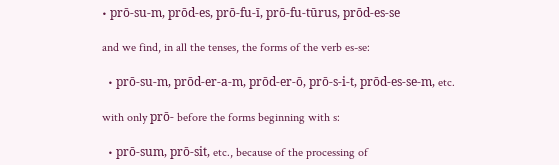• prō-su-m, prōd-es, prō-fu-ī, prō-fu-tūrus, prōd-es-se

and we find, in all the tenses, the forms of the verb es-se:

  • prō-su-m, prōd-er-a-m, prōd-er-ō, prō-s-i-t, prōd-es-se-m, etc.

with only prō- before the forms beginning with s:

  • prō-sum, prō-sit, etc., because of the processing of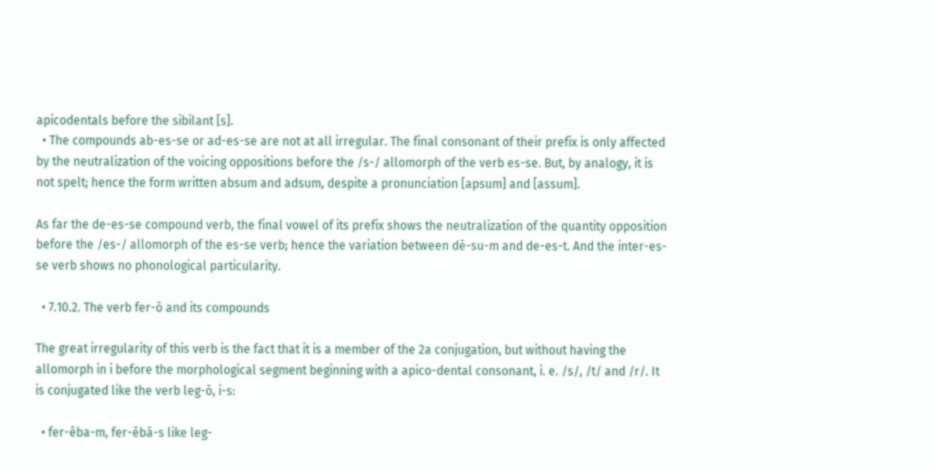apicodentals before the sibilant [s].
  • The compounds ab-es-se or ad-es-se are not at all irregular. The final consonant of their prefix is only affected by the neutralization of the voicing oppositions before the /s-/ allomorph of the verb es-se. But, by analogy, it is not spelt; hence the form written absum and adsum, despite a pronunciation [apsum] and [assum].

As far the de-es-se compound verb, the final vowel of its prefix shows the neutralization of the quantity opposition before the /es-/ allomorph of the es-se verb; hence the variation between dē-su-m and de-es-t. And the inter-es-se verb shows no phonological particularity.

  • 7.10.2. The verb fer-ō and its compounds

The great irregularity of this verb is the fact that it is a member of the 2a conjugation, but without having the allomorph in i before the morphological segment beginning with a apico-dental consonant, i. e. /s/, /t/ and /r/. It is conjugated like the verb leg-ō, i-s:

  • fer-ēba-m, fer-ēbā-s like leg-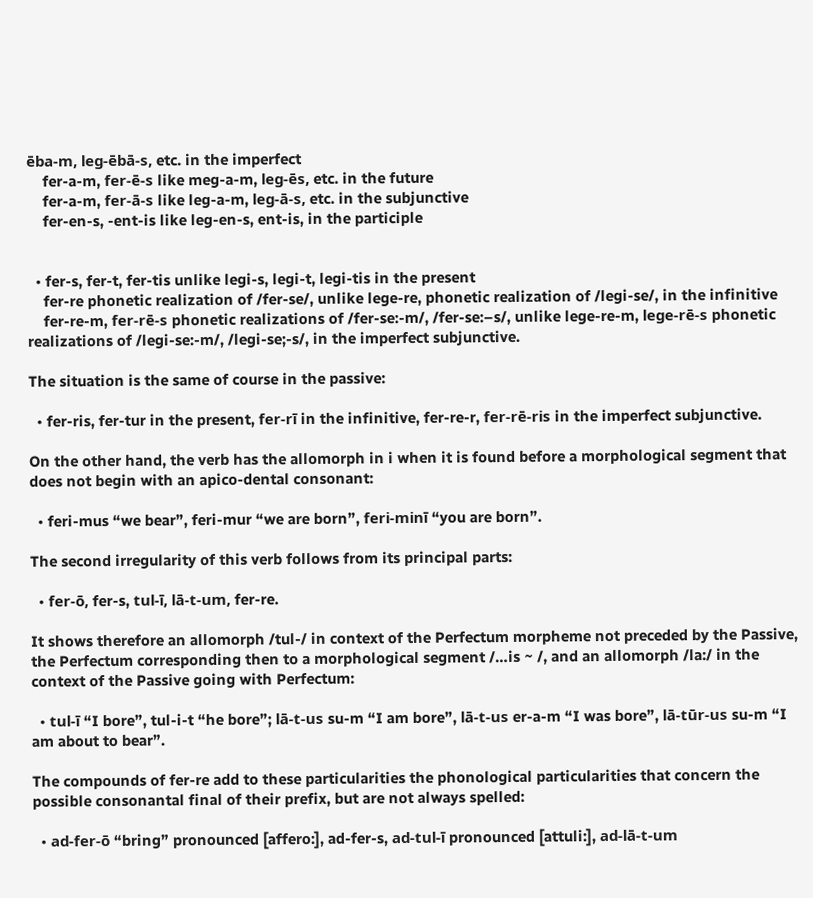ēba-m, leg-ēbā-s, etc. in the imperfect
    fer-a-m, fer-ē-s like meg-a-m, leg-ēs, etc. in the future
    fer-a-m, fer-ā-s like leg-a-m, leg-ā-s, etc. in the subjunctive
    fer-en-s, -ent-is like leg-en-s, ent-is, in the participle


  • fer-s, fer-t, fer-tis unlike legi-s, legi-t, legi-tis in the present
    fer-re phonetic realization of /fer-se/, unlike lege-re, phonetic realization of /legi-se/, in the infinitive
    fer-re-m, fer-rē-s phonetic realizations of /fer-se:-m/, /fer-se:–s/, unlike lege-re-m, lege-rē-s phonetic realizations of /legi-se:-m/, /legi-se;-s/, in the imperfect subjunctive.

The situation is the same of course in the passive:

  • fer-ris, fer-tur in the present, fer-rī in the infinitive, fer-re-r, fer-rē-ris in the imperfect subjunctive.

On the other hand, the verb has the allomorph in i when it is found before a morphological segment that does not begin with an apico-dental consonant:

  • feri-mus “we bear”, feri-mur “we are born”, feri-minī “you are born”.

The second irregularity of this verb follows from its principal parts:

  • fer-ō, fer-s, tul-ī, lā-t-um, fer-re.

It shows therefore an allomorph /tul-/ in context of the Perfectum morpheme not preceded by the Passive, the Perfectum corresponding then to a morphological segment /…is ~ /, and an allomorph /la:/ in the context of the Passive going with Perfectum:

  • tul-ī “I bore”, tul-i-t “he bore”; lā-t-us su-m “I am bore”, lā-t-us er-a-m “I was bore”, lā-tūr-us su-m “I am about to bear”.

The compounds of fer-re add to these particularities the phonological particularities that concern the possible consonantal final of their prefix, but are not always spelled:

  • ad-fer-ō “bring” pronounced [affero:], ad-fer-s, ad-tul-ī pronounced [attuli:], ad-lā-t-um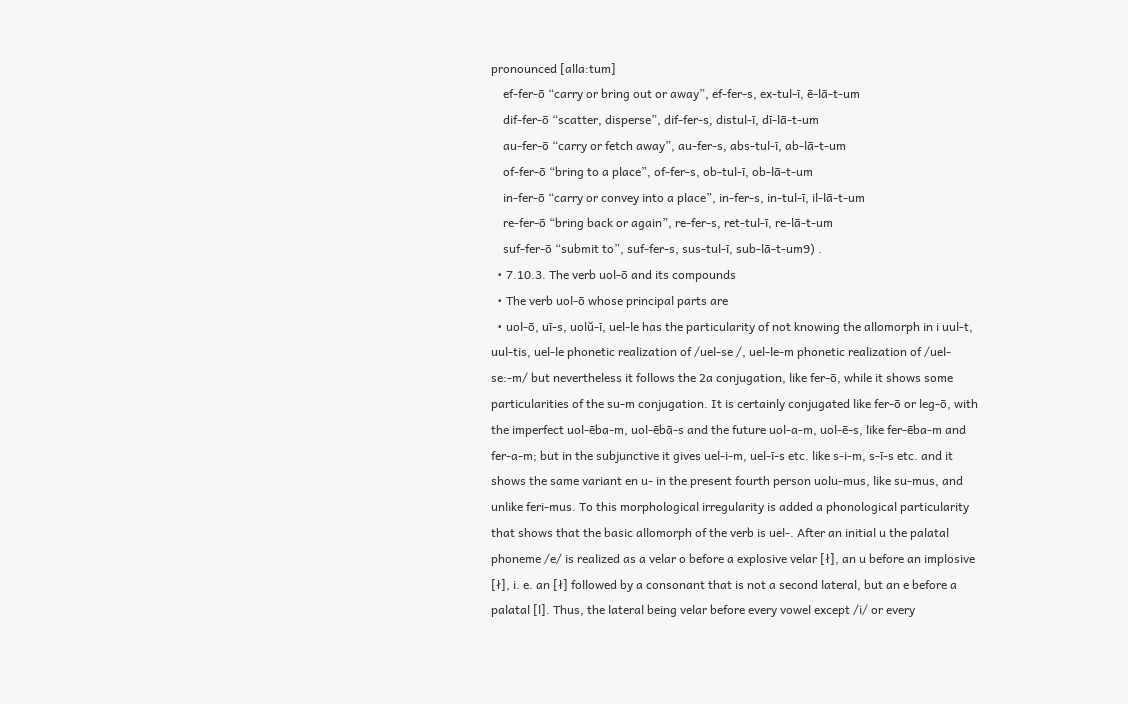pronounced [alla:tum]
    ef-fer-ō “carry or bring out or away”, ef-fer-s, ex-tul-ī, ē-lā-t-um
    dif-fer-ō “scatter, disperse”, dif-fer-s, distul-ī, dī-lā-t-um
    au-fer-ō “carry or fetch away”, au-fer-s, abs-tul-ī, ab-lā-t-um
    of-fer-ō “bring to a place”, of-fer-s, ob-tul-ī, ob-lā-t-um
    in-fer-ō “carry or convey into a place”, in-fer-s, in-tul-ī, il-lā-t-um
    re-fer-ō “bring back or again”, re-fer-s, ret-tul-ī, re-lā-t-um
    suf-fer-ō “submit to”, suf-fer-s, sus-tul-ī, sub-lā-t-um9) .
  • 7.10.3. The verb uol-ō and its compounds
  • The verb uol-ō whose principal parts are
  • uol-ō, uī-s, uolŭ-ī, uel-le has the particularity of not knowing the allomorph in i uul-t, uul-tis, uel-le phonetic realization of /uel-se /, uel-le-m phonetic realization of /uel-se:-m/ but nevertheless it follows the 2a conjugation, like fer-ō, while it shows some particularities of the su-m conjugation. It is certainly conjugated like fer-ō or leg-ō, with the imperfect uol-ēba-m, uol-ēbā-s and the future uol-a-m, uol-ē-s, like fer-ēba-m and fer-a-m; but in the subjunctive it gives uel-i-m, uel-ī-s etc. like s-i-m, s-ī-s etc. and it shows the same variant en u- in the present fourth person uolu-mus, like su-mus, and unlike feri-mus. To this morphological irregularity is added a phonological particularity that shows that the basic allomorph of the verb is uel-. After an initial u the palatal phoneme /e/ is realized as a velar o before a explosive velar [ł], an u before an implosive [ł], i. e. an [ł] followed by a consonant that is not a second lateral, but an e before a palatal [l]. Thus, the lateral being velar before every vowel except /i/ or every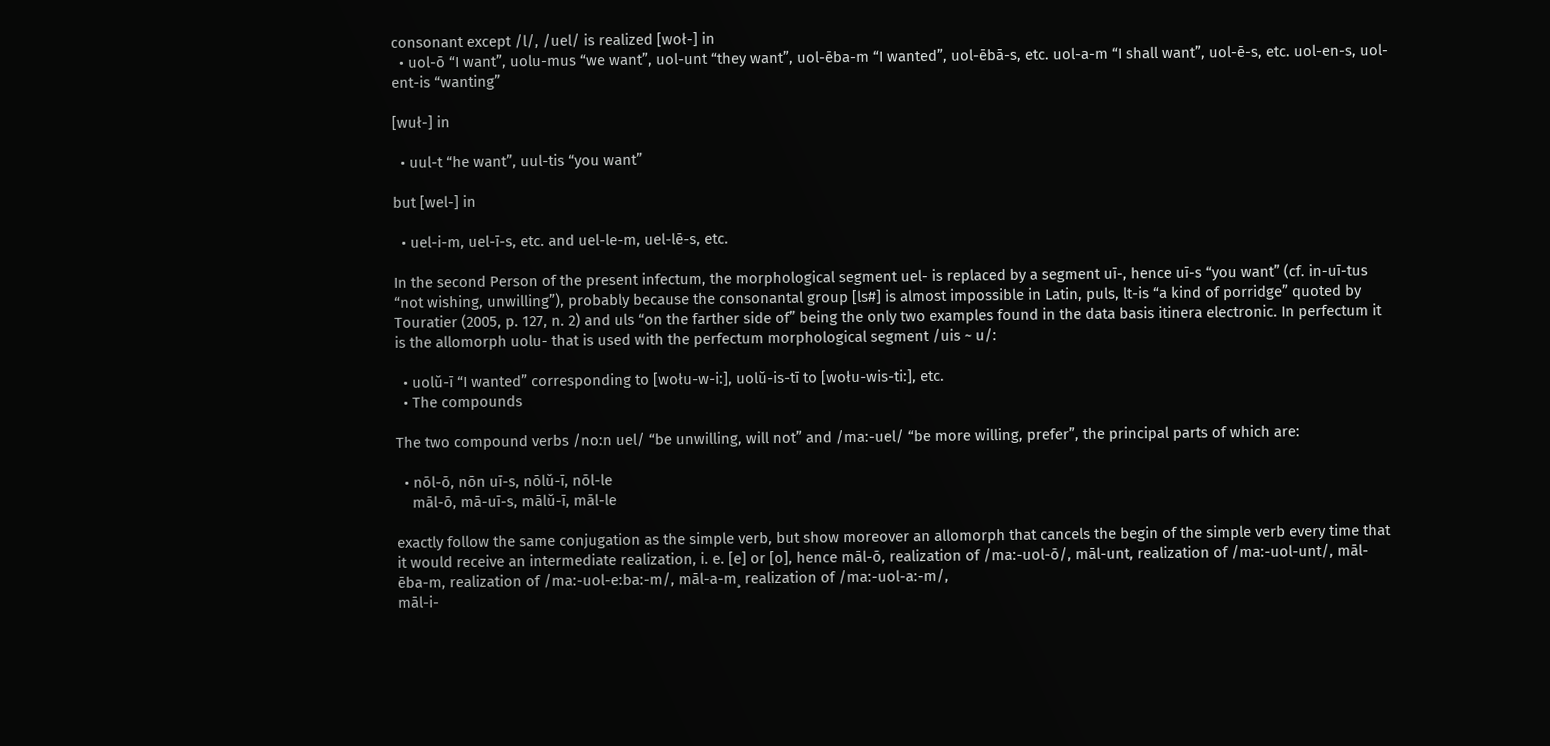consonant except /l/, /uel/ is realized [woł-] in
  • uol-ō “I want”, uolu-mus “we want”, uol-unt “they want”, uol-ēba-m “I wanted”, uol-ēbā-s, etc. uol-a-m “I shall want”, uol-ē-s, etc. uol-en-s, uol-ent-is “wanting”

[wuł-] in

  • uul-t “he want”, uul-tis “you want”

but [wel-] in

  • uel-i-m, uel-ī-s, etc. and uel-le-m, uel-lē-s, etc.

In the second Person of the present infectum, the morphological segment uel- is replaced by a segment uī-, hence uī-s “you want” (cf. in-uī-tus “not wishing, unwilling”), probably because the consonantal group [ls#] is almost impossible in Latin, puls, lt-is “a kind of porridge” quoted by Touratier (2005, p. 127, n. 2) and uls “on the farther side of” being the only two examples found in the data basis itinera electronic. In perfectum it is the allomorph uolu- that is used with the perfectum morphological segment /uis ~ u/:

  • uolŭ-ī “I wanted” corresponding to [wołu-w-i:], uolŭ-is-tī to [wołu-wis-ti:], etc.
  • The compounds

The two compound verbs /no:n uel/ “be unwilling, will not” and /ma:-uel/ “be more willing, prefer”, the principal parts of which are:

  • nōl-ō, nōn uī-s, nōlŭ-ī, nōl-le
    māl-ō, mā-uī-s, mālŭ-ī, māl-le

exactly follow the same conjugation as the simple verb, but show moreover an allomorph that cancels the begin of the simple verb every time that it would receive an intermediate realization, i. e. [e] or [o], hence māl-ō, realization of /ma:-uol-ō/, māl-unt, realization of /ma:-uol-unt/, māl-ēba-m, realization of /ma:-uol-e:ba:-m/, māl-a-m¸ realization of /ma:-uol-a:-m/,
māl-i-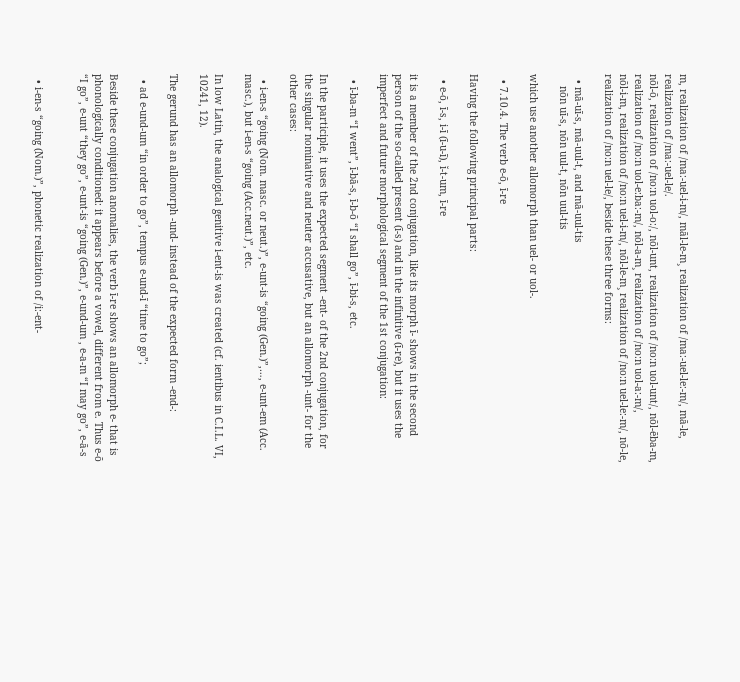m, realization of /ma:-uel-i-m/, māl-le-m¸ realization of /ma:-uel-le:-m/, mā-le, realization of /ma:-uel-le/.
nōl-ō, realization of /no:n uol-o:/, nōl-unt, realization of /no:n uol-unt/, nōl-ēba-m, realization of /no:n uol-e:ba:-m/, nōl-a-m¸ realization of /no:n uol-a:-m/,
nōl-i-m, realization of /no:n uel-i-m/, nōl-le-m¸ realization of /no:n uel-le:-m/, nō-le, realization of /no:n uel-le/, beside these three forms:

  • mā-uī-s, mā-uul-t, and mā-uul-tis
    nōn uī-s, nōn uul-t, nōn uul-tis

which use another allomorph than uel- or uol-.

  • 7.10.4. The verb e-ō, ī-re

Having the following principal parts:

  • e-ō, ī-s, i-ī (ī-u-ī), ĭ-t-um, ī-re

it is a member of the 2nd conjugation, like its morph ī- shows in the second person of the so-called present (ī-s) and in the infinitive (ī-re), but it uses the imperfect and future morphological segment of the 1st conjugation:

  • ī-ba-m “I went”, ī-bā-s, ī-b-ō “I shall go”, ī-bi-s, etc.

In the participle, it uses the expected segment -ent- of the 2nd conjugation, for the singular nominative and neuter accusative, but an allomorph -unt- for the other cases:

  • i-en-s “going (Nom. masc. or neut.)”, e-unt-is “going (Gen.)”,…, e-unt-em (Acc. masc.), but i-en-s “going (Acc.neut.)”, etc.

In low Latin, the analogical genitive i-ent-is was created (cf. ientibus in C.I.L. VI, 10241, 12).

The gerund has an allomorph -und- instead of the expected form -end-:

  • ad e-und-um “in order to go”, tempus e-und-ī “time to go”;

Beside these conjugation anomalies, the verb ī-re shows an allomorph e- that is phonologically conditioned: it appears before a vowel, different from e. Thus e-ō “I go”, e-unt “they go”, e-unt-is “going (Gen.)”, e-und-um , e-a-m “I may go”, e-ā-s


  • i-en-s “going (Nom.)”, phonetic realization of /i:-ent-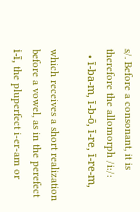s/. Before a consonant, it is therefore the allomorph /i:/:
  • ī-ba-m, ī-b-ō, ī-re, ī-re-m,

which receives a short realization before a vowel, as in the perefect i-ī, the pluperfect i-er-am or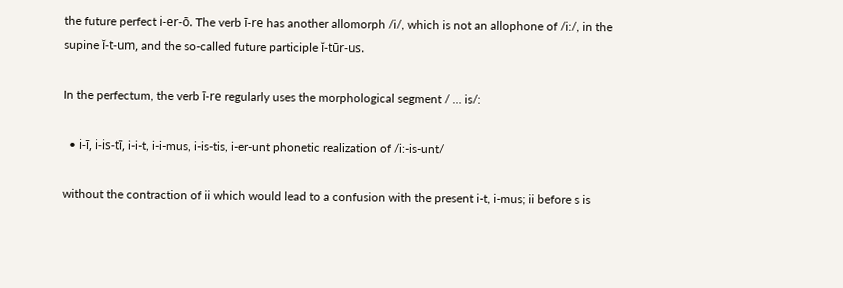the future perfect i-er-ō. The verb ī-re has another allomorph /i/, which is not an allophone of /i:/, in the supine ĭ-t-um, and the so-called future participle ĭ-tūr-us.

In the perfectum, the verb ī-re regularly uses the morphological segment / … is/:

  • i-ī, i-is-tī, i-i-t, i-i-mus, i-is-tis, i-er-unt phonetic realization of /i:-is-unt/

without the contraction of ii which would lead to a confusion with the present i-t, i-mus; ii before s is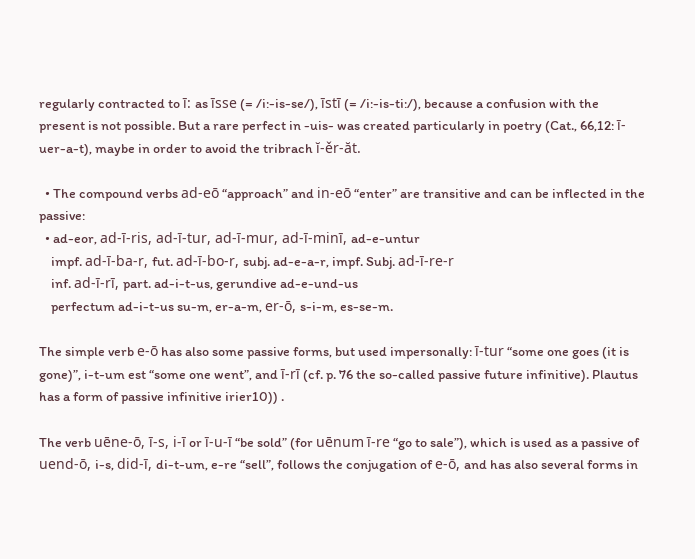regularly contracted to ī: as īsse (= /i:-is-se/), īstī (= /i:-is-ti:/), because a confusion with the present is not possible. But a rare perfect in -uis- was created particularly in poetry (Cat., 66,12: ī-uer-a-t), maybe in order to avoid the tribrach ĭ-ěr-ăt.

  • The compound verbs ad-eō “approach” and in-eō “enter” are transitive and can be inflected in the passive:
  • ad-eor, ad-ī-ris, ad-ī-tur, ad-ī-mur, ad-ī-minī, ad-e-untur
    impf. ad-ī-ba-r, fut. ad-ī-bo-r, subj. ad-e-a-r, impf. Subj. ad-ī-re-r
    inf. ad-ī-rī, part. ad-i-t-us, gerundive ad-e-und-us
    perfectum ad-i-t-us su-m, er-a-m, er-ō, s-i-m, es-se-m.

The simple verb e-ō has also some passive forms, but used impersonally: ī-tur “some one goes (it is gone)”, i-t-um est “some one went”, and ī-rī (cf. p. 76 the so-called passive future infinitive). Plautus has a form of passive infinitive irier10)) .

The verb uēne-ō, ī-s, i-ī or ī-u-ī “be sold” (for uēnum ī-re “go to sale”), which is used as a passive of uend-ō, i-s, did-ī, di-t-um, e-re “sell”, follows the conjugation of e-ō, and has also several forms in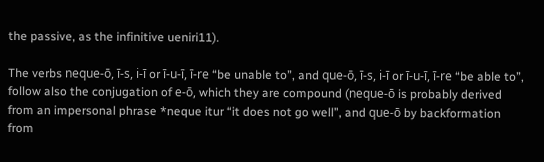the passive, as the infinitive ueniri11).

The verbs neque-ō, ī-s, i-ī or ī-u-ī, ī-re “be unable to”, and que-ō, ī-s, i-ī or ī-u-ī, ī-re “be able to”, follow also the conjugation of e-ō, which they are compound (neque-ō is probably derived from an impersonal phrase *neque itur “it does not go well”, and que-ō by backformation from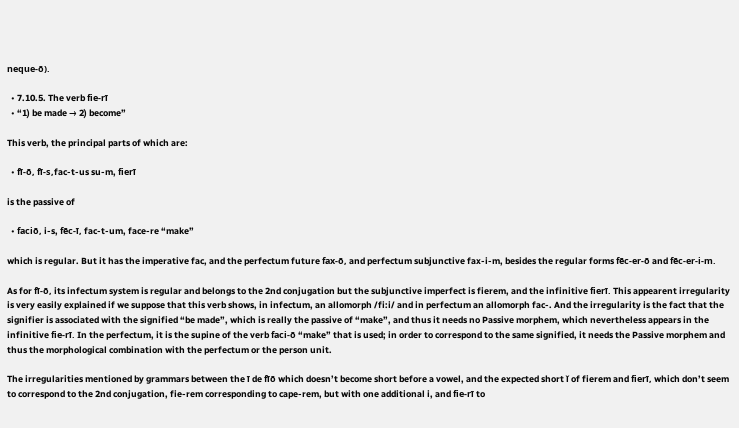neque-ō).

  • 7.10.5. The verb fie-rī
  • “1) be made → 2) become”

This verb, the principal parts of which are:

  • fī-ō, fī-s,fac-t-us su-m, fierī

is the passive of

  • faciō, i-s, fēc-ī, fac-t-um, face-re “make”

which is regular. But it has the imperative fac, and the perfectum future fax-ō, and perfectum subjunctive fax-i-m, besides the regular forms fēc-er-ō and fēc-er-i-m.

As for fī-ō, its infectum system is regular and belongs to the 2nd conjugation but the subjunctive imperfect is fierem, and the infinitive fierī. This appearent irregularity is very easily explained if we suppose that this verb shows, in infectum, an allomorph /fi:i/ and in perfectum an allomorph fac-. And the irregularity is the fact that the signifier is associated with the signified “be made”, which is really the passive of “make”, and thus it needs no Passive morphem, which nevertheless appears in the infinitive fie-rī. In the perfectum, it is the supine of the verb faci-ō “make” that is used; in order to correspond to the same signified, it needs the Passive morphem and thus the morphological combination with the perfectum or the person unit.

The irregularities mentioned by grammars between the ī de fīō which doesn’t become short before a vowel, and the expected short ǐ of fierem and fierī, which don’t seem to correspond to the 2nd conjugation, fie-rem corresponding to cape-rem, but with one additional i, and fie-rī to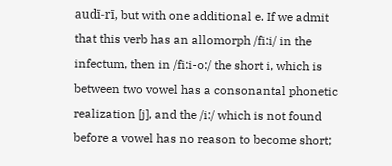audī-rī, but with one additional e. If we admit that this verb has an allomorph /fi:i/ in the infectum, then in /fi:i-o:/ the short i, which is between two vowel has a consonantal phonetic realization [j], and the /i:/ which is not found before a vowel has no reason to become short;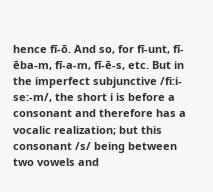hence fī-ō. And so, for fī-unt, fī-ēba-m, fī-a-m, fī-ē-s, etc. But in the imperfect subjunctive /fi:i-se:-m/, the short i is before a consonant and therefore has a vocalic realization; but this consonant /s/ being between two vowels and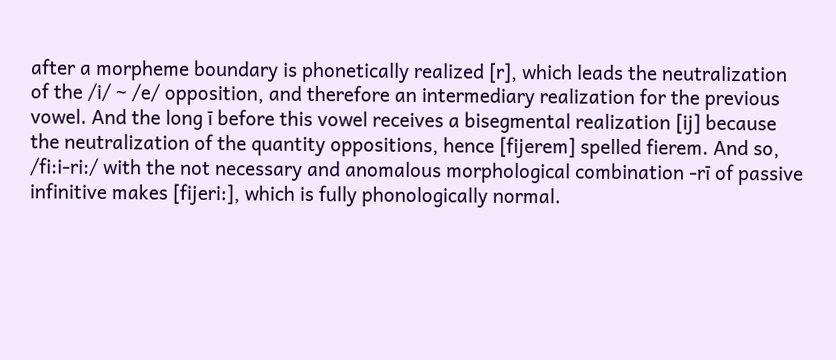after a morpheme boundary is phonetically realized [r], which leads the neutralization of the /i/ ~ /e/ opposition, and therefore an intermediary realization for the previous vowel. And the long ī before this vowel receives a bisegmental realization [ij] because the neutralization of the quantity oppositions, hence [fijerem] spelled fierem. And so, /fi:i-ri:/ with the not necessary and anomalous morphological combination -rī of passive infinitive makes [fijeri:], which is fully phonologically normal.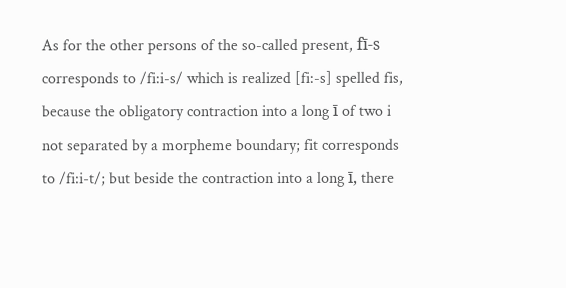As for the other persons of the so-called present, fī-s corresponds to /fi:i-s/ which is realized [fi:-s] spelled fis, because the obligatory contraction into a long ī of two i not separated by a morpheme boundary; fit corresponds to /fi:i-t/; but beside the contraction into a long ī, there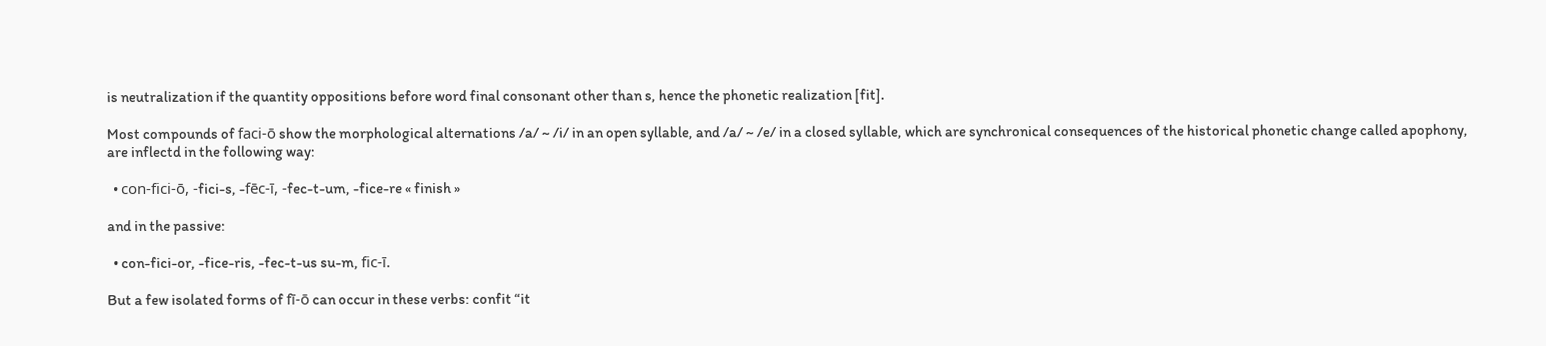is neutralization if the quantity oppositions before word final consonant other than s, hence the phonetic realization [fit].

Most compounds of faci-ō show the morphological alternations /a/ ~ /i/ in an open syllable, and /a/ ~ /e/ in a closed syllable, which are synchronical consequences of the historical phonetic change called apophony, are inflectd in the following way:

  • con-fici-ō, -fici-s, -fēc-ī, -fec-t-um, -fice-re « finish »

and in the passive:

  • con-fici-or, -fice-ris, -fec-t-us su-m, fic-ī.

But a few isolated forms of fī-ō can occur in these verbs: confit “it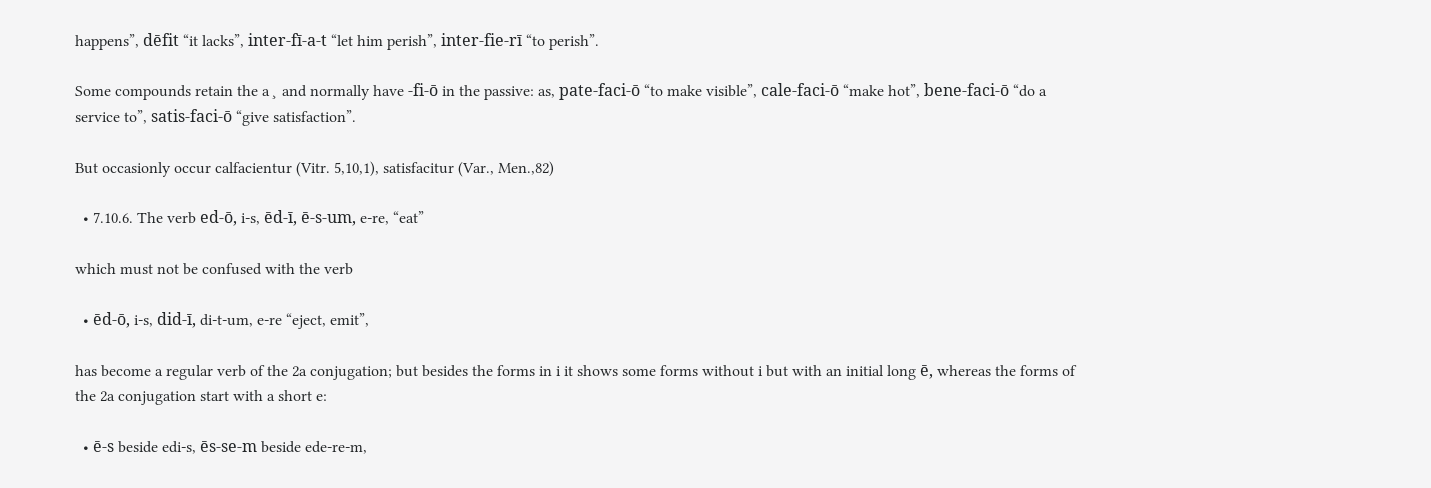happens”, dēfit “it lacks”, inter-fī-a-t “let him perish”, inter-fie-rī “to perish”.

Some compounds retain the a¸ and normally have -fi-ō in the passive: as, pate-faci-ō “to make visible”, cale-faci-ō “make hot”, bene-faci-ō “do a service to”, satis-faci-ō “give satisfaction”.

But occasionly occur calfacientur (Vitr. 5,10,1), satisfacitur (Var., Men.,82)

  • 7.10.6. The verb ed-ō, i-s, ēd-ī, ē-s-um, e-re, “eat”

which must not be confused with the verb

  • ēd-ō, i-s, did-ī, di-t-um, e-re “eject, emit”,

has become a regular verb of the 2a conjugation; but besides the forms in i it shows some forms without i but with an initial long ē, whereas the forms of the 2a conjugation start with a short e:

  • ē-s beside edi-s, ēs-se-m beside ede-re-m,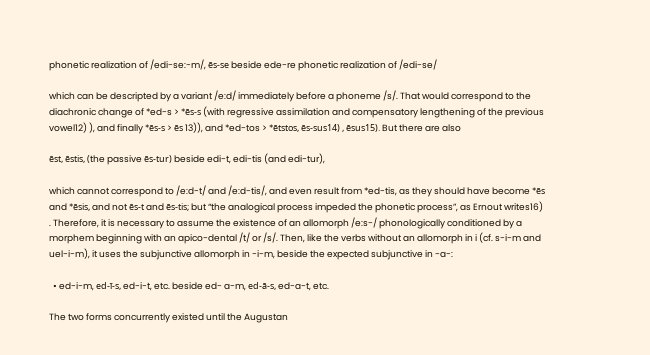phonetic realization of /edi-se:-m/, ēs-se beside ede-re phonetic realization of /edi-se/

which can be descripted by a variant /e:d/ immediately before a phoneme /s/. That would correspond to the diachronic change of *ed-s > *ēs-s (with regressive assimilation and compensatory lengthening of the previous vowel12) ), and finally *ēs-s > ēs 13)), and *ed-tos > *ētstos, ēs-sus14) , ēsus15). But there are also

ēst, ēstis, (the passive ēs-tur) beside edi-t, edi-tis (and edi-tur),

which cannot correspond to /e:d-t/ and /e:d-tis/, and even result from *ed-tis, as they should have become *ēs and *ēsis, and not ēs-t and ēs-tis; but “the analogical process impeded the phonetic process”, as Ernout writes16) . Therefore, it is necessary to assume the existence of an allomorph /e:s-/ phonologically conditioned by a morphem beginning with an apico-dental /t/ or /s/. Then, like the verbs without an allomorph in i (cf. s-i-m and uel-i-m), it uses the subjunctive allomorph in -i-m, beside the expected subjunctive in -a-:

  • ed-i-m, ed-ī-s, ed-i-t, etc. beside ed- a-m, ed-ā-s, ed-a-t, etc.

The two forms concurrently existed until the Augustan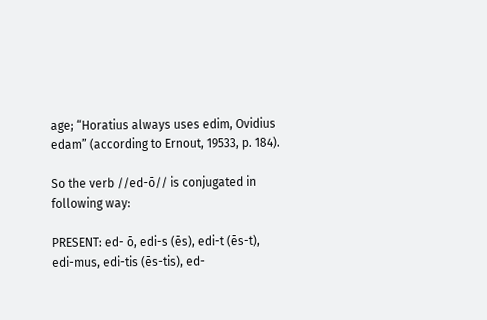age; “Horatius always uses edim, Ovidius edam” (according to Ernout, 19533, p. 184).

So the verb //ed-ō// is conjugated in following way:

PRESENT: ed- ō, edi-s (ēs), edi-t (ēs-t), edi-mus, edi-tis (ēs-tis), ed-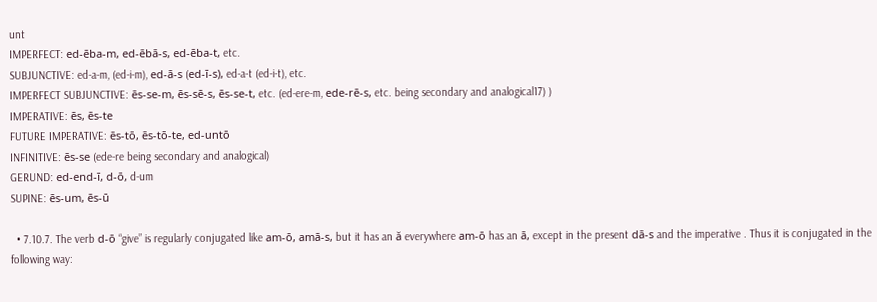unt
IMPERFECT: ed-ēba-m, ed-ēbā-s, ed-ēba-t, etc.
SUBJUNCTIVE: ed-a-m, (ed-i-m), ed-ā-s (ed-ī-s), ed-a-t (ed-i-t), etc.
IMPERFECT SUBJUNCTIVE: ēs-se-m, ēs-sē-s, ēs-se-t, etc. (ed-ere-m, ede-rē-s, etc. being secondary and analogical17) )
IMPERATIVE: ēs, ēs-te
FUTURE IMPERATIVE: ēs-tō, ēs-tō-te, ed-untō
INFINITIVE: ēs-se (ede-re being secondary and analogical)
GERUND: ed-end-ī, d-ō, d-um
SUPINE: ēs-um, ēs-ū

  • 7.10.7. The verb d-ō “give” is regularly conjugated like am-ō, amā-s, but it has an ă everywhere am-ō has an ā, except in the present dā-s and the imperative . Thus it is conjugated in the following way: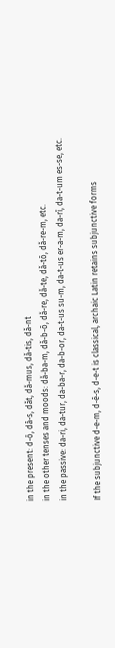in the present: d-ō, dā-s, dăt, dă-mus, dă-tis, dă-nt
in the other tenses and moods: dă-ba-m, dă-b-ō, dă-re, dă-te, dă-tō, dă-re-m, etc.
in the passive: da-ri, da-tur, da-ba-r, da-b-or, da-t-us su-m, da-t-us er-a-m, da-rī, da-t-um es-se, etc.

If the subjunctive d-e-m, d-ē-s, d-e-t is classical, archaic Latin retains subjunctive forms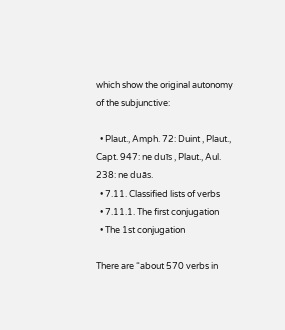which show the original autonomy of the subjunctive:

  • Plaut., Amph. 72: Duint , Plaut., Capt. 947: ne duīs , Plaut., Aul. 238: ne duās.
  • 7.11. Classified lists of verbs
  • 7.11.1. The first conjugation
  • The 1st conjugation

There are “about 570 verbs in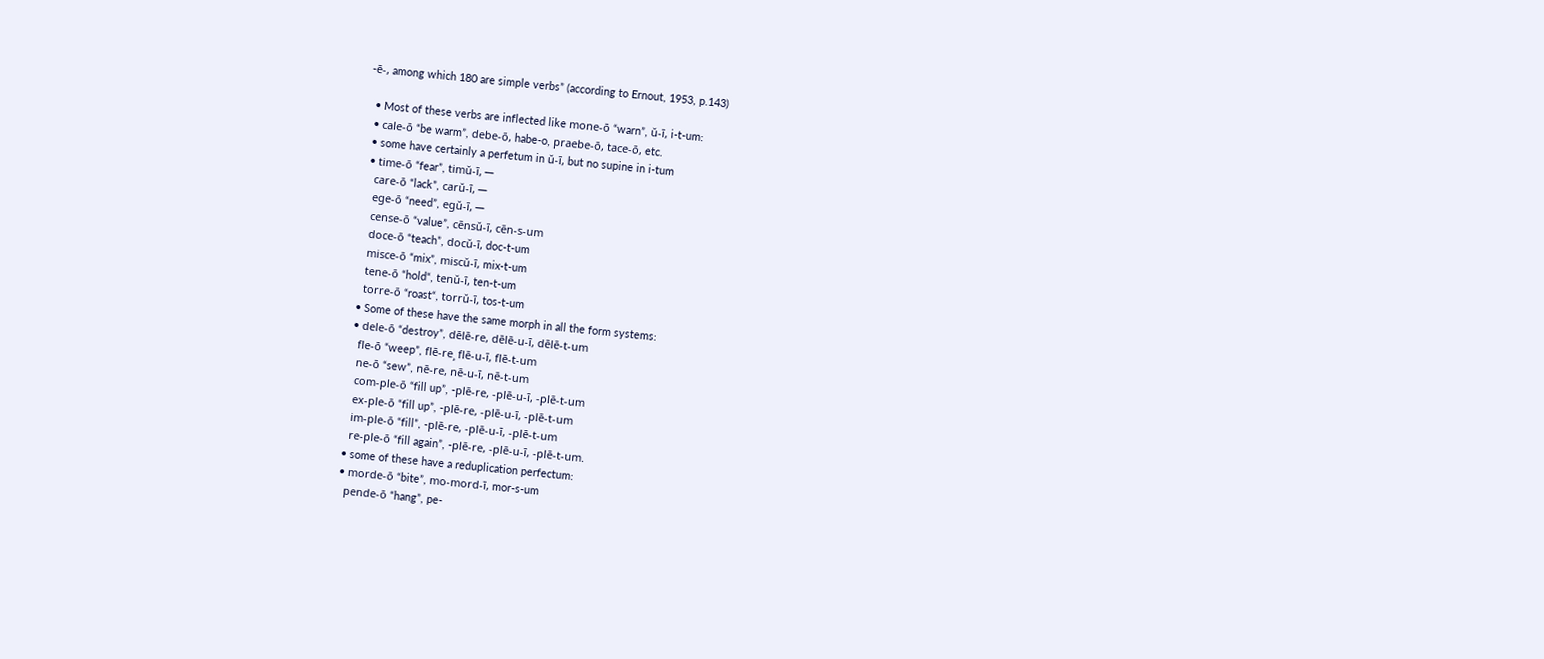-ē-, among which 180 are simple verbs” (according to Ernout, 1953, p.143)

  • Most of these verbs are inflected like mone-ō “warn”, ŭ-ī, i-t-um:
  • cale-ō “be warm”, debe-ō, habe-o, praebe-ō, tace-ō, etc.
  • some have certainly a perfetum in ŭ-ī, but no supine in i-tum
  • time-ō “fear”, timŭ-ī, ─
    care-ō “lack”, carŭ-ī, ─
    ege-ō “need”, egŭ-ī, ─
    cense-ō “value”, cēnsŭ-ī, cēn-s-um
    doce-ō “teach”, docŭ-ī, doc-t-um
    misce-ō “mix”, miscŭ-ī, mix-t-um
    tene-ō “hold“, tenŭ-ī, ten-t-um
    torre-ō “roast“, torrŭ-ī, tos-t-um
  • Some of these have the same morph in all the form systems:
  • dele-ō “destroy”, dēlē-re, dēlē-u-ī, dēlē-t-um
    fle-ō “weep”, flē-re¸ flē-u-ī, flē-t-um
    ne-ō “sew”, nē-re, nē-u-ī, nē-t-um
    com-ple-ō “fill up”, -plē-re, -plē-u-ī, -plē-t-um
    ex-ple-ō “fill up”, -plē-re, -plē-u-ī, -plē-t-um
    im-ple-ō “fill”, -plē-re, -plē-u-ī, -plē-t-um
    re-ple-ō “fill again”, -plē-re, -plē-u-ī, -plē-t-um.
  • some of these have a reduplication perfectum:
  • morde-ō “bite”, mo-mord-ī, mor-s-um
    pende-ō “hang”, pe-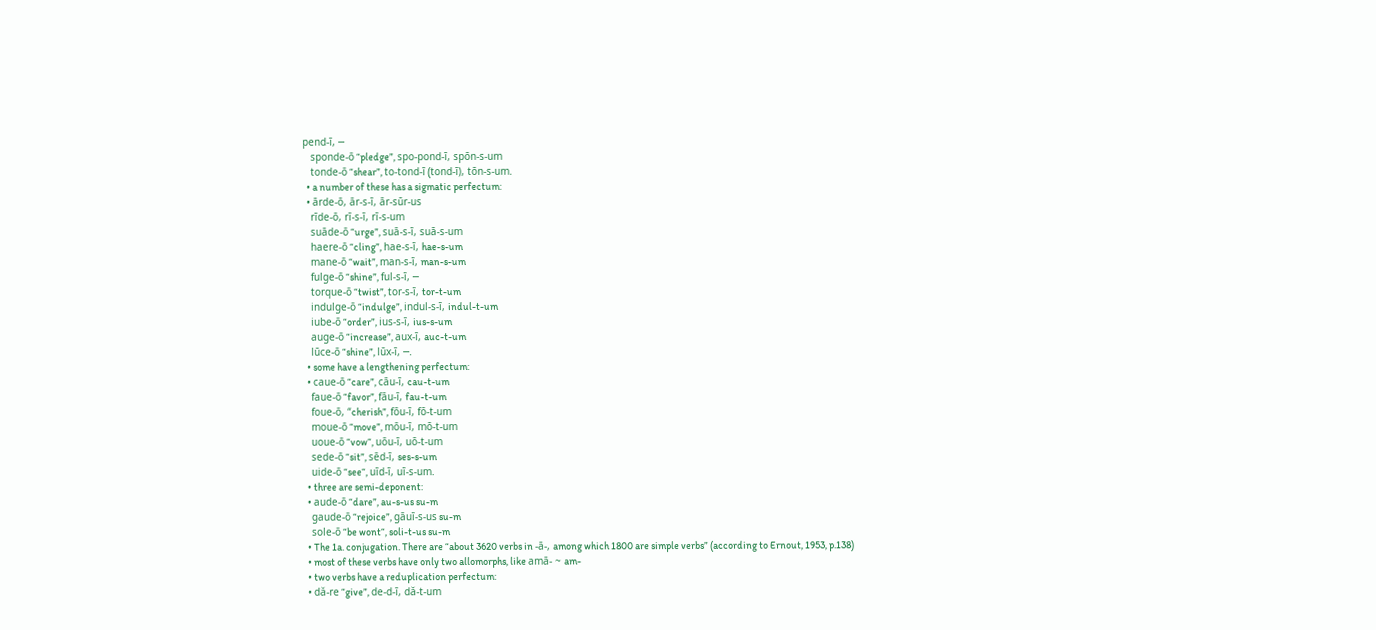pend-ī, ─
    sponde-ō “pledge”, spo-pond-ī, spōn-s-um
    tonde-ō “shear”, to-tond-ī (tond-ī), tōn-s-um.
  • a number of these has a sigmatic perfectum:
  • ārde-ō, ār-s-ī, ār-sūr-us
    rīde-ō, rī-s-ī, rī-s-um
    suāde-ō “urge”, suā-s-ī, suā-s-um
    haere-ō “cling”, hae-s-ī, hae-s-um
    mane-ō “wait”, man-s-ī, man-s-um
    fulge-ō “shine”, ful-s-ī, ─
    torque-ō “twist”, tor-s-ī, tor-t-um
    indulge-ō “indulge”, indul-s-ī, indul-t-um
    iube-ō “order”, ius-s-ī, ius-s-um
    auge-ō “increase”, aux-ī, auc-t-um
    lūce-ō “shine”, lūx-ī, ─.
  • some have a lengthening perfectum:
  • caue-ō “care”, cāu-ī, cau-t-um
    faue-ō “favor”, fāu-ī, fau-t-um
    foue-ō, “cherish”, fōu-ī, fō-t-um
    moue-ō “move”, mōu-ī, mō-t-um
    uoue-ō “vow“, uōu-ī, uō-t-um
    sede-ō “sit”, sēd-ī, ses-s-um
    uide-ō “see“, uīd-ī, uī-s-um.
  • three are semi-deponent:
  • aude-ō “dare”, au-s-us su-m
    gaude-ō “rejoice”, gāuī-s-us su-m
    sole-ō “be wont“, soli-t-us su-m
  • The 1a. conjugation. There are “about 3620 verbs in -ā-, among which 1800 are simple verbs” (according to Ernout, 1953, p.138)
  • most of these verbs have only two allomorphs, like amā- ~ am-
  • two verbs have a reduplication perfectum:
  • dă-re “give”, de-d-ī, dă-t-um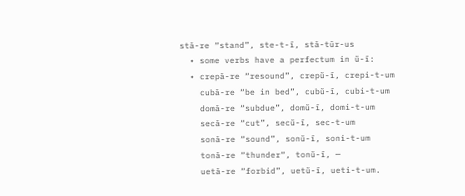stā-re “stand”, ste-t-ī, stā-tūr-us
  • some verbs have a perfectum in ŭ-ī:
  • crepā-re “resound”, crepŭ-ī, crepi-t-um
    cubā-re “be in bed”, cubŭ-ī, cubi-t-um
    domā-re “subdue”, domŭ-ī, domi-t-um
    secā-re “cut”, secŭ-ī, sec-t-um
    sonā-re “sound”, sonŭ-ī, soni-t-um
    tonā-re “thunder“, tonŭ-ī, ─
    uetā-re “forbid”, uetŭ-ī, ueti-t-um.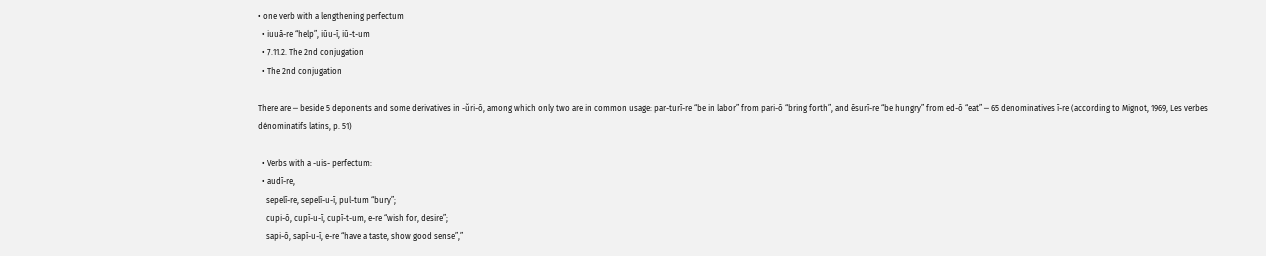• one verb with a lengthening perfectum
  • iuuā-re “help”, iūu-ī, iū-t-um
  • 7.11.2. The 2nd conjugation
  • The 2nd conjugation

There are ─ beside 5 deponents and some derivatives in -ŭri-ō, among which only two are in common usage: par-turī-re “be in labor” from pari-ō “bring forth”, and ēsurī-re “be hungry” from ed-ō “eat” ─ 65 denominatives ī-re (according to Mignot, 1969, Les verbes dénominatifs latins, p. 51)

  • Verbs with a -uis- perfectum:
  • audī-re,
    sepelī-re, sepelī-u-ī, pul-tum “bury”;
    cupi-ō, cupī-u-ī, cupī-t-um, e-re “wish for, desire”;
    sapi-ō, sapī-u-ī, e-re “have a taste, show good sense”,”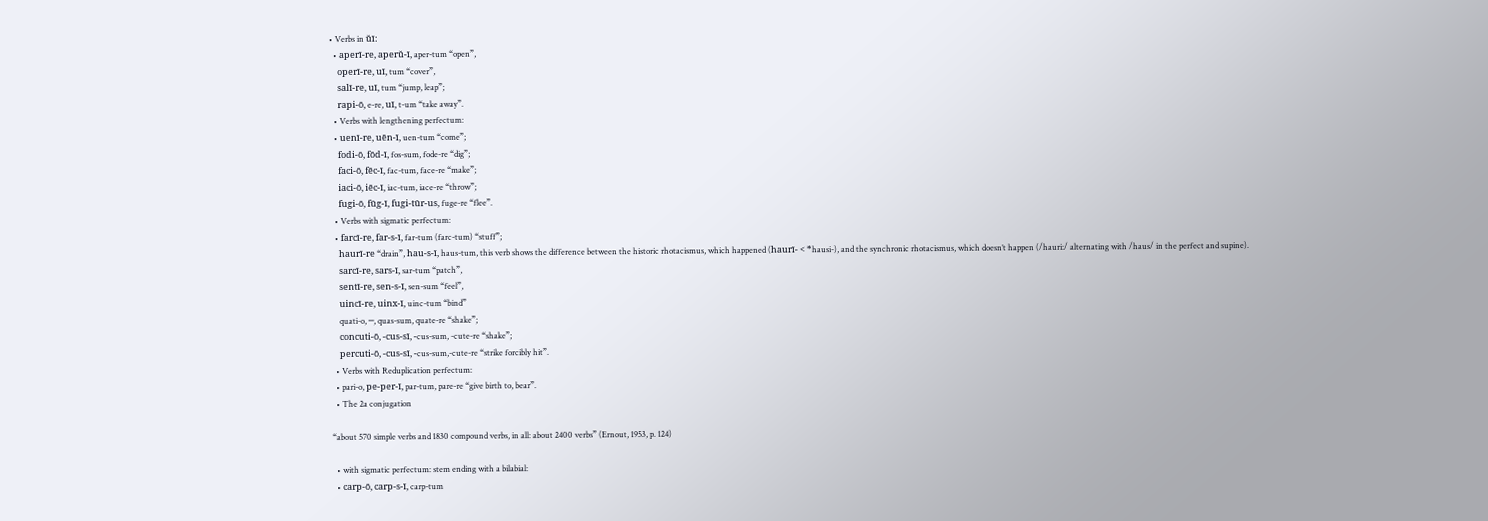• Verbs in ŭī:
  • aperī-re, aperŭ-ī, aper-tum “open”,
    operī-re, uī, tum “cover”,
    salī-re, uī, tum “jump, leap”;
    rapi-ō, e-re, uī, t-um “take away”.
  • Verbs with lengthening perfectum:
  • uenī-re, uēn-ī, uen-tum “come”;
    fodi-ō, fōd-ī, fos-sum, fode-re “dig”;
    faci-ō, fēc-ī, fac-tum, face-re “make”;
    iaci-ō, iēc-ī, iac-tum, iace-re “throw”;
    fugi-ō, fūg-ī, fugi-tūr-us, fuge-re “flee”.
  • Verbs with sigmatic perfectum:
  • farcī-re, far-s-ī, far-tum (farc-tum) “stuff”;
    haurī-re “drain”, hau-s-ī, haus-tum, this verb shows the difference between the historic rhotacismus, which happened (haurī- < *hausi-), and the synchronic rhotacismus, which doesn’t happen (/hauri:/ alternating with /haus/ in the perfect and supine).
    sarcī-re, sars-ī, sar-tum “patch”,
    sentī-re, sen-s-ī, sen-sum “feel”,
    uincī-re, uinx-ī, uinc-tum “bind”
    quati-o, ─, quas-sum, quate-re “shake”;
    concuti-ō, -cus-sī, -cus-sum, -cute-re “shake”;
    percuti-ō, -cus-sī, -cus-sum,-cute-re “strike forcibly hit”.
  • Verbs with Reduplication perfectum:
  • pari-o, pe-per-ī, par-tum, pare-re “give birth to, bear”.
  • The 2a conjugation

“about 570 simple verbs and 1830 compound verbs, in all: about 2400 verbs” (Ernout, 1953, p. 124)

  • with sigmatic perfectum: stem ending with a bilabial:
  • carp-ō, carp-s-ī, carp-tum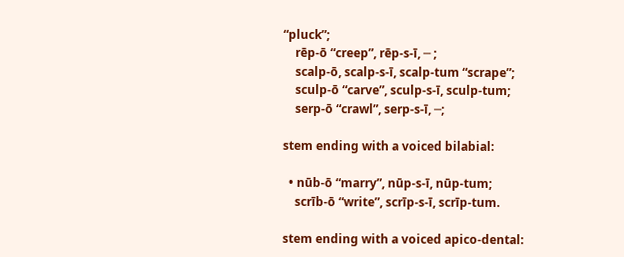“pluck”;
    rēp-ō “creep”, rēp-s-ī, ─ ;
    scalp-ō, scalp-s-ī, scalp-tum “scrape”;
    sculp-ō “carve”, sculp-s-ī, sculp-tum;
    serp-ō “crawl”, serp-s-ī, ─;

stem ending with a voiced bilabial:

  • nūb-ō “marry”, nūp-s-ī, nūp-tum;
    scrīb-ō “write”, scrīp-s-ī, scrīp-tum.

stem ending with a voiced apico-dental: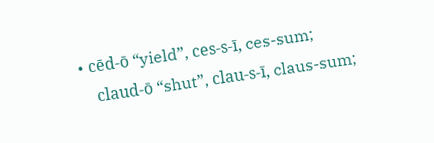• cēd-ō “yield”, ces-s-ī, ces-sum;
    claud-ō “shut”, clau-s-ī, claus-sum;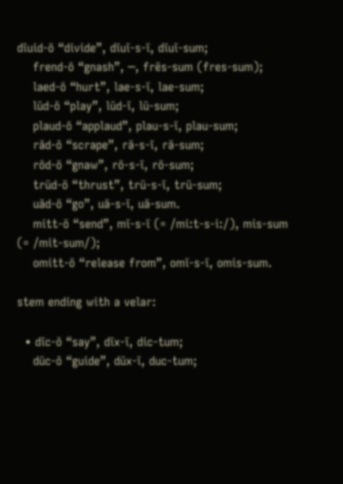dīuid-ō “divide”, dīuī-s-ī, dīuī-sum;
    frend-ō “gnash”, ─, frēs-sum (fres-sum);
    laed-ō “hurt”, lae-s-ī, lae-sum;
    lūd-ō “play”, lūd-ī, lū-sum;
    plaud-ō “applaud”, plau-s-ī, plau-sum;
    rād-ō “scrape”, rā-s-ī, rā-sum;
    rōd-ō “gnaw”, rō-s-ī, rō-sum;
    trūd-ō “thrust”, trū-s-ī, trū-sum;
    uād-ō “go”, uā-s-ī, uā-sum.
    mitt-ō “send”, mī-s-ī (= /mi:t-s-i:/), mis-sum (= /mit-sum/);
    omitt-ō “release from”, omī-s-ī, omis-sum.

stem ending with a velar:

  • dīc-ō “say”, dīx-ī, dic-tum;
    dūc-ō “guide”, dūx-ī, duc-tum;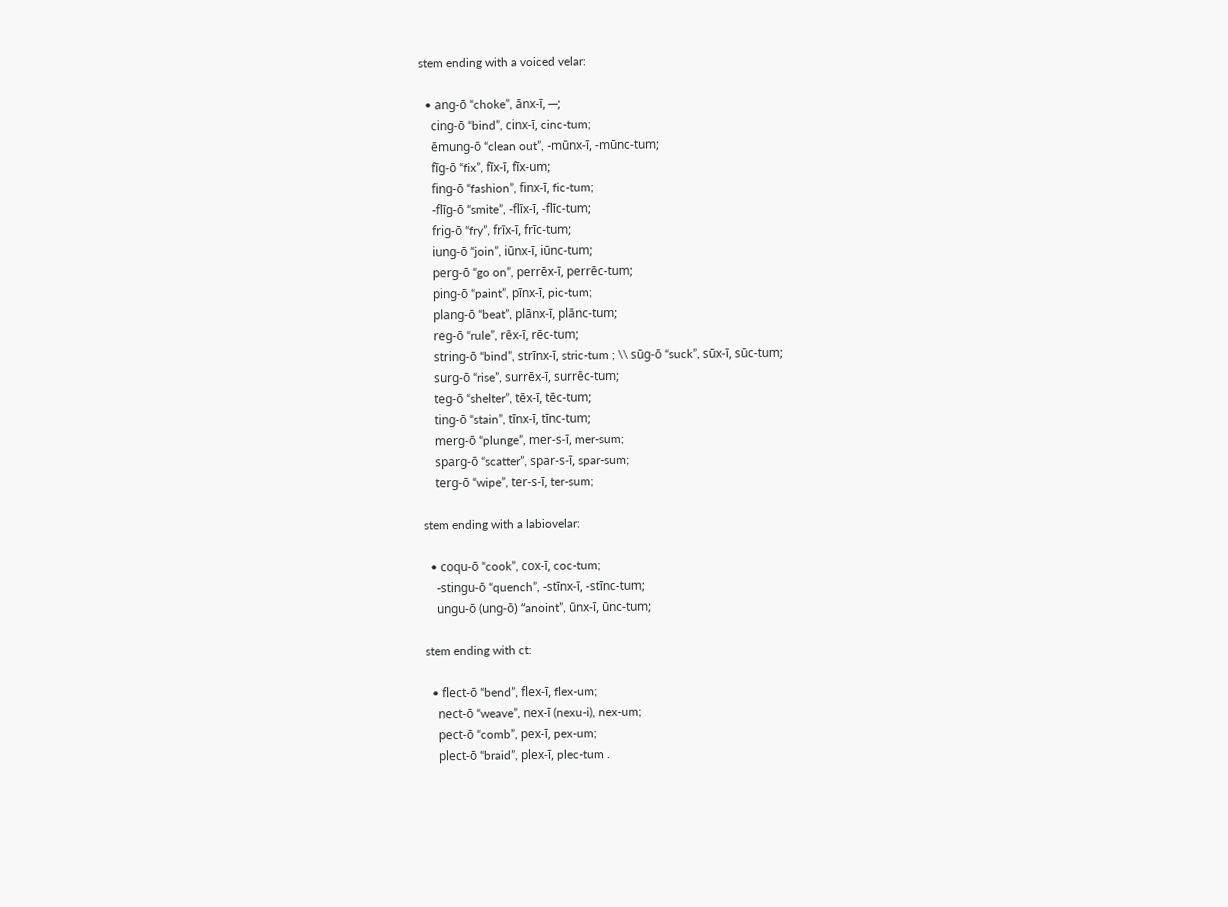stem ending with a voiced velar:

  • ang-ō “choke”, ānx-ī, ─;
    cing-ō “bind”, cinx-ī, cinc-tum;
    ēmung-ō “clean out”, -mūnx-ī, -mūnc-tum;
    fīg-ō “fix”, fīx-ī, fīx-um;
    fing-ō “fashion”, finx-ī, fic-tum;
    -flīg-ō “smite”, -flīx-ī, -flīc-tum;
    frig-ō “fry”, frīx-ī, frīc-tum;
    iung-ō “join”, iūnx-ī, iūnc-tum;
    perg-ō “go on”, perrēx-ī, perrēc-tum;
    ping-ō “paint”, pīnx-ī, pic-tum;
    plang-ō “beat”, plānx-ī, plānc-tum;
    reg-ō “rule”, rēx-ī, rēc-tum;
    string-ō “bind”, strīnx-ī, stric-tum ; \\ sūg-ō “suck”, sūx-ī, sūc-tum;
    surg-ō “rise”, surrēx-ī, surrēc-tum;
    teg-ō “shelter”, tēx-ī, tēc-tum;
    ting-ō “stain”, tīnx-ī, tīnc-tum;
    merg-ō “plunge”, mer-s-ī, mer-sum;
    sparg-ō “scatter”, spar-s-ī, spar-sum;
    terg-ō “wipe”, ter-s-ī, ter-sum;

stem ending with a labiovelar:

  • coqu-ō “cook”, cox-ī, coc-tum;
    -stingu-ō “quench”, -stīnx-ī, -stīnc-tum;
    ungu-ō (ung-ō) “anoint”, ūnx-ī, ūnc-tum;

stem ending with ct:

  • flect-ō “bend”, flex-ī, flex-um;
    nect-ō “weave”, nex-ī (nexu-i), nex-um;
    pect-ō “comb”, pex-ī, pex-um;
    plect-ō “braid”, plex-ī, plec-tum .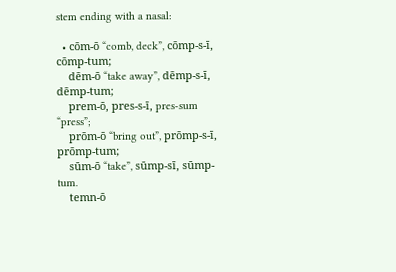stem ending with a nasal:

  • cōm-ō “comb, deck”, cōmp-s-ī, cōmp-tum;
    dēm-ō “take away”, dēmp-s-ī, dēmp-tum;
    prem-ō, pres-s-ī, pres-sum “press”;
    prōm-ō “bring out”, prōmp-s-ī, prōmp-tum;
    sūm-ō “take”, sūmp-sī, sūmp-tum.
    temn-ō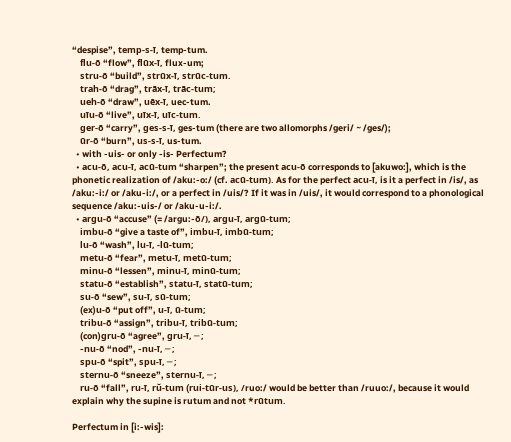“despise”, temp-s-ī, temp-tum.
    flu-ō “flow”, flūx-ī, flux-um;
    stru-ō “build”, strūx-ī, strūc-tum.
    trah-ō “drag”, trāx-ī, trāc-tum;
    ueh-ō “draw”, uēx-ī, uec-tum.
    uīu-ō “live”, uīx-ī, uīc-tum.
    ger-ō “carry”, ges-s-ī, ges-tum (there are two allomorphs /geri/ ~ /ges/);
    ūr-ō “burn”, us-s-ī, us-tum.
  • with -uis- or only -is- Perfectum?
  • acu-ō, acu-ī, acū-tum “sharpen”; the present acu-ō corresponds to [akuwo:], which is the phonetic realization of /aku:-o:/ (cf. acū-tum). As for the perfect acu-ī, is it a perfect in /is/, as /aku:-i:/ or /aku-i:/, or a perfect in /uis/? If it was in /uis/, it would correspond to a phonological sequence /aku:-uis-/ or /aku-u-i:/.
  • argu-ō “accuse” (= /argu:-ō/), argu-ī, argū-tum;
    imbu-ō “give a taste of”, imbu-ī, imbū-tum;
    lu-ō “wash”, lu-ī, -lū-tum;
    metu-ō “fear”, metu-ī, metū-tum;
    minu-ō “lessen”, minu-ī, minū-tum;
    statu-ō “establish”, statu-ī, statū-tum;
    su-ō “sew”, su-ī, sū-tum;
    (ex)u-ō “put off”, u-ī, ū-tum;
    tribu-ō “assign”, tribu-ī, tribū-tum;
    (con)gru-ō “agree”, gru-ī, ─ ;
    -nu-ō “nod”, -nu-ī, ─ ;
    spu-ō “spit”, spu-ī, ─ ;
    sternu-ō “sneeze”, sternu-ī, ─ ;
    ru-ō “fall”, ru-ī, rŭ-tum (rui-tūr-us), /ruo:/ would be better than /ruuo:/, because it would explain why the supine is rutum and not *rūtum.

Perfectum in [i:-wis]: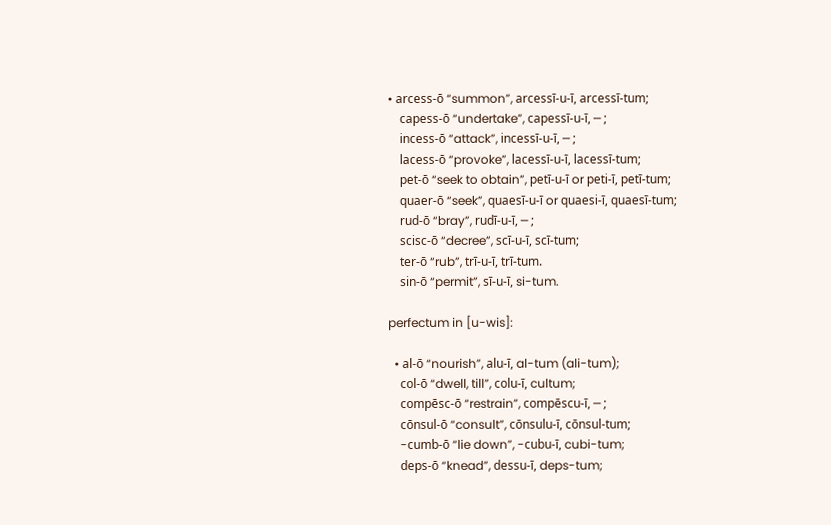• arcess-ō “summon”, arcessī-u-ī, arcessī-tum;
    capess-ō “undertake”, capessī-u-ī, ─ ;
    incess-ō “attack”, incessī-u-ī, ─ ;
    lacess-ō “provoke”, lacessī-u-ī, lacessī-tum;
    pet-ō “seek to obtain”, petī-u-ī or peti-ī, petī-tum;
    quaer-ō “seek”, quaesī-u-ī or quaesi-ī, quaesī-tum;
    rud-ō “bray”, rudī-u-ī, ─ ;
    scisc-ō “decree”, scī-u-ī, scī-tum;
    ter-ō “rub”, trī-u-ī, trī-tum.
    sin-ō “permit”, sī-u-ī, si-tum.

perfectum in [u-wis]:

  • al-ō “nourish”, alu-ī, al-tum (ali-tum);
    col-ō “dwell, till”, colu-ī, cultum;
    compēsc-ō “restrain”, compēscu-ī, ─ ;
    cōnsul-ō “consult”, cōnsulu-ī, cōnsul-tum;
    -cumb-ō “lie down”, -cubu-ī, cubi-tum;
    deps-ō “knead”, dessu-ī, deps-tum;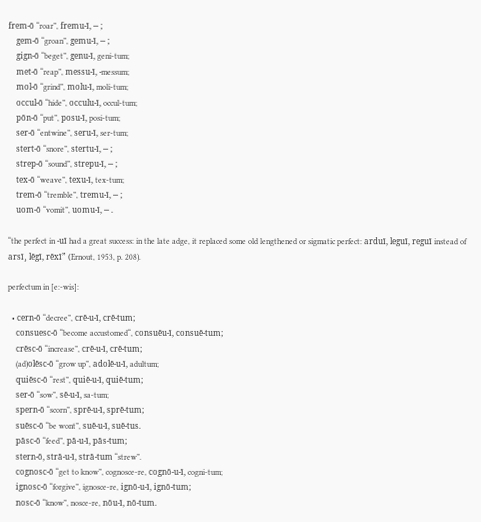frem-ō “roar”, fremu-ī, ─ ;
    gem-ō “groan”, gemu-ī, ─ ;
    gign-ō “beget”, genu-ī, geni-tum;
    met-ō “reap”, messu-ī, -messum;
    mol-ō “grind”, molu-ī, moli-tum;
    occul-ō “hide”, occulu-ī, occul-tum;
    pōn-ō “put”, posu-ī, posi-tum;
    ser-ō “entwine”, seru-ī, ser-tum;
    stert-ō “snore”, stertu-ī, ─ ;
    strep-ō “sound”, strepu-ī, ─ ;
    tex-ō “weave”, texu-ī, tex-tum;
    trem-ō “tremble”, tremu-ī, ─ ;
    uom-ō “vomit”, uomu-ī, ─ .

“the perfect in -uī had a great success: in the late adge, it replaced some old lengthened or sigmatic perfect: arduī, leguī, reguī instead of arsī¸ lēgī, rēxī” (Ernout, 1953, p. 208).

perfectum in [e:-wis]:

  • cern-ō “decree”, crē-u-ī, crē-tum;
    consuesc-ō “become accustomed“, consuēu-ī, consuē-tum;
    crēsc-ō “increase”, crē-u-ī, crē-tum;
    (ad)olēsc-ō “grow up”, adolē-u-ī, adultum;
    quiēsc-ō “rest”, quiē-u-ī, quiē-tum;
    ser-ō “sow”, sē-u-ī, sa-tum;
    spern-ō “scorn”, sprē-u-ī, sprē-tum;
    suēsc-ō “be wont”, suē-u-ī, suē-tus.
    pāsc-ō “feed”, pā-u-ī, pās-tum;
    stern-ō, strā-u-ī, strā-tum “strew”.
    cognosc-ō “get to know”, cognosce-re, cognō-u-ī, cogni-tum;
    ignosc-ō “forgive”, ignosce-re, ignō-u-ī, ignō-tum;
    nosc-ō “know”, nosce-re, nōu-ī, nō-tum.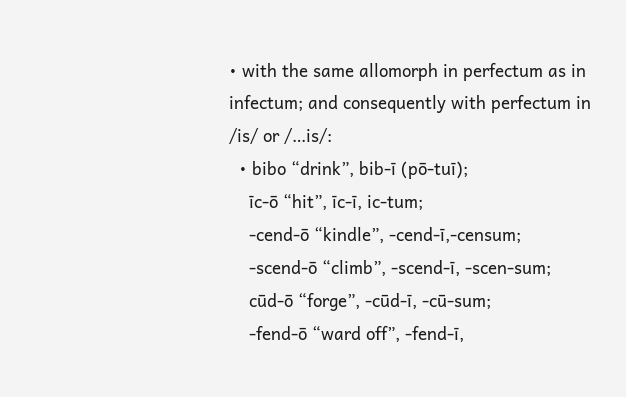• with the same allomorph in perfectum as in infectum; and consequently with perfectum in /is/ or /…is/:
  • bibo “drink”, bib-ī (pō-tuī);
    īc-ō “hit”, īc-ī, ic-tum;
    -cend-ō “kindle”, -cend-ī,-censum;
    -scend-ō “climb”, -scend-ī, -scen-sum;
    cūd-ō “forge”, -cūd-ī, -cū-sum;
    -fend-ō “ward off”, -fend-ī,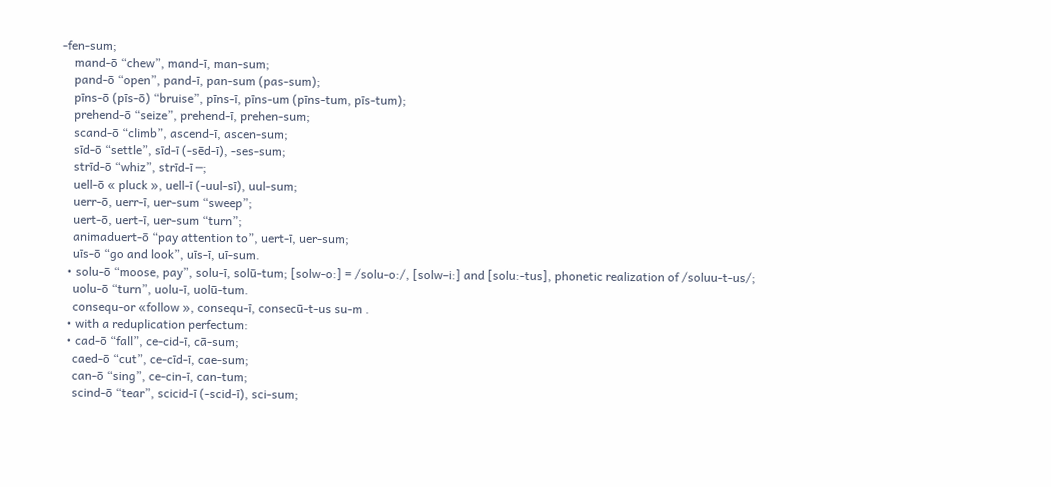-fen-sum;
    mand-ō “chew”, mand-ī, man-sum;
    pand-ō “open”, pand-ī, pan-sum (pas-sum);
    pīns-ō (pīs-ō) “bruise”, pīns-ī, pīns-um (pīns-tum, pīs-tum);
    prehend-ō “seize”, prehend-ī, prehen-sum;
    scand-ō “climb”, ascend-ī, ascen-sum;
    sīd-ō “settle”, sīd-ī (-sēd-ī), -ses-sum;
    strīd-ō “whiz”, strīd-ī ─;
    uell-ō « pluck », uell-ī (-uul-sī), uul-sum;
    uerr-ō, uerr-ī, uer-sum “sweep”;
    uert-ō, uert-ī, uer-sum “turn”;
    animaduert-ō “pay attention to”, uert-ī, uer-sum;
    uīs-ō “go and look”, uīs-ī, uī-sum.
  • solu-ō “moose, pay”, solu-ī, solū-tum; [solw-o:] = /solu-o:/, [solw–i:] and [solu:-tus], phonetic realization of /soluu-t-us/;
    uolu-ō “turn”, uolu-ī, uolū-tum.
    consequ-or «follow », consequ-ī, consecū-t-us su-m .
  • with a reduplication perfectum:
  • cad-ō “fall”, ce-cid-ī, cā-sum;
    caed-ō “cut”, ce-cīd-ī, cae-sum;
    can-ō “sing”, ce-cin-ī, can-tum;
    scind-ō “tear”, scicid-ī (-scid-ī), sci-sum;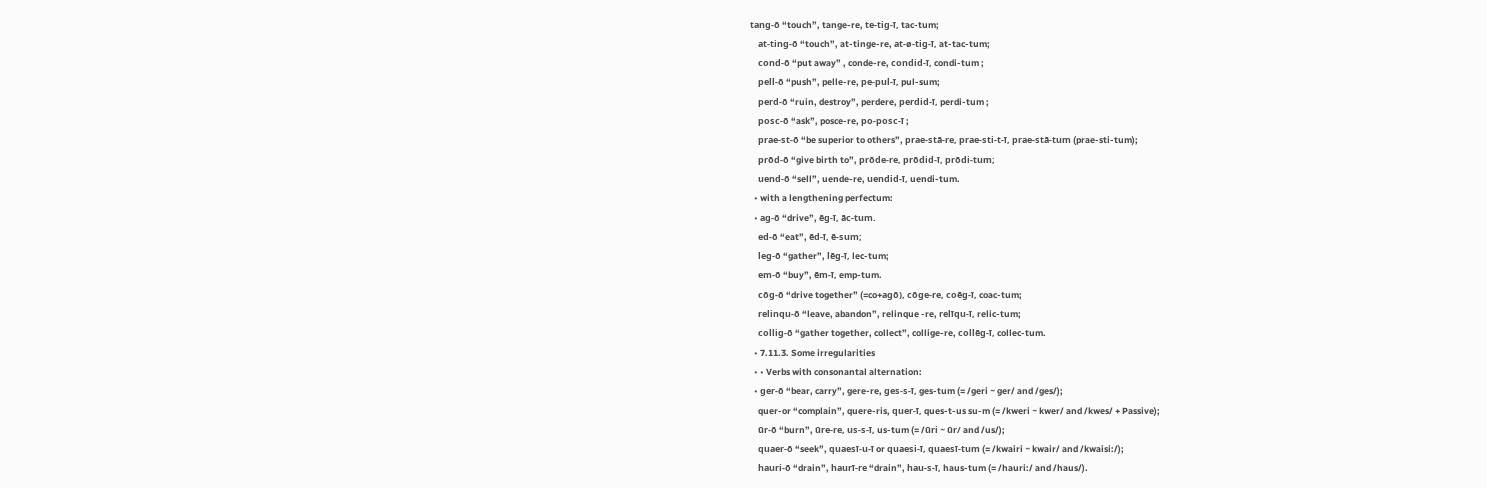tang-ō “touch”, tange-re, te-tig-ī, tac-tum;
    at-ting-ō “touch”, at-tinge-re, at-ø-tig-ī, at-tac-tum;
    cond-ō “put away” , conde-re, condid-ī, condi-tum ;
    pell-ō “push”, pelle-re, pe-pul-ī, pul-sum;
    perd-ō “ruin, destroy”, perdere, perdid-ī, perdi-tum ;
    posc-ō “ask”, posce-re, po-posc-ī ;
    prae-st-ō “be superior to others”, prae-stā-re, prae-sti-t-ī, prae-stā-tum (prae-sti-tum);
    prōd-ō “give birth to”, prōde-re, prōdid-ī, prōdi-tum;
    uend-ō “sell”, uende-re, uendid-ī, uendi-tum.
  • with a lengthening perfectum:
  • ag-ō “drive”, ēg-ī, āc-tum.
    ed-ō “eat”, ēd-ī, ē-sum;
    leg-ō “gather”, lēg-ī, lec-tum;
    em-ō “buy”, ēm-ī, emp-tum.
    cōg-ō “drive together” (=co+agō), cōge-re, coēg-ī, coac-tum;
    relinqu-ō “leave, abandon”, relinque -re, relīqu-ī, relic-tum;
    collig-ō “gather together, collect”, collige-re, collēg-ī, collec-tum.
  • 7.11.3. Some irregularities
  • • Verbs with consonantal alternation:
  • ger-ō “bear, carry”, gere-re, ges-s-ī, ges-tum (= /geri ~ ger/ and /ges/);
    quer-or “complain”, quere-ris, quer-ī, ques-t-us su-m (= /kweri ~ kwer/ and /kwes/ + Passive);
    ūr-ō “burn”, ūre-re, us-s-ī, us-tum (= /ūri ~ ūr/ and /us/);
    quaer-ō “seek”, quaesī-u-ī or quaesi-ī, quaesī-tum (= /kwairi ~ kwair/ and /kwaisi:/);
    hauri-ō “drain”, haurī-re “drain”, hau-s-ī, haus-tum (= /hauri:/ and /haus/).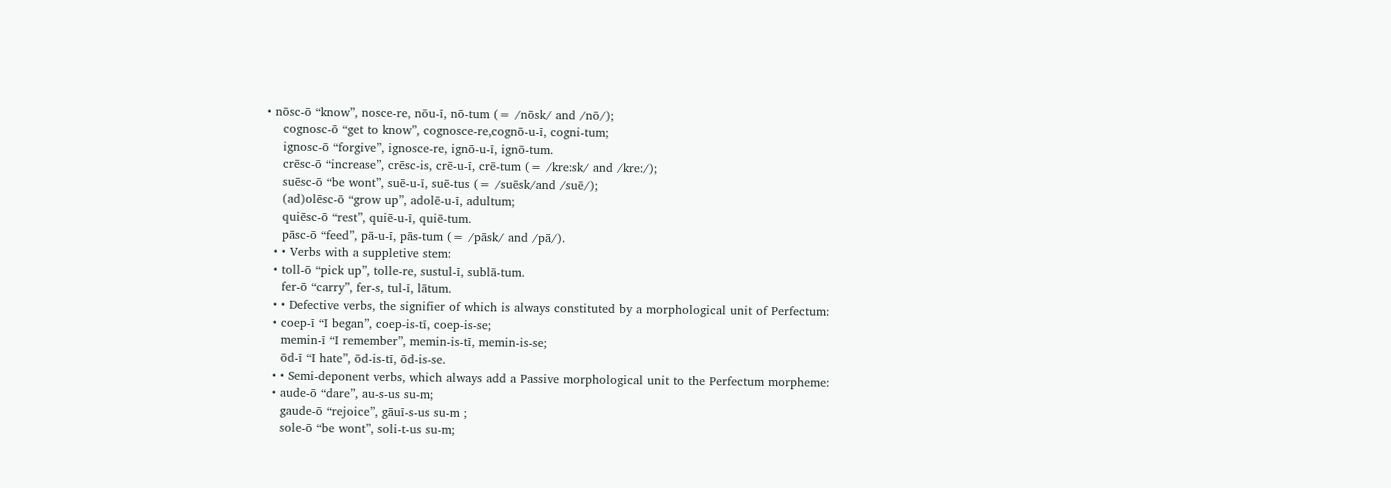• nōsc-ō “know”, nosce-re, nōu-ī, nō-tum (= /nōsk/ and /nō/);
    cognosc-ō “get to know”, cognosce-re,cognō-u-ī, cogni-tum;
    ignosc-ō “forgive”, ignosce-re, ignō-u-ī, ignō-tum.
    crēsc-ō “increase”, crēsc-is, crē-u-ī, crē-tum (= /kre:sk/ and /kre:/);
    suēsc-ō “be wont”, suē-u-ī, suē-tus (= /suēsk/and /suē/);
    (ad)olēsc-ō “grow up”, adolē-u-ī, adultum;
    quiēsc-ō “rest”, quiē-u-ī, quiē-tum.
    pāsc-ō “feed”, pā-u-ī, pās-tum (= /pāsk/ and /pā/).
  • • Verbs with a suppletive stem:
  • toll-ō “pick up”, tolle-re, sustul-ī, sublā-tum.
    fer-ō “carry”, fer-s, tul-ī, lātum.
  • • Defective verbs, the signifier of which is always constituted by a morphological unit of Perfectum:
  • coep-ī “I began”, coep-is-tī, coep-is-se;
    memin-ī “I remember”, memin-is-tī, memin-is-se;
    ōd-ī “I hate”, ōd-is-tī, ōd-is-se.
  • • Semi-deponent verbs, which always add a Passive morphological unit to the Perfectum morpheme:
  • aude-ō “dare”, au-s-us su-m;
    gaude-ō “rejoice”, gāuī-s-us su-m ;
    sole-ō “be wont”, soli-t-us su-m;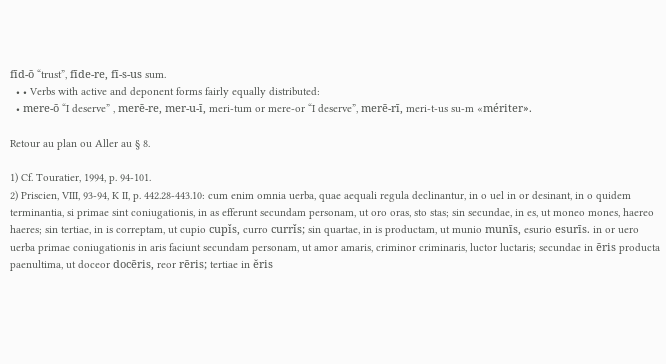fīd-ō “trust”, fīde-re, fī-s-us sum.
  • • Verbs with active and deponent forms fairly equally distributed:
  • mere-ō “I deserve” , merē-re, mer-u-ī, meri-tum or mere-or “I deserve”, merē-rī, meri-t-us su-m «mériter».

Retour au plan ou Aller au § 8.

1) Cf. Touratier, 1994, p. 94-101.
2) Priscien, VIII, 93-94, K II, p. 442.28-443.10: cum enim omnia uerba, quae aequali regula declinantur, in o uel in or desinant, in o quidem terminantia, si primae sint coniugationis, in as efferunt secundam personam, ut oro oras, sto stas; sin secundae, in es, ut moneo mones, haereo haeres; sin tertiae, in is correptam, ut cupio cupǐs, curro currǐs; sin quartae, in is productam, ut munio munīs, esurio esurīs. in or uero uerba primae coniugationis in aris faciunt secundam personam, ut amor amaris, criminor criminaris, luctor luctaris; secundae in ēris producta paenultima, ut doceor docēris, reor rēris; tertiae in ĕris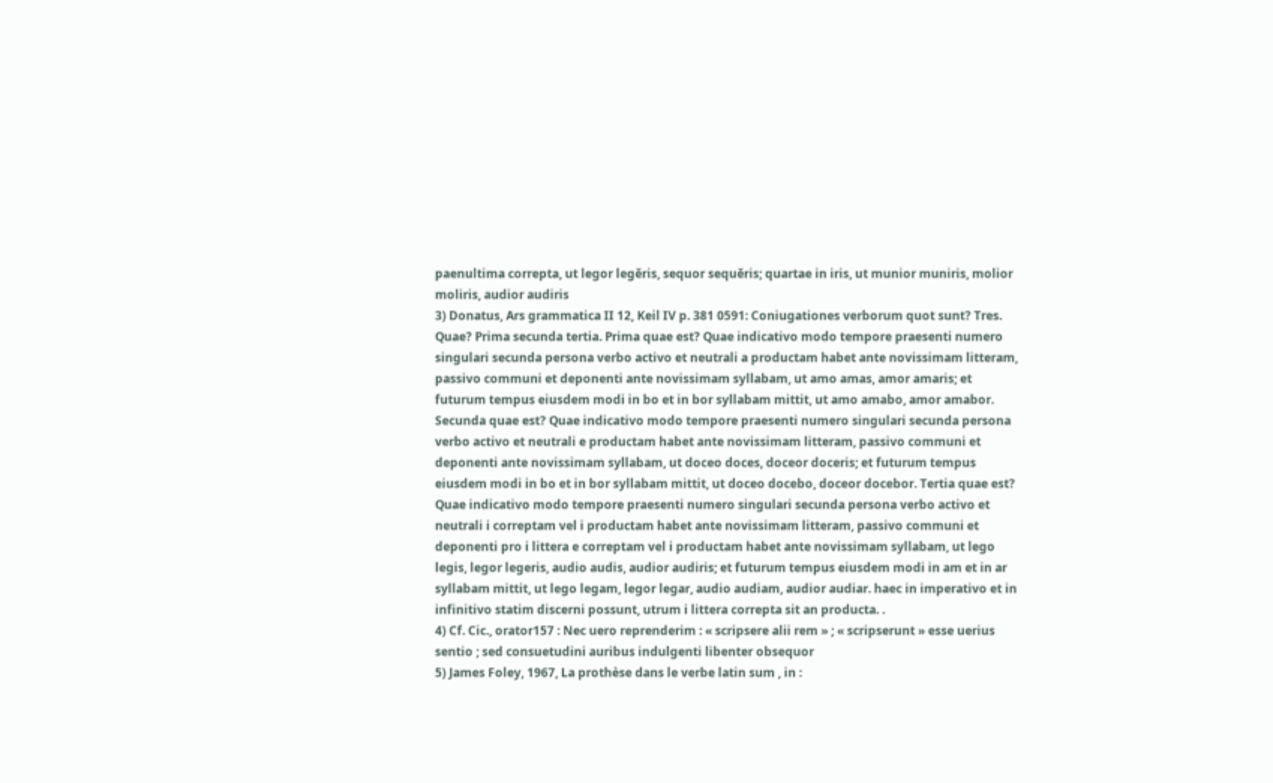paenultima correpta, ut legor legĕris, sequor sequĕris; quartae in iris, ut munior muniris, molior moliris, audior audiris
3) Donatus, Ars grammatica II 12, Keil IV p. 381 0591: Coniugationes verborum quot sunt? Tres. Quae? Prima secunda tertia. Prima quae est? Quae indicativo modo tempore praesenti numero singulari secunda persona verbo activo et neutrali a productam habet ante novissimam litteram, passivo communi et deponenti ante novissimam syllabam, ut amo amas, amor amaris; et futurum tempus eiusdem modi in bo et in bor syllabam mittit, ut amo amabo, amor amabor. Secunda quae est? Quae indicativo modo tempore praesenti numero singulari secunda persona verbo activo et neutrali e productam habet ante novissimam litteram, passivo communi et deponenti ante novissimam syllabam, ut doceo doces, doceor doceris; et futurum tempus eiusdem modi in bo et in bor syllabam mittit, ut doceo docebo, doceor docebor. Tertia quae est? Quae indicativo modo tempore praesenti numero singulari secunda persona verbo activo et neutrali i correptam vel i productam habet ante novissimam litteram, passivo communi et deponenti pro i littera e correptam vel i productam habet ante novissimam syllabam, ut lego legis, legor legeris, audio audis, audior audiris; et futurum tempus eiusdem modi in am et in ar syllabam mittit, ut lego legam, legor legar, audio audiam, audior audiar. haec in imperativo et in infinitivo statim discerni possunt, utrum i littera correpta sit an producta. .
4) Cf. Cic., orator157 : Nec uero reprenderim : « scripsere alii rem » ; « scripserunt » esse uerius sentio ; sed consuetudini auribus indulgenti libenter obsequor
5) James Foley, 1967, La prothèse dans le verbe latin sum , in :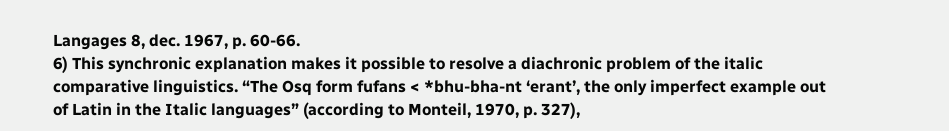Langages 8, dec. 1967, p. 60-66.
6) This synchronic explanation makes it possible to resolve a diachronic problem of the italic comparative linguistics. “The Osq form fufans < *bhu-bha-nt ‘erant’, the only imperfect example out of Latin in the Italic languages” (according to Monteil, 1970, p. 327),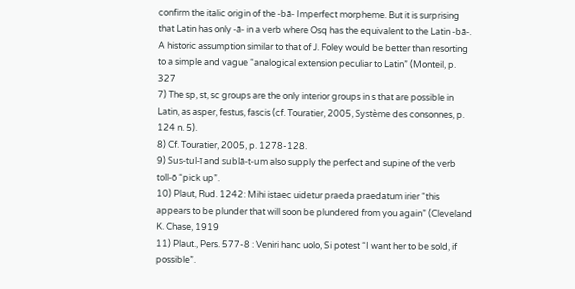confirm the italic origin of the -bā- Imperfect morpheme. But it is surprising that Latin has only -ā- in a verb where Osq has the equivalent to the Latin -bā-. A historic assumption similar to that of J. Foley would be better than resorting to a simple and vague “analogical extension peculiar to Latin” (Monteil, p. 327
7) The sp, st, sc groups are the only interior groups in s that are possible in Latin, as asper, festus, fascis (cf. Touratier, 2005, Système des consonnes, p. 124 n. 5).
8) Cf. Touratier, 2005, p. 1278-128.
9) Sus-tul-ī and sublā-t-um also supply the perfect and supine of the verb toll-ō “pick up”.
10) Plaut, Rud. 1242: Mihi istaec uidetur praeda praedatum irier “this appears to be plunder that will soon be plundered from you again” (Cleveland K. Chase, 1919
11) Plaut., Pers. 577-8 : Veniri hanc uolo, Si potest “I want her to be sold, if possible”.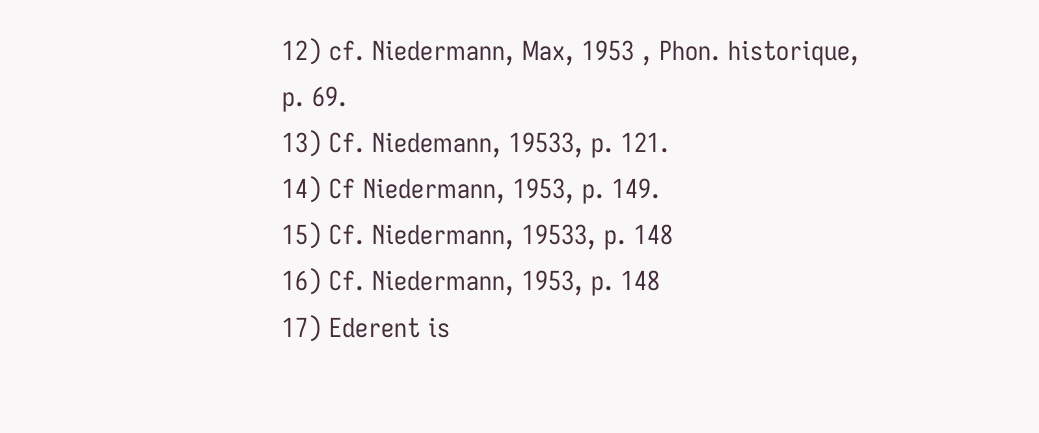12) cf. Niedermann, Max, 1953 , Phon. historique, p. 69.
13) Cf. Niedemann, 19533, p. 121.
14) Cf Niedermann, 1953, p. 149.
15) Cf. Niedermann, 19533, p. 148
16) Cf. Niedermann, 1953, p. 148
17) Ederent is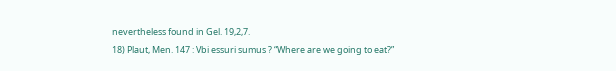nevertheless found in Gel. 19,2,7.
18) Plaut, Men. 147 : Vbi essuri sumus ? “Where are we going to eat?”